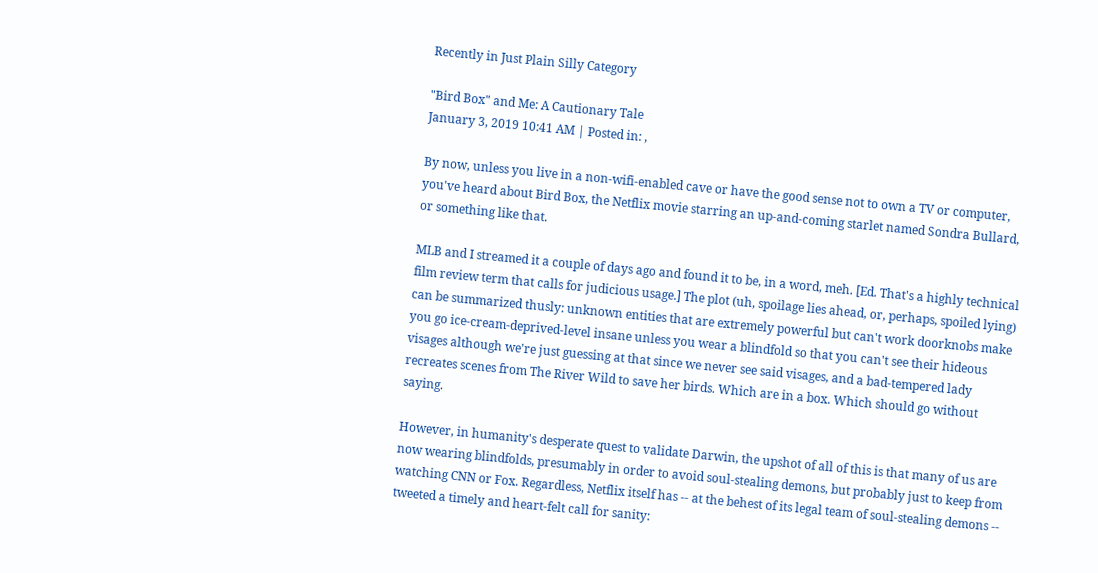Recently in Just Plain Silly Category

"Bird Box" and Me: A Cautionary Tale
January 3, 2019 10:41 AM | Posted in: ,

By now, unless you live in a non-wifi-enabled cave or have the good sense not to own a TV or computer, you've heard about Bird Box, the Netflix movie starring an up-and-coming starlet named Sondra Bullard, or something like that.

MLB and I streamed it a couple of days ago and found it to be, in a word, meh. [Ed. That's a highly technical film review term that calls for judicious usage.] The plot (uh, spoilage lies ahead, or, perhaps, spoiled lying) can be summarized thusly: unknown entities that are extremely powerful but can't work doorknobs make you go ice-cream-deprived-level insane unless you wear a blindfold so that you can't see their hideous visages although we're just guessing at that since we never see said visages, and a bad-tempered lady recreates scenes from The River Wild to save her birds. Which are in a box. Which should go without saying.

However, in humanity's desperate quest to validate Darwin, the upshot of all of this is that many of us are now wearing blindfolds, presumably in order to avoid soul-stealing demons, but probably just to keep from watching CNN or Fox. Regardless, Netflix itself has -- at the behest of its legal team of soul-stealing demons -- tweeted a timely and heart-felt call for sanity: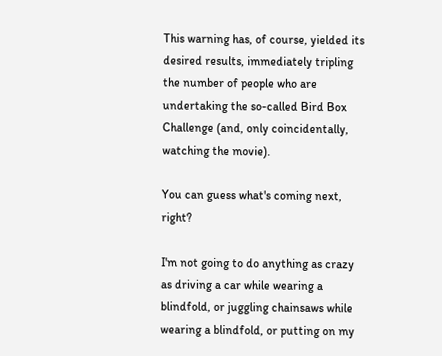This warning has, of course, yielded its desired results, immediately tripling the number of people who are undertaking the so-called Bird Box Challenge (and, only coincidentally, watching the movie).

You can guess what's coming next, right?

I'm not going to do anything as crazy as driving a car while wearing a blindfold, or juggling chainsaws while wearing a blindfold, or putting on my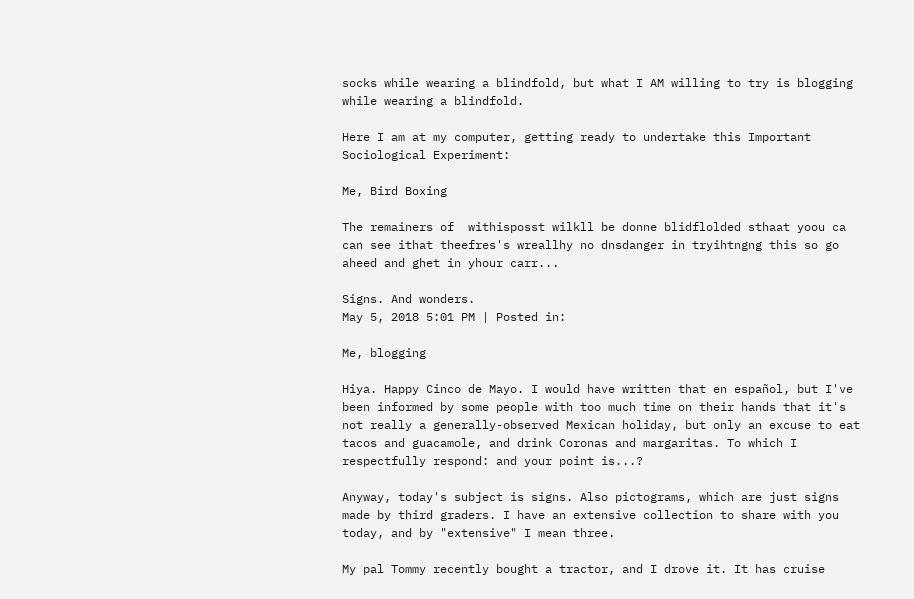socks while wearing a blindfold, but what I AM willing to try is blogging while wearing a blindfold.

Here I am at my computer, getting ready to undertake this Important Sociological Experiment:

Me, Bird Boxing

The remainers of  withisposst wilkll be donne blidflolded sthaat yoou ca  can see ithat theefres's wreallhy no dnsdanger in tryihtngng this so go aheed and ghet in yhour carr...

Signs. And wonders.
May 5, 2018 5:01 PM | Posted in:

Me, blogging

Hiya. Happy Cinco de Mayo. I would have written that en español, but I've been informed by some people with too much time on their hands that it's not really a generally-observed Mexican holiday, but only an excuse to eat tacos and guacamole, and drink Coronas and margaritas. To which I respectfully respond: and your point is...?

Anyway, today's subject is signs. Also pictograms, which are just signs made by third graders. I have an extensive collection to share with you today, and by "extensive" I mean three.

My pal Tommy recently bought a tractor, and I drove it. It has cruise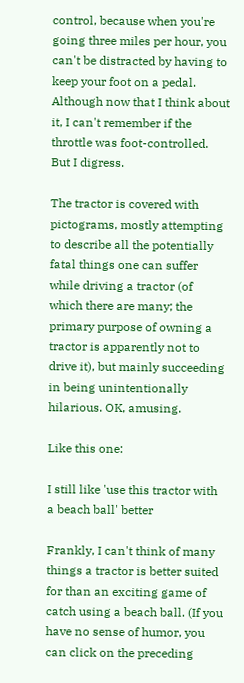control, because when you're going three miles per hour, you can't be distracted by having to keep your foot on a pedal. Although now that I think about it, I can't remember if the throttle was foot-controlled. But I digress.

The tractor is covered with pictograms, mostly attempting to describe all the potentially fatal things one can suffer while driving a tractor (of which there are many; the primary purpose of owning a tractor is apparently not to drive it), but mainly succeeding in being unintentionally hilarious. OK, amusing.

Like this one:

I still like 'use this tractor with a beach ball' better

Frankly, I can't think of many things a tractor is better suited for than an exciting game of catch using a beach ball. (If you have no sense of humor, you can click on the preceding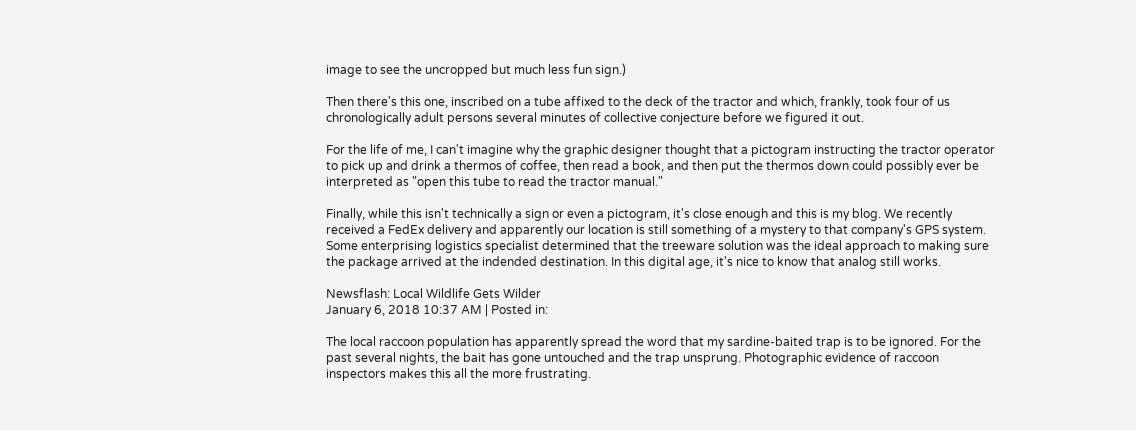image to see the uncropped but much less fun sign.)

Then there's this one, inscribed on a tube affixed to the deck of the tractor and which, frankly, took four of us chronologically adult persons several minutes of collective conjecture before we figured it out.

For the life of me, I can't imagine why the graphic designer thought that a pictogram instructing the tractor operator to pick up and drink a thermos of coffee, then read a book, and then put the thermos down could possibly ever be interpreted as "open this tube to read the tractor manual."

Finally, while this isn't technically a sign or even a pictogram, it's close enough and this is my blog. We recently received a FedEx delivery and apparently our location is still something of a mystery to that company's GPS system. Some enterprising logistics specialist determined that the treeware solution was the ideal approach to making sure the package arrived at the indended destination. In this digital age, it's nice to know that analog still works.

Newsflash: Local Wildlife Gets Wilder
January 6, 2018 10:37 AM | Posted in:

The local raccoon population has apparently spread the word that my sardine-baited trap is to be ignored. For the past several nights, the bait has gone untouched and the trap unsprung. Photographic evidence of raccoon inspectors makes this all the more frustrating.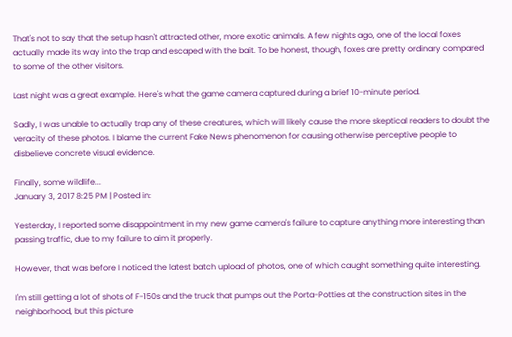That's not to say that the setup hasn't attracted other, more exotic animals. A few nights ago, one of the local foxes actually made its way into the trap and escaped with the bait. To be honest, though, foxes are pretty ordinary compared to some of the other visitors.

Last night was a great example. Here's what the game camera captured during a brief 10-minute period.

Sadly, I was unable to actually trap any of these creatures, which will likely cause the more skeptical readers to doubt the veracity of these photos. I blame the current Fake News phenomenon for causing otherwise perceptive people to disbelieve concrete visual evidence.

Finally, some wildlife...
January 3, 2017 8:25 PM | Posted in:

Yesterday, I reported some disappointment in my new game camera's failure to capture anything more interesting than passing traffic, due to my failure to aim it properly.

However, that was before I noticed the latest batch upload of photos, one of which caught something quite interesting.

I'm still getting a lot of shots of F-150s and the truck that pumps out the Porta-Potties at the construction sites in the neighborhood, but this picture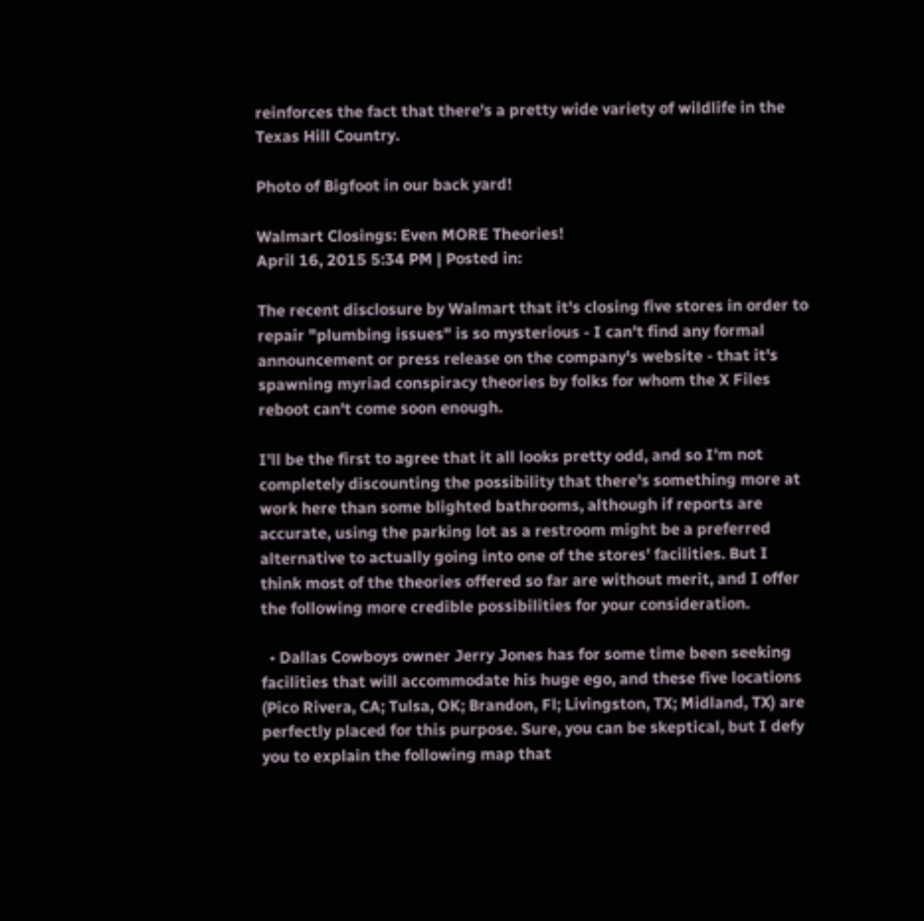reinforces the fact that there's a pretty wide variety of wildlife in the Texas Hill Country.

Photo of Bigfoot in our back yard!

Walmart Closings: Even MORE Theories!
April 16, 2015 5:34 PM | Posted in:

The recent disclosure by Walmart that it's closing five stores in order to repair "plumbing issues" is so mysterious - I can't find any formal announcement or press release on the company's website - that it's spawning myriad conspiracy theories by folks for whom the X Files reboot can't come soon enough.

I'll be the first to agree that it all looks pretty odd, and so I'm not completely discounting the possibility that there's something more at work here than some blighted bathrooms, although if reports are accurate, using the parking lot as a restroom might be a preferred alternative to actually going into one of the stores' facilities. But I think most of the theories offered so far are without merit, and I offer the following more credible possibilities for your consideration.

  • Dallas Cowboys owner Jerry Jones has for some time been seeking facilities that will accommodate his huge ego, and these five locations (Pico Rivera, CA; Tulsa, OK; Brandon, Fl; Livingston, TX; Midland, TX) are perfectly placed for this purpose. Sure, you can be skeptical, but I defy you to explain the following map that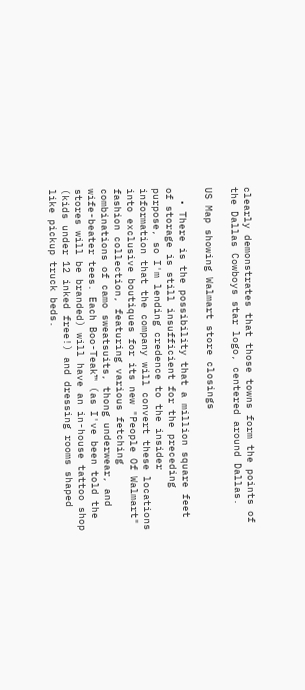clearly demonstrates that those towns form the points of the Dallas Cowboys star logo, centered around Dallas.

US Map showing Walmart store closings

  • There is the possibility that a million square feet of storage is still insufficient for the preceding purpose, so I'm lending credence to the insider information that the company will convert these locations into exclusive boutiques for its new "People Of Walmart" fashion collection, featuring various fetching combinations of camo sweatsuits, thong underwear, and wife-beater tees. Each Boo-Teak™ (as I've been told the stores will be branded) will have an in-house tattoo shop (kids under 12 inked free!) and dressing rooms shaped like pickup truck beds.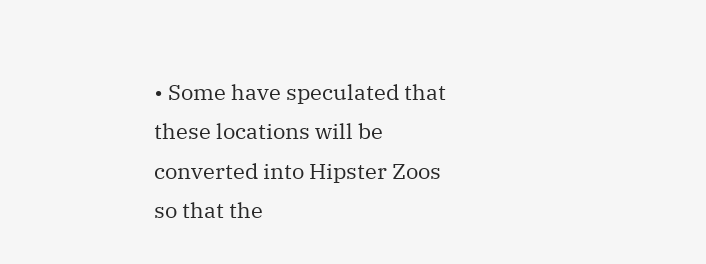• Some have speculated that these locations will be converted into Hipster Zoos so that the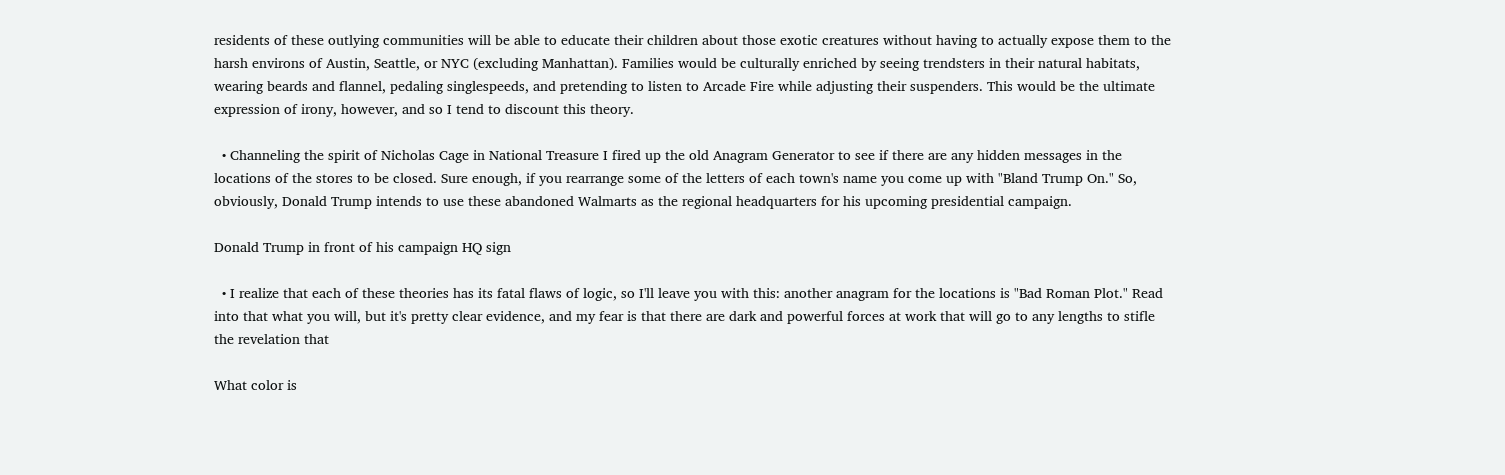residents of these outlying communities will be able to educate their children about those exotic creatures without having to actually expose them to the harsh environs of Austin, Seattle, or NYC (excluding Manhattan). Families would be culturally enriched by seeing trendsters in their natural habitats, wearing beards and flannel, pedaling singlespeeds, and pretending to listen to Arcade Fire while adjusting their suspenders. This would be the ultimate expression of irony, however, and so I tend to discount this theory.

  • Channeling the spirit of Nicholas Cage in National Treasure I fired up the old Anagram Generator to see if there are any hidden messages in the locations of the stores to be closed. Sure enough, if you rearrange some of the letters of each town's name you come up with "Bland Trump On." So, obviously, Donald Trump intends to use these abandoned Walmarts as the regional headquarters for his upcoming presidential campaign.

Donald Trump in front of his campaign HQ sign

  • I realize that each of these theories has its fatal flaws of logic, so I'll leave you with this: another anagram for the locations is "Bad Roman Plot." Read into that what you will, but it's pretty clear evidence, and my fear is that there are dark and powerful forces at work that will go to any lengths to stifle the revelation that

What color is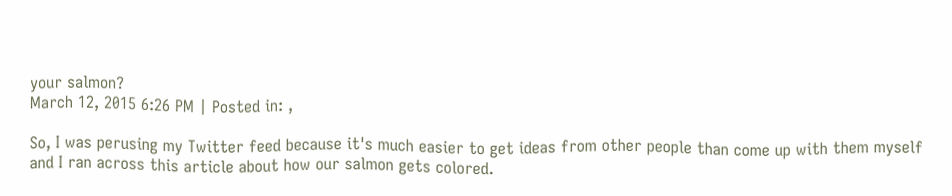your salmon?
March 12, 2015 6:26 PM | Posted in: ,

So, I was perusing my Twitter feed because it's much easier to get ideas from other people than come up with them myself and I ran across this article about how our salmon gets colored.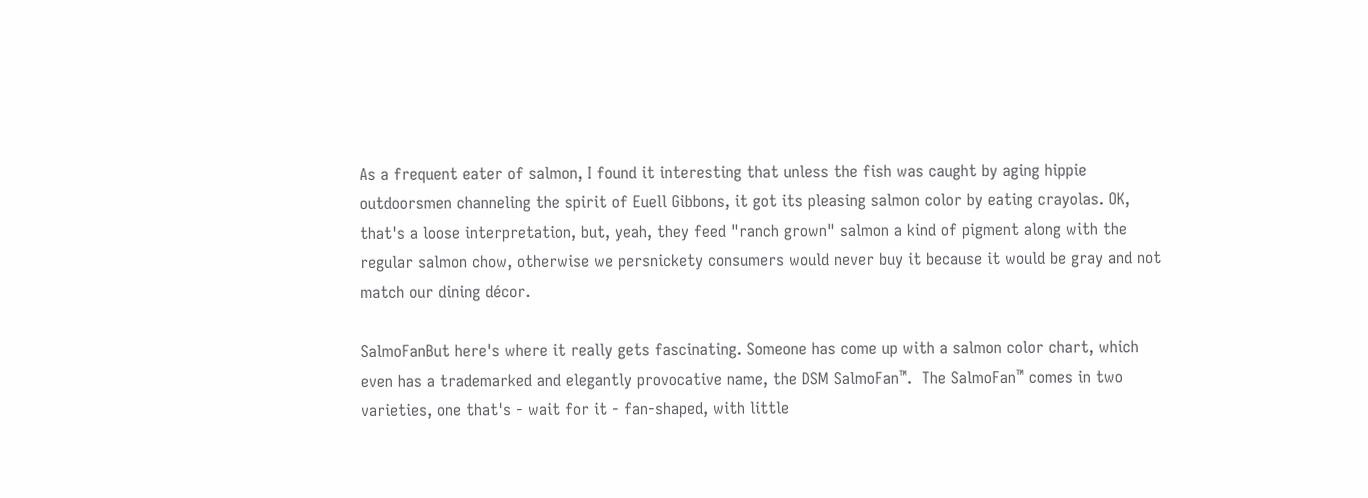As a frequent eater of salmon, I found it interesting that unless the fish was caught by aging hippie outdoorsmen channeling the spirit of Euell Gibbons, it got its pleasing salmon color by eating crayolas. OK, that's a loose interpretation, but, yeah, they feed "ranch grown" salmon a kind of pigment along with the regular salmon chow, otherwise we persnickety consumers would never buy it because it would be gray and not match our dining décor.

SalmoFanBut here's where it really gets fascinating. Someone has come up with a salmon color chart, which even has a trademarked and elegantly provocative name, the DSM SalmoFan™.  The SalmoFan™ comes in two varieties, one that's - wait for it - fan-shaped, with little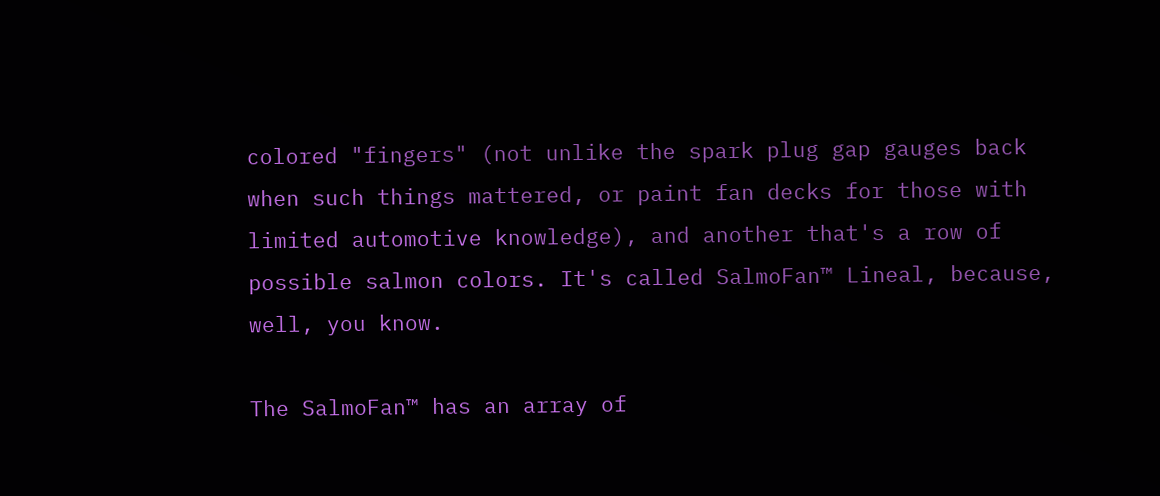colored "fingers" (not unlike the spark plug gap gauges back when such things mattered, or paint fan decks for those with limited automotive knowledge), and another that's a row of possible salmon colors. It's called SalmoFan™ Lineal, because, well, you know.

The SalmoFan™ has an array of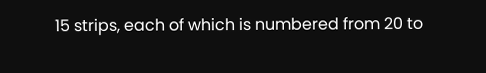15 strips, each of which is numbered from 20 to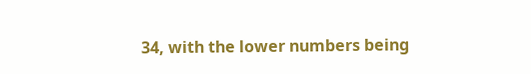34, with the lower numbers being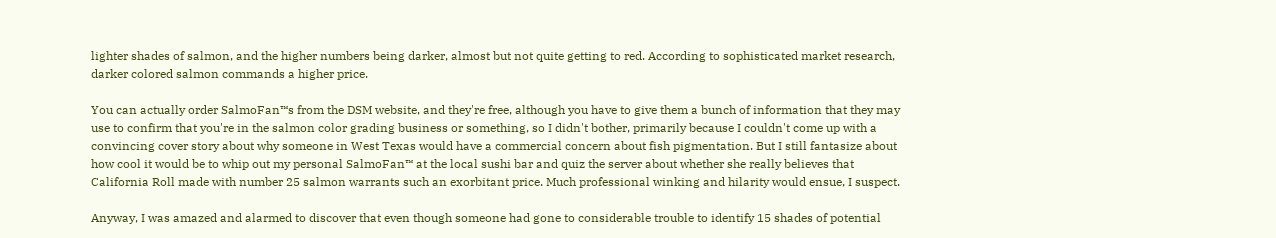lighter shades of salmon, and the higher numbers being darker, almost but not quite getting to red. According to sophisticated market research, darker colored salmon commands a higher price.

You can actually order SalmoFan™s from the DSM website, and they're free, although you have to give them a bunch of information that they may use to confirm that you're in the salmon color grading business or something, so I didn't bother, primarily because I couldn't come up with a convincing cover story about why someone in West Texas would have a commercial concern about fish pigmentation. But I still fantasize about how cool it would be to whip out my personal SalmoFan™ at the local sushi bar and quiz the server about whether she really believes that California Roll made with number 25 salmon warrants such an exorbitant price. Much professional winking and hilarity would ensue, I suspect.

Anyway, I was amazed and alarmed to discover that even though someone had gone to considerable trouble to identify 15 shades of potential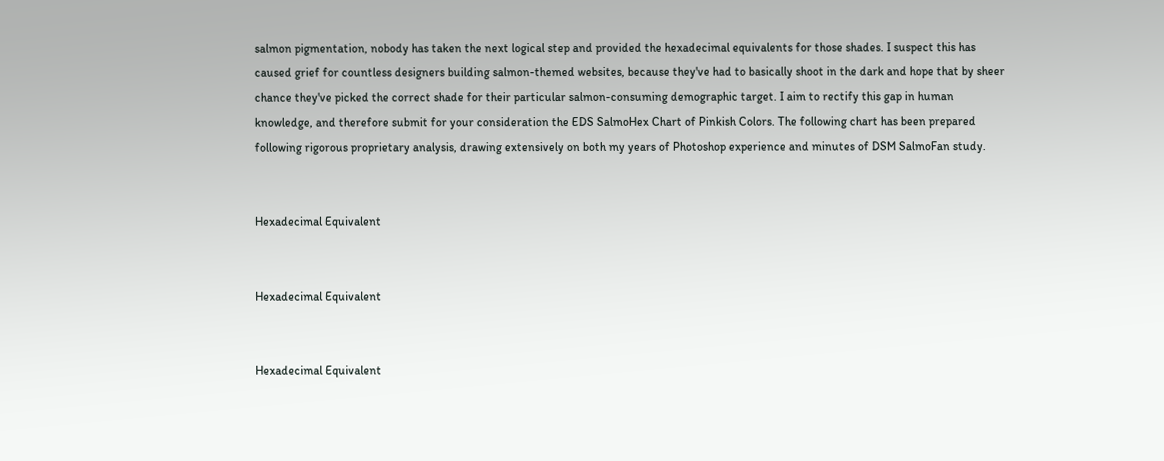salmon pigmentation, nobody has taken the next logical step and provided the hexadecimal equivalents for those shades. I suspect this has caused grief for countless designers building salmon-themed websites, because they've had to basically shoot in the dark and hope that by sheer chance they've picked the correct shade for their particular salmon-consuming demographic target. I aim to rectify this gap in human knowledge, and therefore submit for your consideration the EDS SalmoHex Chart of Pinkish Colors. The following chart has been prepared following rigorous proprietary analysis, drawing extensively on both my years of Photoshop experience and minutes of DSM SalmoFan study.


Hexadecimal Equivalent


Hexadecimal Equivalent


Hexadecimal Equivalent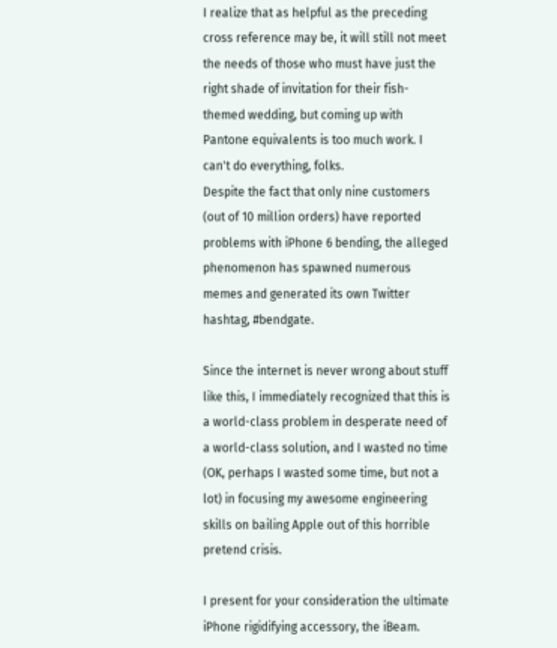I realize that as helpful as the preceding cross reference may be, it will still not meet the needs of those who must have just the right shade of invitation for their fish-themed wedding, but coming up with Pantone equivalents is too much work. I can't do everything, folks.
Despite the fact that only nine customers (out of 10 million orders) have reported problems with iPhone 6 bending, the alleged phenomenon has spawned numerous memes and generated its own Twitter hashtag, #bendgate.

Since the internet is never wrong about stuff like this, I immediately recognized that this is a world-class problem in desperate need of a world-class solution, and I wasted no time (OK, perhaps I wasted some time, but not a lot) in focusing my awesome engineering skills on bailing Apple out of this horrible pretend crisis.

I present for your consideration the ultimate iPhone rigidifying accessory, the iBeam.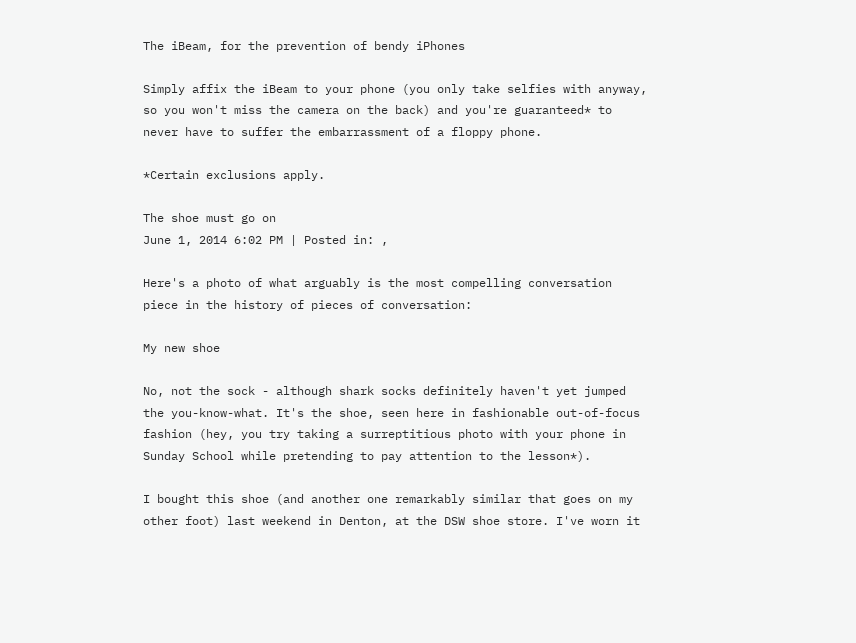The iBeam, for the prevention of bendy iPhones

Simply affix the iBeam to your phone (you only take selfies with anyway, so you won't miss the camera on the back) and you're guaranteed* to never have to suffer the embarrassment of a floppy phone.

*Certain exclusions apply.

The shoe must go on
June 1, 2014 6:02 PM | Posted in: ,

Here's a photo of what arguably is the most compelling conversation piece in the history of pieces of conversation:

My new shoe

No, not the sock - although shark socks definitely haven't yet jumped the you-know-what. It's the shoe, seen here in fashionable out-of-focus fashion (hey, you try taking a surreptitious photo with your phone in Sunday School while pretending to pay attention to the lesson*).

I bought this shoe (and another one remarkably similar that goes on my other foot) last weekend in Denton, at the DSW shoe store. I've worn it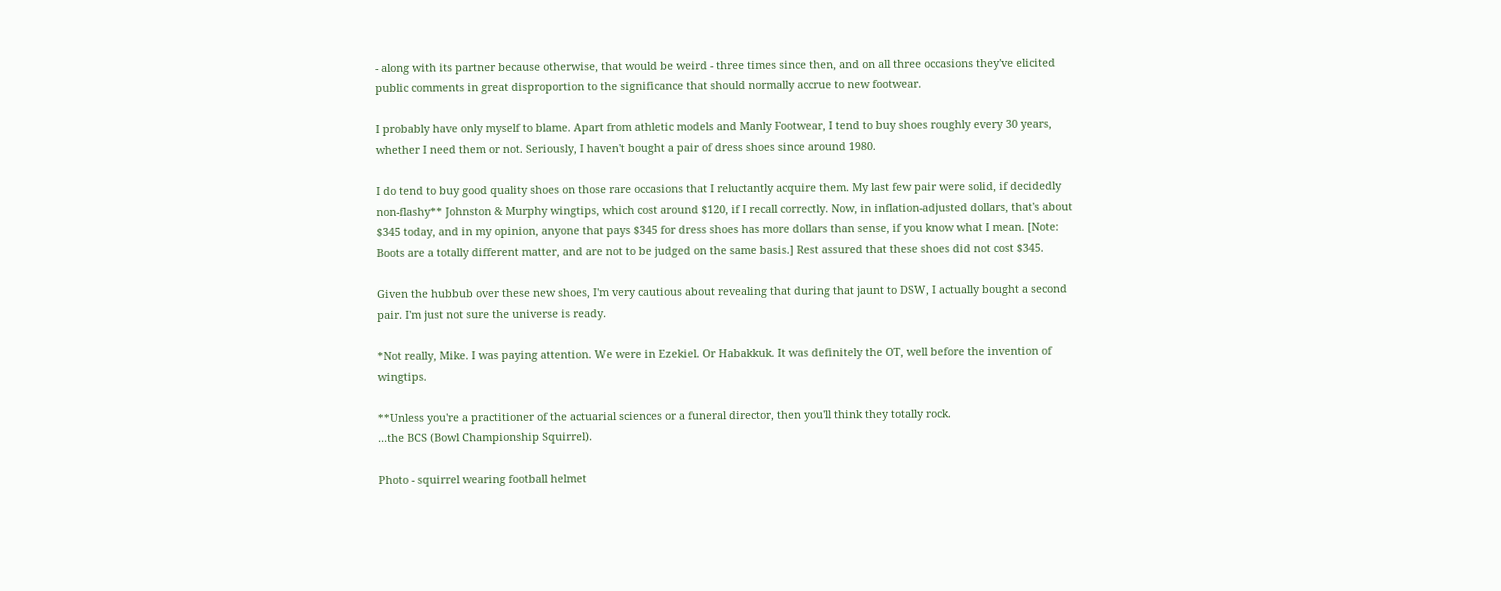- along with its partner because otherwise, that would be weird - three times since then, and on all three occasions they've elicited public comments in great disproportion to the significance that should normally accrue to new footwear.

I probably have only myself to blame. Apart from athletic models and Manly Footwear, I tend to buy shoes roughly every 30 years, whether I need them or not. Seriously, I haven't bought a pair of dress shoes since around 1980.

I do tend to buy good quality shoes on those rare occasions that I reluctantly acquire them. My last few pair were solid, if decidedly non-flashy** Johnston & Murphy wingtips, which cost around $120, if I recall correctly. Now, in inflation-adjusted dollars, that's about $345 today, and in my opinion, anyone that pays $345 for dress shoes has more dollars than sense, if you know what I mean. [Note: Boots are a totally different matter, and are not to be judged on the same basis.] Rest assured that these shoes did not cost $345.

Given the hubbub over these new shoes, I'm very cautious about revealing that during that jaunt to DSW, I actually bought a second pair. I'm just not sure the universe is ready.

*Not really, Mike. I was paying attention. We were in Ezekiel. Or Habakkuk. It was definitely the OT, well before the invention of wingtips.

**Unless you're a practitioner of the actuarial sciences or a funeral director, then you'll think they totally rock.
...the BCS (Bowl Championship Squirrel).

Photo - squirrel wearing football helmet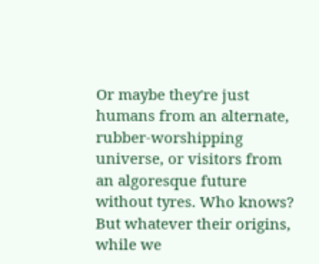Or maybe they're just humans from an alternate, rubber-worshipping universe, or visitors from an algoresque future without tyres. Who knows? But whatever their origins, while we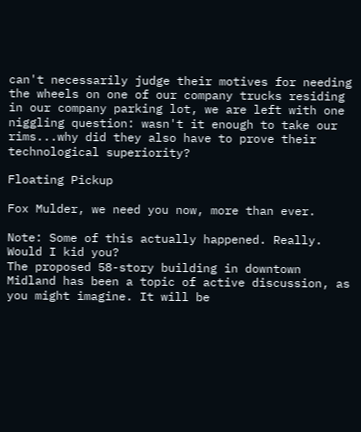can't necessarily judge their motives for needing the wheels on one of our company trucks residing in our company parking lot, we are left with one niggling question: wasn't it enough to take our rims...why did they also have to prove their technological superiority?

Floating Pickup

Fox Mulder, we need you now, more than ever.

Note: Some of this actually happened. Really. Would I kid you?
The proposed 58-story building in downtown Midland has been a topic of active discussion, as you might imagine. It will be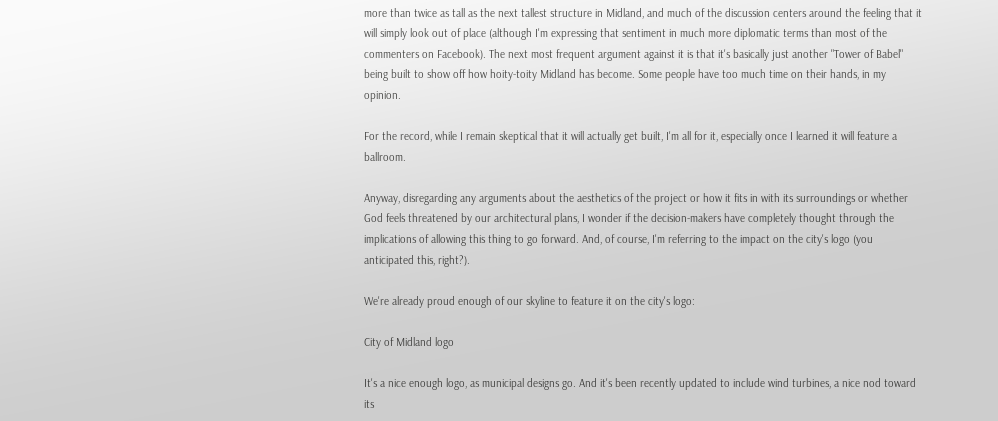more than twice as tall as the next tallest structure in Midland, and much of the discussion centers around the feeling that it will simply look out of place (although I'm expressing that sentiment in much more diplomatic terms than most of the commenters on Facebook). The next most frequent argument against it is that it's basically just another "Tower of Babel" being built to show off how hoity-toity Midland has become. Some people have too much time on their hands, in my opinion.

For the record, while I remain skeptical that it will actually get built, I'm all for it, especially once I learned it will feature a ballroom.

Anyway, disregarding any arguments about the aesthetics of the project or how it fits in with its surroundings or whether God feels threatened by our architectural plans, I wonder if the decision-makers have completely thought through the implications of allowing this thing to go forward. And, of course, I'm referring to the impact on the city's logo (you anticipated this, right?).

We're already proud enough of our skyline to feature it on the city's logo:

City of Midland logo

It's a nice enough logo, as municipal designs go. And it's been recently updated to include wind turbines, a nice nod toward its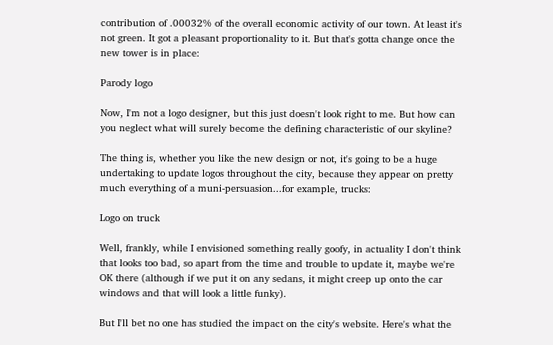contribution of .00032% of the overall economic activity of our town. At least it's not green. It got a pleasant proportionality to it. But that's gotta change once the new tower is in place:

Parody logo

Now, I'm not a logo designer, but this just doesn't look right to me. But how can you neglect what will surely become the defining characteristic of our skyline?

The thing is, whether you like the new design or not, it's going to be a huge undertaking to update logos throughout the city, because they appear on pretty much everything of a muni-persuasion...for example, trucks:

Logo on truck

Well, frankly, while I envisioned something really goofy, in actuality I don't think that looks too bad, so apart from the time and trouble to update it, maybe we're OK there (although if we put it on any sedans, it might creep up onto the car windows and that will look a little funky).

But I'll bet no one has studied the impact on the city's website. Here's what the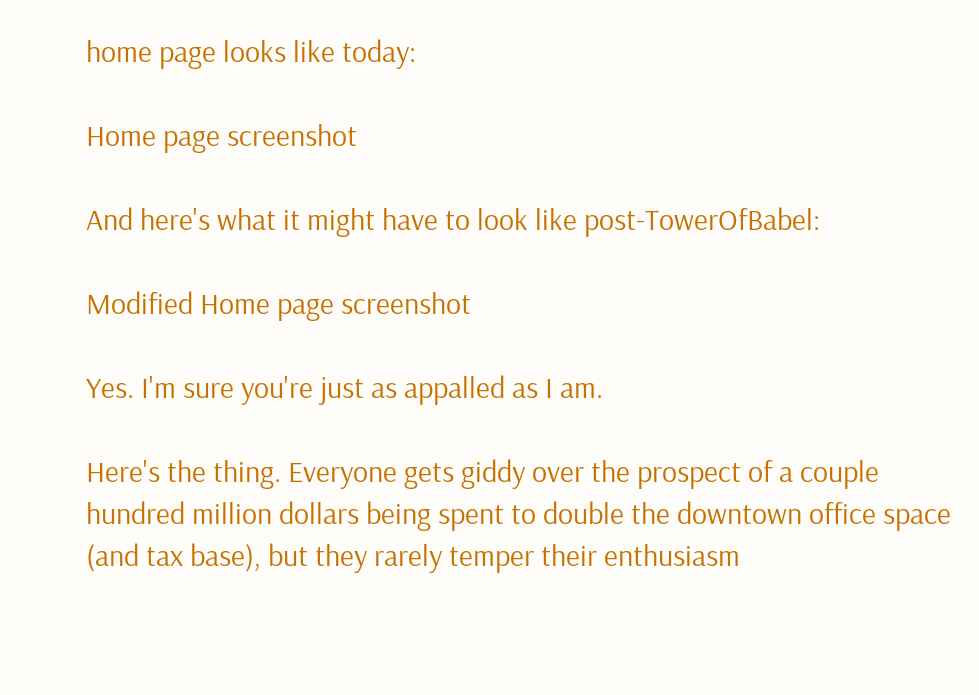home page looks like today:

Home page screenshot

And here's what it might have to look like post-TowerOfBabel:

Modified Home page screenshot

Yes. I'm sure you're just as appalled as I am.

Here's the thing. Everyone gets giddy over the prospect of a couple hundred million dollars being spent to double the downtown office space (and tax base), but they rarely temper their enthusiasm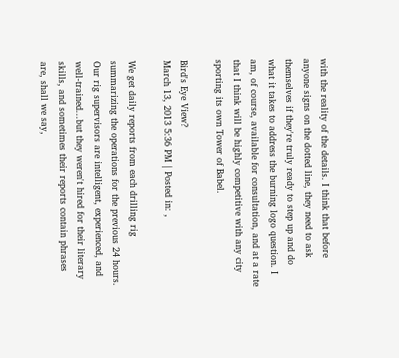with the reality of the details. I think that before anyone signs on the dotted line, they need to ask themselves if they're truly ready to step up and do what it takes to address the burning logo question. I am, of course, available for consultation, and at a rate that I think will be highly competitive with any city sporting its own Tower of Babel.

Bird's Eye View?
March 13, 2013 5:36 PM | Posted in: ,

We get daily reports from each drilling rig summarizing the operations for the previous 24 hours. Our rig supervisors are intelligent, experienced, and well-trained...but they weren't hired for their literary skills, and sometimes their reports contain phrases are, shall we say,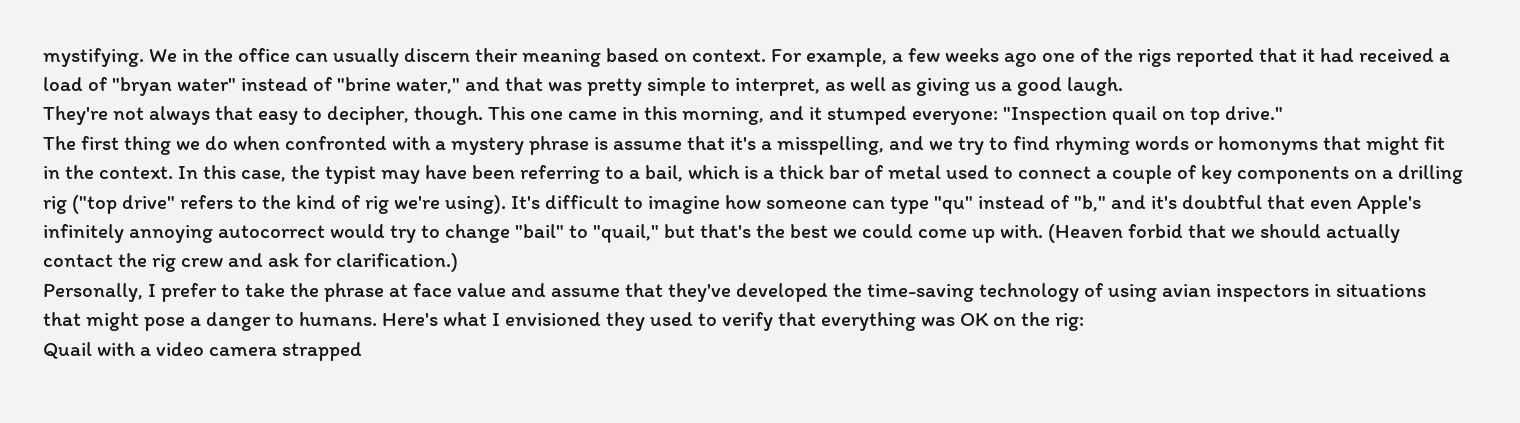mystifying. We in the office can usually discern their meaning based on context. For example, a few weeks ago one of the rigs reported that it had received a load of "bryan water" instead of "brine water," and that was pretty simple to interpret, as well as giving us a good laugh.
They're not always that easy to decipher, though. This one came in this morning, and it stumped everyone: "Inspection quail on top drive."
The first thing we do when confronted with a mystery phrase is assume that it's a misspelling, and we try to find rhyming words or homonyms that might fit in the context. In this case, the typist may have been referring to a bail, which is a thick bar of metal used to connect a couple of key components on a drilling rig ("top drive" refers to the kind of rig we're using). It's difficult to imagine how someone can type "qu" instead of "b," and it's doubtful that even Apple's infinitely annoying autocorrect would try to change "bail" to "quail," but that's the best we could come up with. (Heaven forbid that we should actually contact the rig crew and ask for clarification.)
Personally, I prefer to take the phrase at face value and assume that they've developed the time-saving technology of using avian inspectors in situations that might pose a danger to humans. Here's what I envisioned they used to verify that everything was OK on the rig:
Quail with a video camera strapped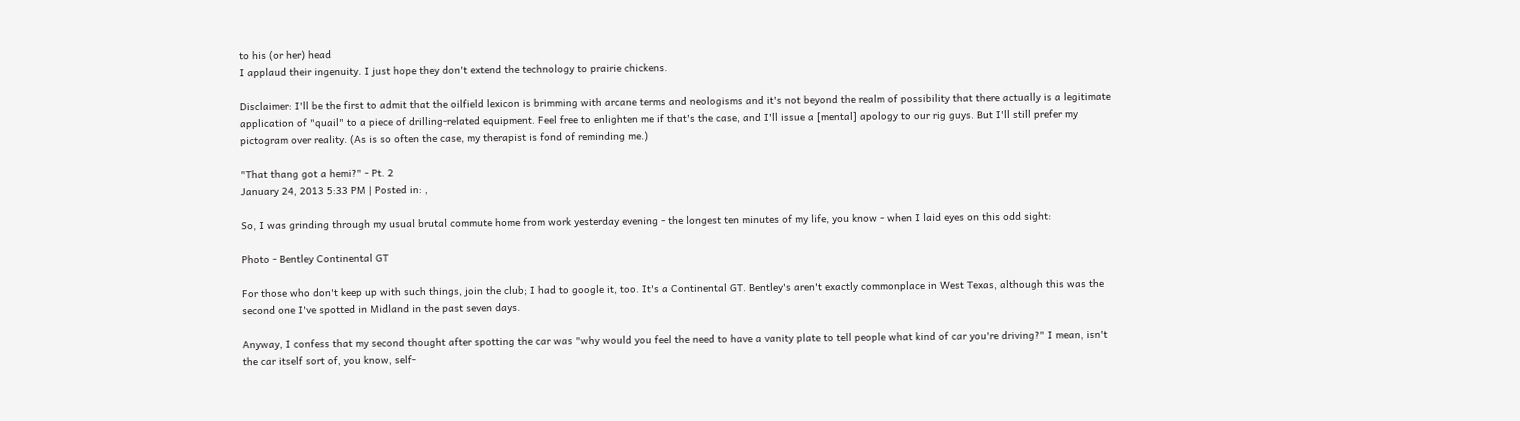to his (or her) head
I applaud their ingenuity. I just hope they don't extend the technology to prairie chickens.

Disclaimer: I'll be the first to admit that the oilfield lexicon is brimming with arcane terms and neologisms and it's not beyond the realm of possibility that there actually is a legitimate application of "quail" to a piece of drilling-related equipment. Feel free to enlighten me if that's the case, and I'll issue a [mental] apology to our rig guys. But I'll still prefer my pictogram over reality. (As is so often the case, my therapist is fond of reminding me.)

"That thang got a hemi?" - Pt. 2
January 24, 2013 5:33 PM | Posted in: ,

So, I was grinding through my usual brutal commute home from work yesterday evening - the longest ten minutes of my life, you know - when I laid eyes on this odd sight:

Photo - Bentley Continental GT

For those who don't keep up with such things, join the club; I had to google it, too. It's a Continental GT. Bentley's aren't exactly commonplace in West Texas, although this was the second one I've spotted in Midland in the past seven days.

Anyway, I confess that my second thought after spotting the car was "why would you feel the need to have a vanity plate to tell people what kind of car you're driving?" I mean, isn't the car itself sort of, you know, self-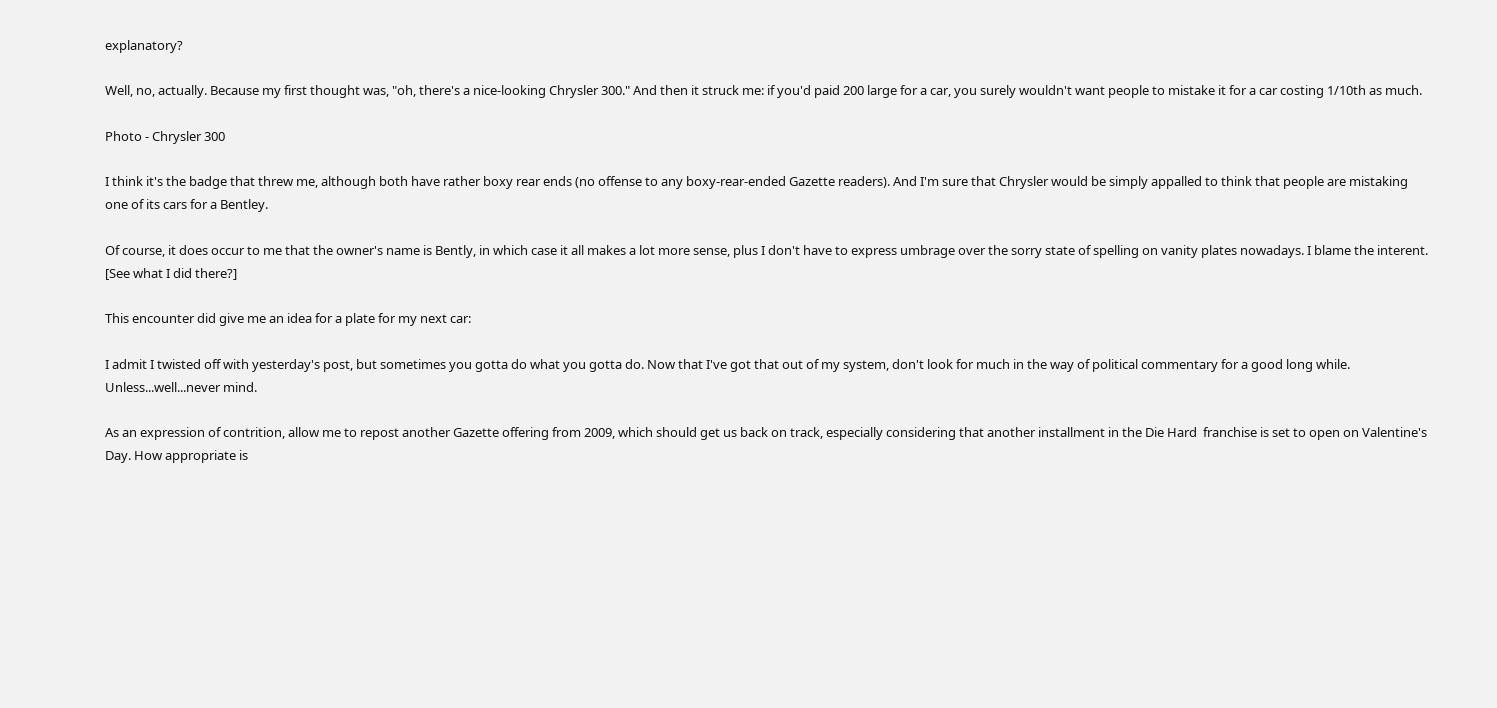explanatory?

Well, no, actually. Because my first thought was, "oh, there's a nice-looking Chrysler 300." And then it struck me: if you'd paid 200 large for a car, you surely wouldn't want people to mistake it for a car costing 1/10th as much.

Photo - Chrysler 300

I think it's the badge that threw me, although both have rather boxy rear ends (no offense to any boxy-rear-ended Gazette readers). And I'm sure that Chrysler would be simply appalled to think that people are mistaking one of its cars for a Bentley.

Of course, it does occur to me that the owner's name is Bently, in which case it all makes a lot more sense, plus I don't have to express umbrage over the sorry state of spelling on vanity plates nowadays. I blame the interent. [See what I did there?]

This encounter did give me an idea for a plate for my next car:

I admit I twisted off with yesterday's post, but sometimes you gotta do what you gotta do. Now that I've got that out of my system, don't look for much in the way of political commentary for a good long while. Unless...well...never mind.

As an expression of contrition, allow me to repost another Gazette offering from 2009, which should get us back on track, especially considering that another installment in the Die Hard  franchise is set to open on Valentine's Day. How appropriate is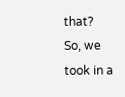that?
So, we took in a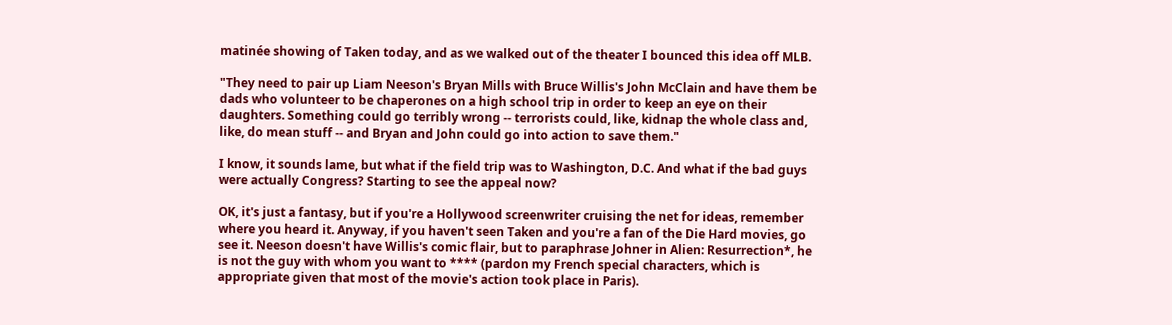matinée showing of Taken today, and as we walked out of the theater I bounced this idea off MLB.

"They need to pair up Liam Neeson's Bryan Mills with Bruce Willis's John McClain and have them be dads who volunteer to be chaperones on a high school trip in order to keep an eye on their daughters. Something could go terribly wrong -- terrorists could, like, kidnap the whole class and, like, do mean stuff -- and Bryan and John could go into action to save them."

I know, it sounds lame, but what if the field trip was to Washington, D.C. And what if the bad guys were actually Congress? Starting to see the appeal now?

OK, it's just a fantasy, but if you're a Hollywood screenwriter cruising the net for ideas, remember where you heard it. Anyway, if you haven't seen Taken and you're a fan of the Die Hard movies, go see it. Neeson doesn't have Willis's comic flair, but to paraphrase Johner in Alien: Resurrection*, he is not the guy with whom you want to **** (pardon my French special characters, which is appropriate given that most of the movie's action took place in Paris).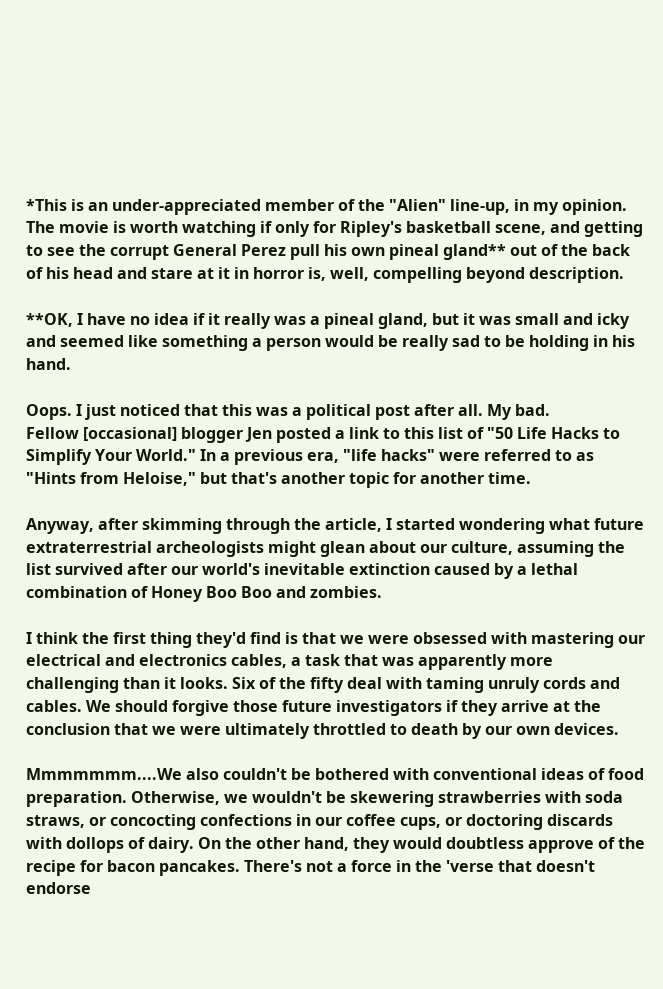*This is an under-appreciated member of the "Alien" line-up, in my opinion. The movie is worth watching if only for Ripley's basketball scene, and getting to see the corrupt General Perez pull his own pineal gland** out of the back of his head and stare at it in horror is, well, compelling beyond description.

**OK, I have no idea if it really was a pineal gland, but it was small and icky and seemed like something a person would be really sad to be holding in his hand.

Oops. I just noticed that this was a political post after all. My bad.
Fellow [occasional] blogger Jen posted a link to this list of "50 Life Hacks to Simplify Your World." In a previous era, "life hacks" were referred to as "Hints from Heloise," but that's another topic for another time.

Anyway, after skimming through the article, I started wondering what future extraterrestrial archeologists might glean about our culture, assuming the list survived after our world's inevitable extinction caused by a lethal combination of Honey Boo Boo and zombies.

I think the first thing they'd find is that we were obsessed with mastering our electrical and electronics cables, a task that was apparently more challenging than it looks. Six of the fifty deal with taming unruly cords and cables. We should forgive those future investigators if they arrive at the conclusion that we were ultimately throttled to death by our own devices.

Mmmmmmm....We also couldn't be bothered with conventional ideas of food preparation. Otherwise, we wouldn't be skewering strawberries with soda straws, or concocting confections in our coffee cups, or doctoring discards with dollops of dairy. On the other hand, they would doubtless approve of the recipe for bacon pancakes. There's not a force in the 'verse that doesn't endorse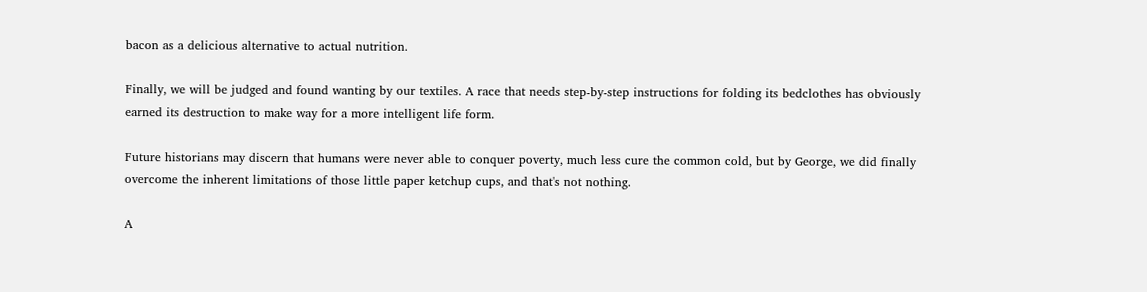bacon as a delicious alternative to actual nutrition.

Finally, we will be judged and found wanting by our textiles. A race that needs step-by-step instructions for folding its bedclothes has obviously earned its destruction to make way for a more intelligent life form.

Future historians may discern that humans were never able to conquer poverty, much less cure the common cold, but by George, we did finally overcome the inherent limitations of those little paper ketchup cups, and that's not nothing.

A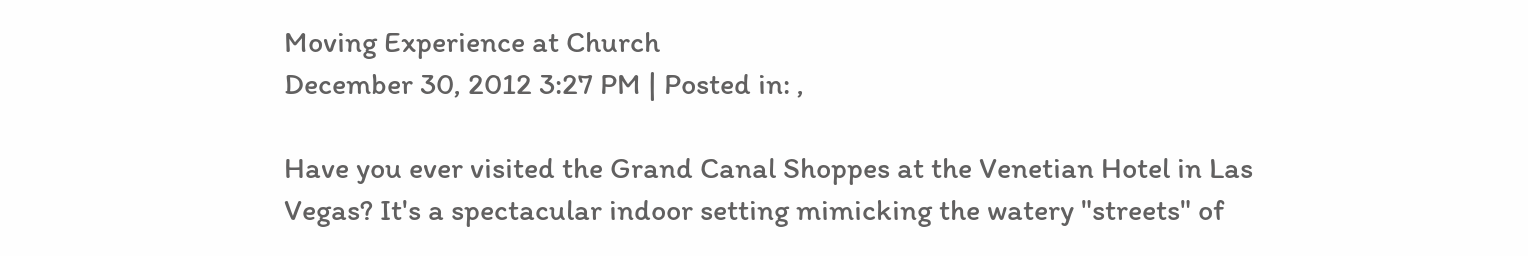Moving Experience at Church
December 30, 2012 3:27 PM | Posted in: ,

Have you ever visited the Grand Canal Shoppes at the Venetian Hotel in Las Vegas? It's a spectacular indoor setting mimicking the watery "streets" of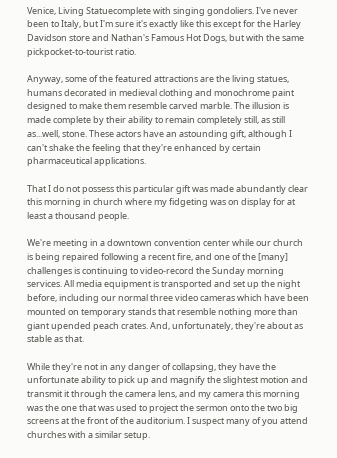Venice, Living Statuecomplete with singing gondoliers. I've never been to Italy, but I'm sure it's exactly like this except for the Harley Davidson store and Nathan's Famous Hot Dogs, but with the same pickpocket-to-tourist ratio.

Anyway, some of the featured attractions are the living statues, humans decorated in medieval clothing and monochrome paint designed to make them resemble carved marble. The illusion is made complete by their ability to remain completely still, as still as...well, stone. These actors have an astounding gift, although I can't shake the feeling that they're enhanced by certain pharmaceutical applications.

That I do not possess this particular gift was made abundantly clear this morning in church where my fidgeting was on display for at least a thousand people.

We're meeting in a downtown convention center while our church is being repaired following a recent fire, and one of the [many] challenges is continuing to video-record the Sunday morning services. All media equipment is transported and set up the night before, including our normal three video cameras which have been mounted on temporary stands that resemble nothing more than giant upended peach crates. And, unfortunately, they're about as stable as that.

While they're not in any danger of collapsing, they have the unfortunate ability to pick up and magnify the slightest motion and transmit it through the camera lens, and my camera this morning was the one that was used to project the sermon onto the two big screens at the front of the auditorium. I suspect many of you attend churches with a similar setup.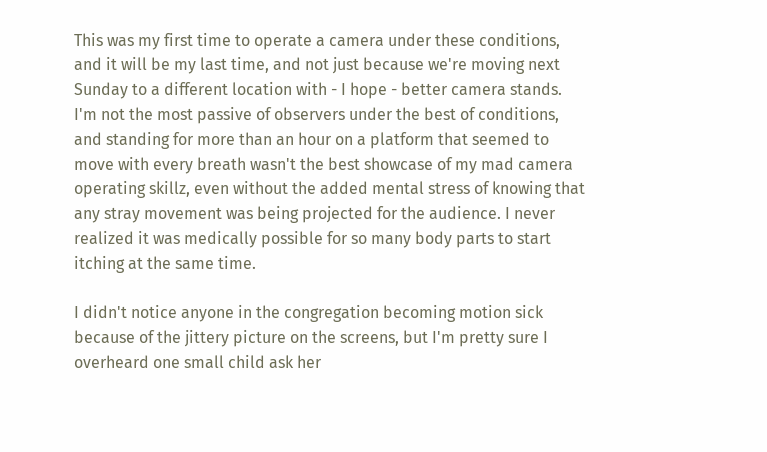This was my first time to operate a camera under these conditions, and it will be my last time, and not just because we're moving next Sunday to a different location with - I hope - better camera stands. I'm not the most passive of observers under the best of conditions, and standing for more than an hour on a platform that seemed to move with every breath wasn't the best showcase of my mad camera operating skillz, even without the added mental stress of knowing that any stray movement was being projected for the audience. I never realized it was medically possible for so many body parts to start itching at the same time.

I didn't notice anyone in the congregation becoming motion sick because of the jittery picture on the screens, but I'm pretty sure I overheard one small child ask her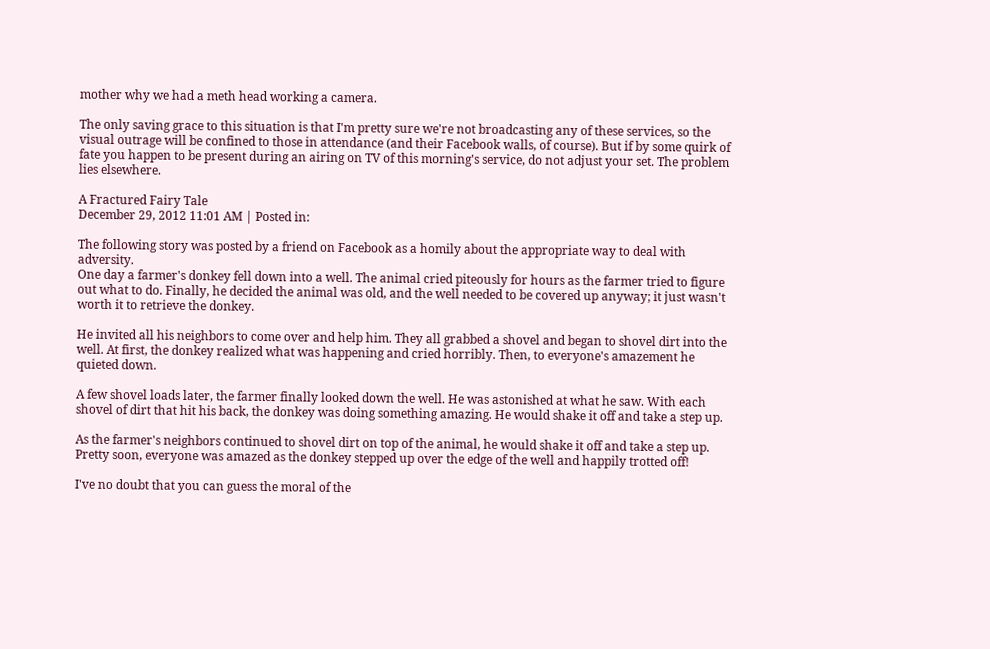mother why we had a meth head working a camera.

The only saving grace to this situation is that I'm pretty sure we're not broadcasting any of these services, so the visual outrage will be confined to those in attendance (and their Facebook walls, of course). But if by some quirk of fate you happen to be present during an airing on TV of this morning's service, do not adjust your set. The problem lies elsewhere.

A Fractured Fairy Tale
December 29, 2012 11:01 AM | Posted in:

The following story was posted by a friend on Facebook as a homily about the appropriate way to deal with adversity.
One day a farmer's donkey fell down into a well. The animal cried piteously for hours as the farmer tried to figure out what to do. Finally, he decided the animal was old, and the well needed to be covered up anyway; it just wasn't worth it to retrieve the donkey.

He invited all his neighbors to come over and help him. They all grabbed a shovel and began to shovel dirt into the well. At first, the donkey realized what was happening and cried horribly. Then, to everyone's amazement he quieted down.

A few shovel loads later, the farmer finally looked down the well. He was astonished at what he saw. With each shovel of dirt that hit his back, the donkey was doing something amazing. He would shake it off and take a step up.

As the farmer's neighbors continued to shovel dirt on top of the animal, he would shake it off and take a step up. Pretty soon, everyone was amazed as the donkey stepped up over the edge of the well and happily trotted off!

I've no doubt that you can guess the moral of the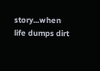story...when life dumps dirt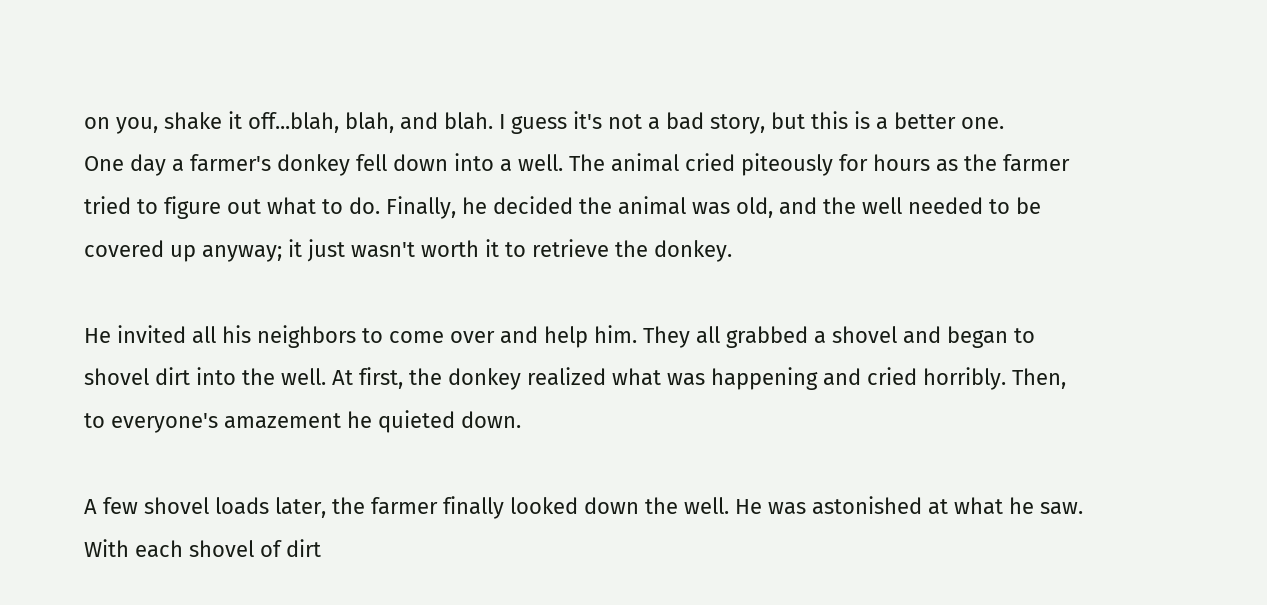on you, shake it off...blah, blah, and blah. I guess it's not a bad story, but this is a better one.
One day a farmer's donkey fell down into a well. The animal cried piteously for hours as the farmer tried to figure out what to do. Finally, he decided the animal was old, and the well needed to be covered up anyway; it just wasn't worth it to retrieve the donkey.

He invited all his neighbors to come over and help him. They all grabbed a shovel and began to shovel dirt into the well. At first, the donkey realized what was happening and cried horribly. Then, to everyone's amazement he quieted down.

A few shovel loads later, the farmer finally looked down the well. He was astonished at what he saw. With each shovel of dirt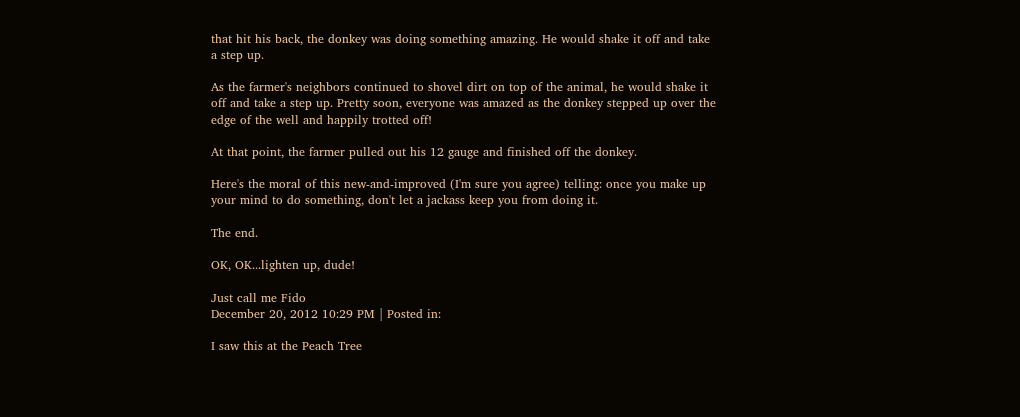that hit his back, the donkey was doing something amazing. He would shake it off and take a step up.

As the farmer's neighbors continued to shovel dirt on top of the animal, he would shake it off and take a step up. Pretty soon, everyone was amazed as the donkey stepped up over the edge of the well and happily trotted off!

At that point, the farmer pulled out his 12 gauge and finished off the donkey.

Here's the moral of this new-and-improved (I'm sure you agree) telling: once you make up your mind to do something, don't let a jackass keep you from doing it.

The end.

OK, OK...lighten up, dude!

Just call me Fido
December 20, 2012 10:29 PM | Posted in:

I saw this at the Peach Tree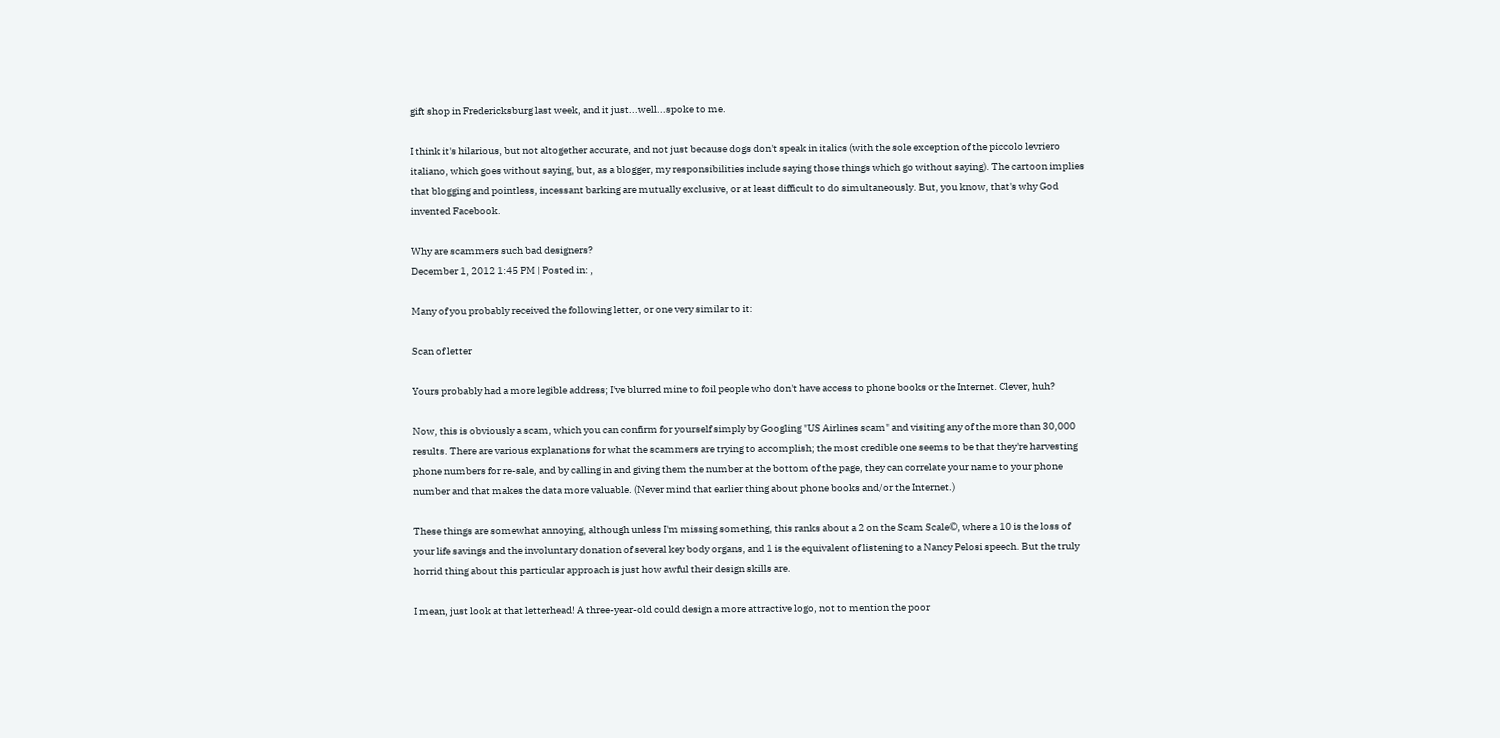gift shop in Fredericksburg last week, and it just...well...spoke to me.

I think it's hilarious, but not altogether accurate, and not just because dogs don't speak in italics (with the sole exception of the piccolo levriero italiano, which goes without saying, but, as a blogger, my responsibilities include saying those things which go without saying). The cartoon implies that blogging and pointless, incessant barking are mutually exclusive, or at least difficult to do simultaneously. But, you know, that's why God invented Facebook.

Why are scammers such bad designers?
December 1, 2012 1:45 PM | Posted in: ,

Many of you probably received the following letter, or one very similar to it:

Scan of letter

Yours probably had a more legible address; I've blurred mine to foil people who don't have access to phone books or the Internet. Clever, huh?

Now, this is obviously a scam, which you can confirm for yourself simply by Googling "US Airlines scam" and visiting any of the more than 30,000 results. There are various explanations for what the scammers are trying to accomplish; the most credible one seems to be that they're harvesting phone numbers for re-sale, and by calling in and giving them the number at the bottom of the page, they can correlate your name to your phone number and that makes the data more valuable. (Never mind that earlier thing about phone books and/or the Internet.)

These things are somewhat annoying, although unless I'm missing something, this ranks about a 2 on the Scam Scale©, where a 10 is the loss of your life savings and the involuntary donation of several key body organs, and 1 is the equivalent of listening to a Nancy Pelosi speech. But the truly horrid thing about this particular approach is just how awful their design skills are.

I mean, just look at that letterhead! A three-year-old could design a more attractive logo, not to mention the poor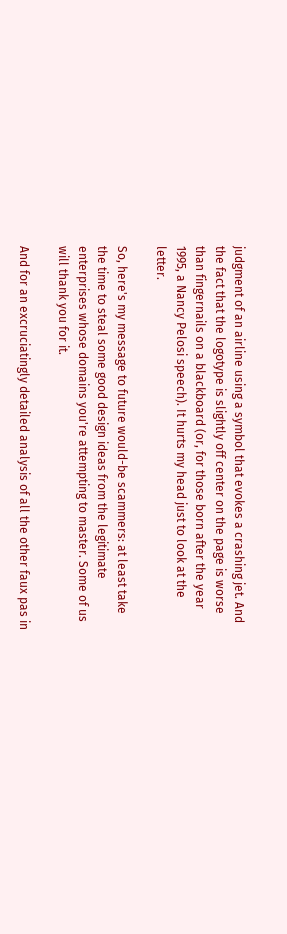judgment of an airline using a symbol that evokes a crashing jet. And the fact that the logotype is slightly off center on the page is worse than fingernails on a blackboard (or, for those born after the year 1995, a Nancy Pelosi speech). It hurts my head just to look at the letter.

So, here's my message to future would-be scammers: at least take the time to steal some good design ideas from the legitimate enterprises whose domains you're attempting to master. Some of us will thank you for it.

And for an excruciatingly detailed analysis of all the other faux pas in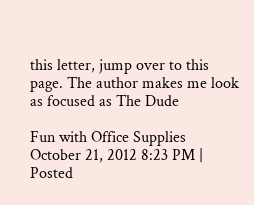this letter, jump over to this page. The author makes me look as focused as The Dude

Fun with Office Supplies
October 21, 2012 8:23 PM | Posted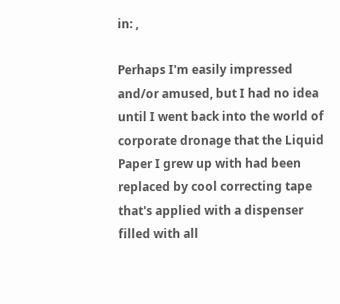in: ,

Perhaps I'm easily impressed and/or amused, but I had no idea until I went back into the world of corporate dronage that the Liquid Paper I grew up with had been replaced by cool correcting tape that's applied with a dispenser filled with all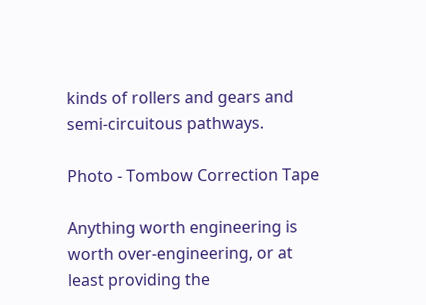kinds of rollers and gears and semi-circuitous pathways.

Photo - Tombow Correction Tape

Anything worth engineering is worth over-engineering, or at least providing the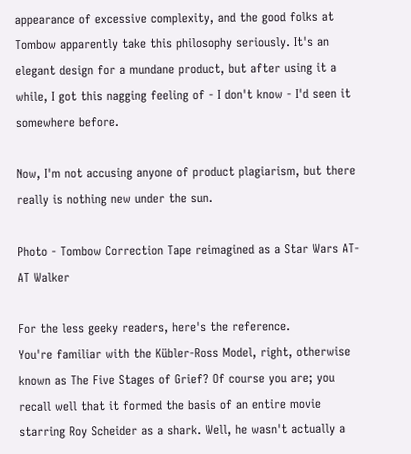appearance of excessive complexity, and the good folks at Tombow apparently take this philosophy seriously. It's an elegant design for a mundane product, but after using it a while, I got this nagging feeling of - I don't know - I'd seen it somewhere before.

Now, I'm not accusing anyone of product plagiarism, but there really is nothing new under the sun.

Photo - Tombow Correction Tape reimagined as a Star Wars AT-AT Walker

For the less geeky readers, here's the reference.
You're familiar with the Kübler-Ross Model, right, otherwise known as The Five Stages of Grief? Of course you are; you recall well that it formed the basis of an entire movie starring Roy Scheider as a shark. Well, he wasn't actually a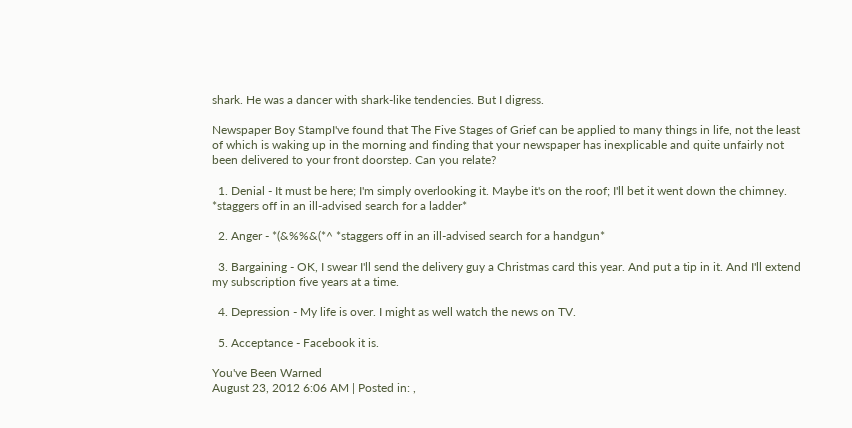shark. He was a dancer with shark-like tendencies. But I digress.

Newspaper Boy StampI've found that The Five Stages of Grief can be applied to many things in life, not the least of which is waking up in the morning and finding that your newspaper has inexplicable and quite unfairly not been delivered to your front doorstep. Can you relate?

  1. Denial - It must be here; I'm simply overlooking it. Maybe it's on the roof; I'll bet it went down the chimney. *staggers off in an ill-advised search for a ladder*

  2. Anger - *(&%%&(*^ *staggers off in an ill-advised search for a handgun*

  3. Bargaining - OK, I swear I'll send the delivery guy a Christmas card this year. And put a tip in it. And I'll extend my subscription five years at a time.

  4. Depression - My life is over. I might as well watch the news on TV.

  5. Acceptance - Facebook it is.

You've Been Warned
August 23, 2012 6:06 AM | Posted in: ,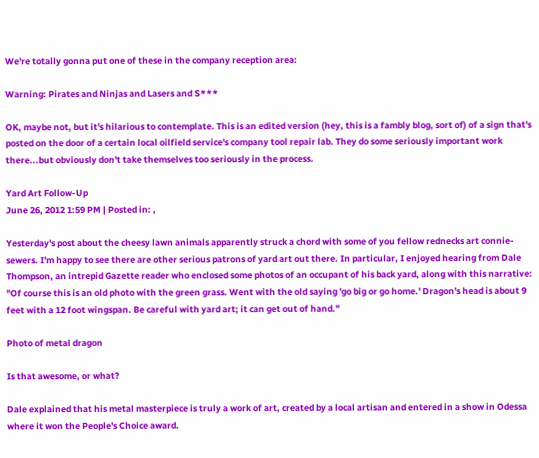We're totally gonna put one of these in the company reception area:

Warning: Pirates and Ninjas and Lasers and S***

OK, maybe not, but it's hilarious to contemplate. This is an edited version (hey, this is a fambly blog, sort of) of a sign that's posted on the door of a certain local oilfield service's company tool repair lab. They do some seriously important work there...but obviously don't take themselves too seriously in the process.

Yard Art Follow-Up
June 26, 2012 1:59 PM | Posted in: ,

Yesterday's post about the cheesy lawn animals apparently struck a chord with some of you fellow rednecks art connie-sewers. I'm happy to see there are other serious patrons of yard art out there. In particular, I enjoyed hearing from Dale Thompson, an intrepid Gazette reader who enclosed some photos of an occupant of his back yard, along with this narrative: "Of course this is an old photo with the green grass. Went with the old saying 'go big or go home.' Dragon's head is about 9 feet with a 12 foot wingspan. Be careful with yard art; it can get out of hand."

Photo of metal dragon

Is that awesome, or what?

Dale explained that his metal masterpiece is truly a work of art, created by a local artisan and entered in a show in Odessa where it won the People's Choice award.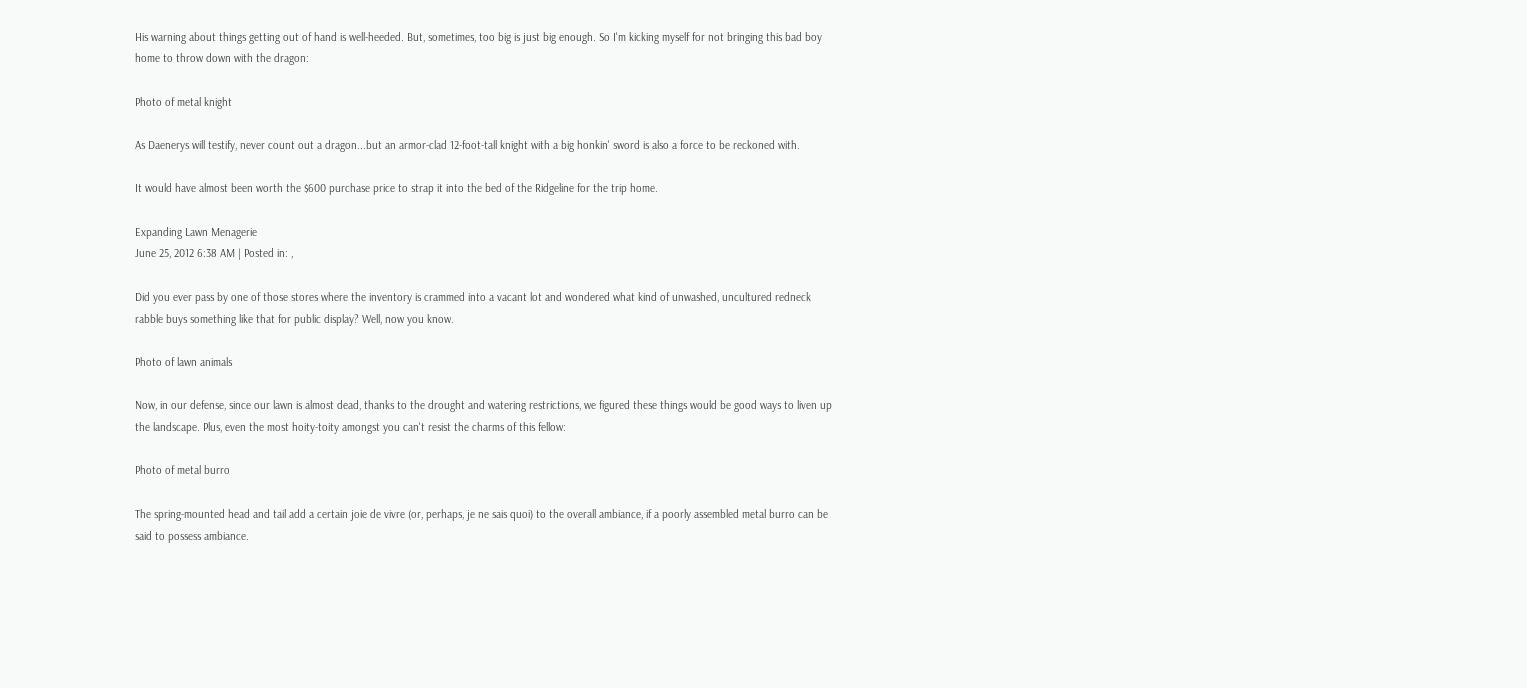His warning about things getting out of hand is well-heeded. But, sometimes, too big is just big enough. So I'm kicking myself for not bringing this bad boy home to throw down with the dragon:

Photo of metal knight

As Daenerys will testify, never count out a dragon...but an armor-clad 12-foot-tall knight with a big honkin' sword is also a force to be reckoned with.

It would have almost been worth the $600 purchase price to strap it into the bed of the Ridgeline for the trip home.

Expanding Lawn Menagerie
June 25, 2012 6:38 AM | Posted in: ,

Did you ever pass by one of those stores where the inventory is crammed into a vacant lot and wondered what kind of unwashed, uncultured redneck rabble buys something like that for public display? Well, now you know.

Photo of lawn animals

Now, in our defense, since our lawn is almost dead, thanks to the drought and watering restrictions, we figured these things would be good ways to liven up the landscape. Plus, even the most hoity-toity amongst you can't resist the charms of this fellow:

Photo of metal burro

The spring-mounted head and tail add a certain joie de vivre (or, perhaps, je ne sais quoi) to the overall ambiance, if a poorly assembled metal burro can be said to possess ambiance.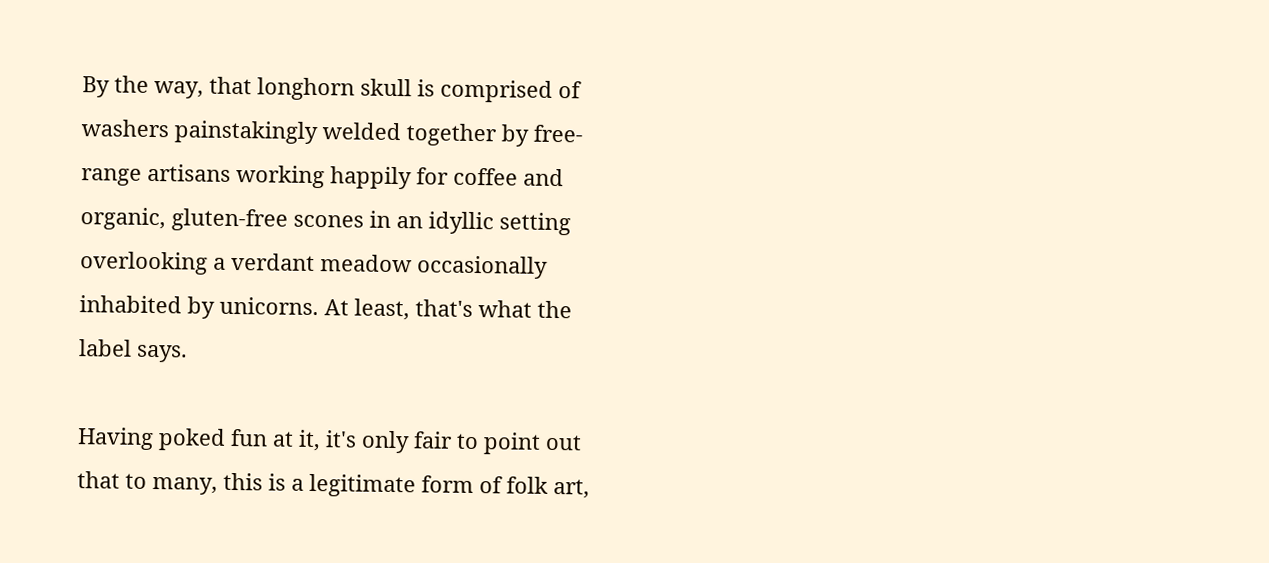By the way, that longhorn skull is comprised of washers painstakingly welded together by free-range artisans working happily for coffee and organic, gluten-free scones in an idyllic setting overlooking a verdant meadow occasionally inhabited by unicorns. At least, that's what the label says.

Having poked fun at it, it's only fair to point out that to many, this is a legitimate form of folk art,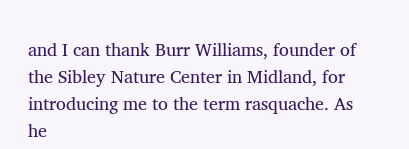and I can thank Burr Williams, founder of the Sibley Nature Center in Midland, for introducing me to the term rasquache. As he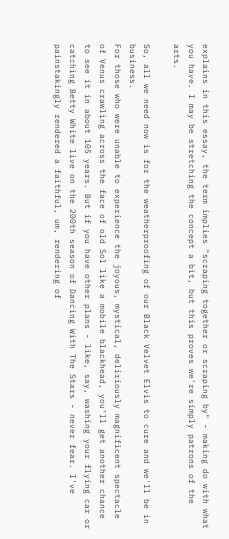explains in this essay, the term implies "scraping together or scraping by" - making do with what you have. I may be stretching the concept a bit, but this proves we're simply patrons of the arts.

So, all we need now is for the weatherproofing of our Black Velvet Elvis to cure and we'll be in business.
For those who were unable to experience the joyous, mystical, deliriously magnificent spectacle of Venus crawling across the face of old Sol like a mobile blackhead, you'll get another chance to see it in about 105 years. But if you have other plans - like, say, washing your flying car or catching Betty White live on the 200th season of Dancing With The Stars - never fear. I've painstakingly rendered a faithful, um, rendering of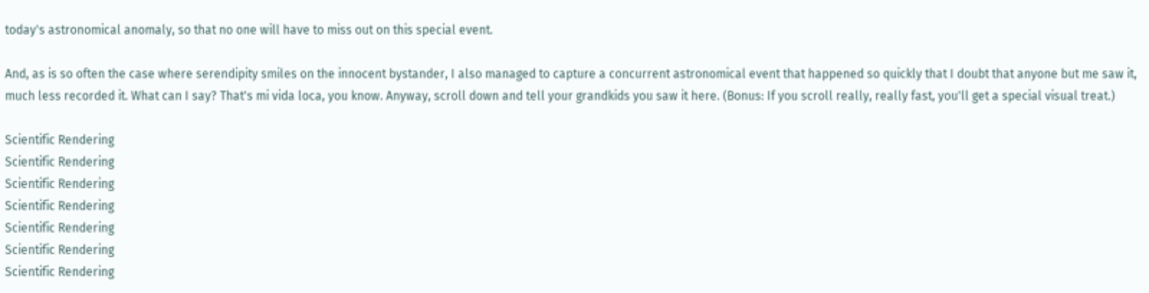today's astronomical anomaly, so that no one will have to miss out on this special event.

And, as is so often the case where serendipity smiles on the innocent bystander, I also managed to capture a concurrent astronomical event that happened so quickly that I doubt that anyone but me saw it, much less recorded it. What can I say? That's mi vida loca, you know. Anyway, scroll down and tell your grandkids you saw it here. (Bonus: If you scroll really, really fast, you'll get a special visual treat.)

Scientific Rendering
Scientific Rendering
Scientific Rendering
Scientific Rendering
Scientific Rendering
Scientific Rendering
Scientific Rendering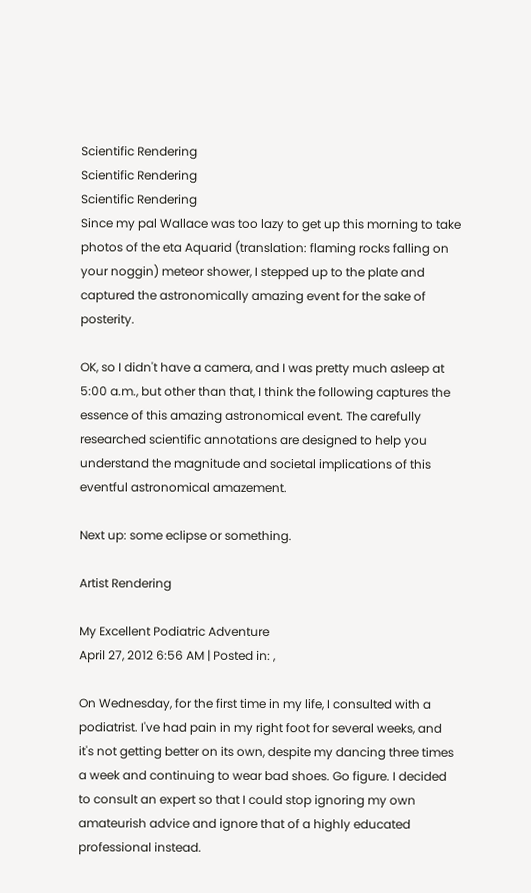Scientific Rendering
Scientific Rendering
Scientific Rendering
Since my pal Wallace was too lazy to get up this morning to take photos of the eta Aquarid (translation: flaming rocks falling on your noggin) meteor shower, I stepped up to the plate and captured the astronomically amazing event for the sake of posterity.

OK, so I didn't have a camera, and I was pretty much asleep at 5:00 a.m., but other than that, I think the following captures the essence of this amazing astronomical event. The carefully researched scientific annotations are designed to help you understand the magnitude and societal implications of this eventful astronomical amazement.

Next up: some eclipse or something.

Artist Rendering

My Excellent Podiatric Adventure
April 27, 2012 6:56 AM | Posted in: ,

On Wednesday, for the first time in my life, I consulted with a podiatrist. I've had pain in my right foot for several weeks, and it's not getting better on its own, despite my dancing three times a week and continuing to wear bad shoes. Go figure. I decided to consult an expert so that I could stop ignoring my own amateurish advice and ignore that of a highly educated professional instead.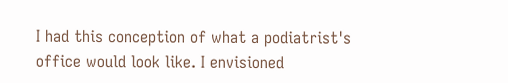I had this conception of what a podiatrist's office would look like. I envisioned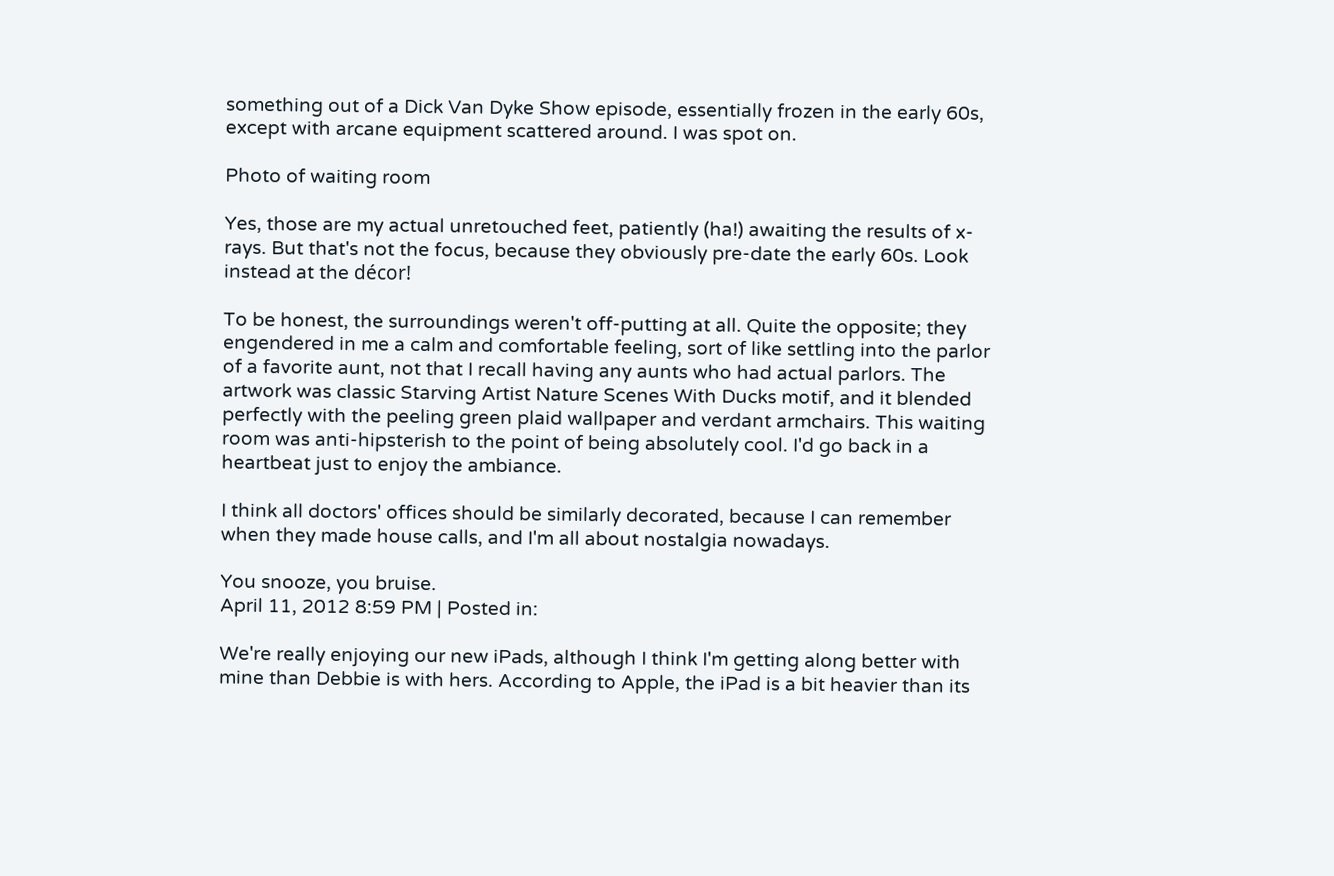something out of a Dick Van Dyke Show episode, essentially frozen in the early 60s, except with arcane equipment scattered around. I was spot on.

Photo of waiting room

Yes, those are my actual unretouched feet, patiently (ha!) awaiting the results of x-rays. But that's not the focus, because they obviously pre-date the early 60s. Look instead at the décor!

To be honest, the surroundings weren't off-putting at all. Quite the opposite; they engendered in me a calm and comfortable feeling, sort of like settling into the parlor of a favorite aunt, not that I recall having any aunts who had actual parlors. The artwork was classic Starving Artist Nature Scenes With Ducks motif, and it blended perfectly with the peeling green plaid wallpaper and verdant armchairs. This waiting room was anti-hipsterish to the point of being absolutely cool. I'd go back in a heartbeat just to enjoy the ambiance.

I think all doctors' offices should be similarly decorated, because I can remember when they made house calls, and I'm all about nostalgia nowadays.

You snooze, you bruise.
April 11, 2012 8:59 PM | Posted in:

We're really enjoying our new iPads, although I think I'm getting along better with mine than Debbie is with hers. According to Apple, the iPad is a bit heavier than its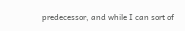predecessor, and while I can sort of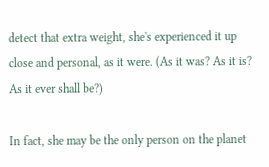detect that extra weight, she's experienced it up close and personal, as it were. (As it was? As it is? As it ever shall be?)

In fact, she may be the only person on the planet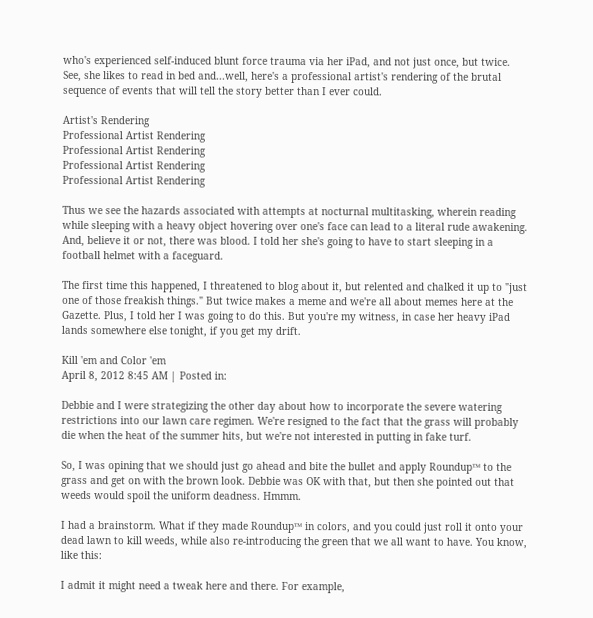who's experienced self-induced blunt force trauma via her iPad, and not just once, but twice. See, she likes to read in bed and...well, here's a professional artist's rendering of the brutal sequence of events that will tell the story better than I ever could.

Artist's Rendering
Professional Artist Rendering
Professional Artist Rendering
Professional Artist Rendering
Professional Artist Rendering

Thus we see the hazards associated with attempts at nocturnal multitasking, wherein reading while sleeping with a heavy object hovering over one's face can lead to a literal rude awakening. And, believe it or not, there was blood. I told her she's going to have to start sleeping in a football helmet with a faceguard.

The first time this happened, I threatened to blog about it, but relented and chalked it up to "just one of those freakish things." But twice makes a meme and we're all about memes here at the Gazette. Plus, I told her I was going to do this. But you're my witness, in case her heavy iPad lands somewhere else tonight, if you get my drift.

Kill 'em and Color 'em
April 8, 2012 8:45 AM | Posted in:

Debbie and I were strategizing the other day about how to incorporate the severe watering restrictions into our lawn care regimen. We're resigned to the fact that the grass will probably die when the heat of the summer hits, but we're not interested in putting in fake turf.

So, I was opining that we should just go ahead and bite the bullet and apply Roundup™ to the grass and get on with the brown look. Debbie was OK with that, but then she pointed out that weeds would spoil the uniform deadness. Hmmm.

I had a brainstorm. What if they made Roundup™ in colors, and you could just roll it onto your dead lawn to kill weeds, while also re-introducing the green that we all want to have. You know, like this:

I admit it might need a tweak here and there. For example,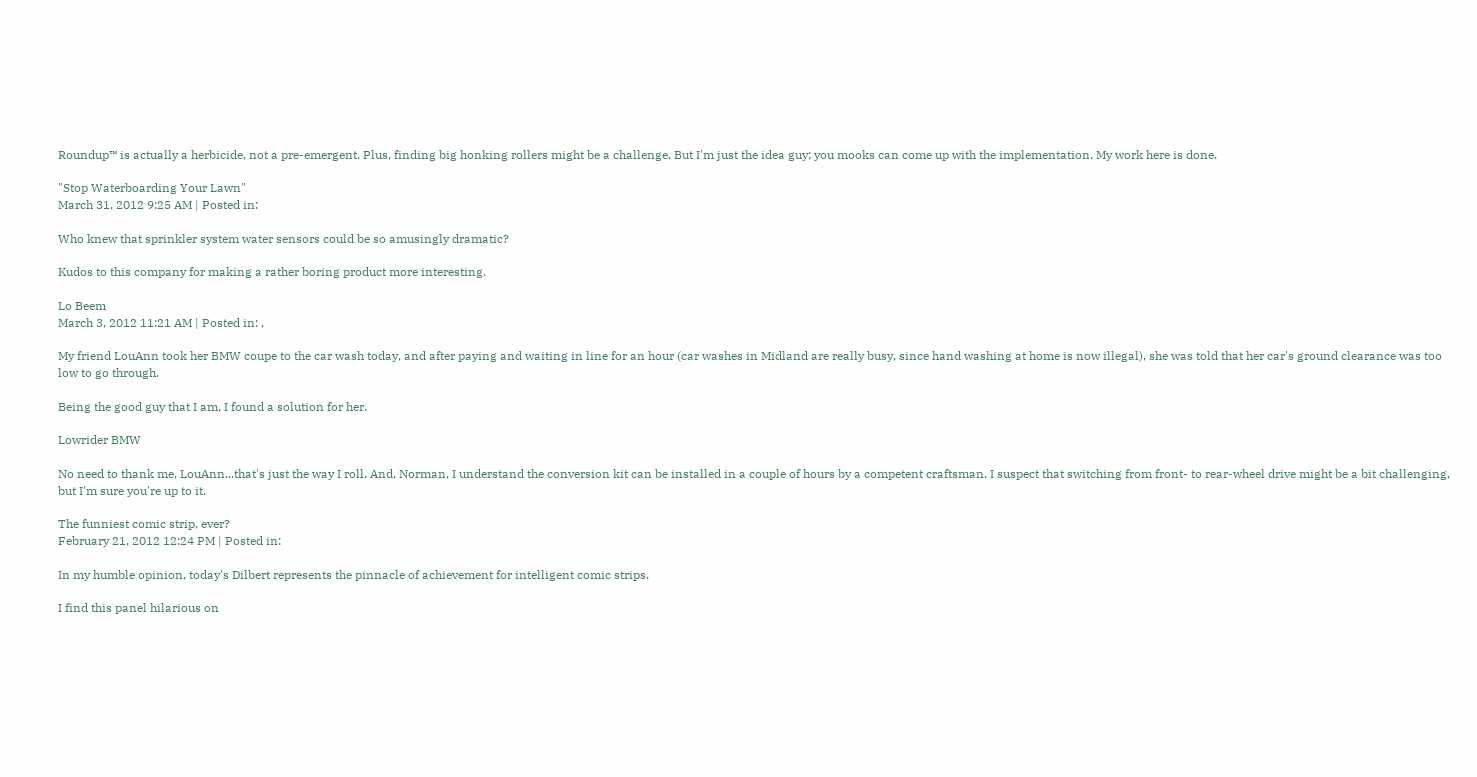Roundup™ is actually a herbicide, not a pre-emergent. Plus, finding big honking rollers might be a challenge. But I'm just the idea guy; you mooks can come up with the implementation. My work here is done.

"Stop Waterboarding Your Lawn"
March 31, 2012 9:25 AM | Posted in:

Who knew that sprinkler system water sensors could be so amusingly dramatic?

Kudos to this company for making a rather boring product more interesting.

Lo Beem
March 3, 2012 11:21 AM | Posted in: ,

My friend LouAnn took her BMW coupe to the car wash today, and after paying and waiting in line for an hour (car washes in Midland are really busy, since hand washing at home is now illegal), she was told that her car's ground clearance was too low to go through.

Being the good guy that I am, I found a solution for her.

Lowrider BMW

No need to thank me, LouAnn...that's just the way I roll. And, Norman, I understand the conversion kit can be installed in a couple of hours by a competent craftsman. I suspect that switching from front- to rear-wheel drive might be a bit challenging, but I'm sure you're up to it.

The funniest comic strip, ever?
February 21, 2012 12:24 PM | Posted in:

In my humble opinion, today's Dilbert represents the pinnacle of achievement for intelligent comic strips.

I find this panel hilarious on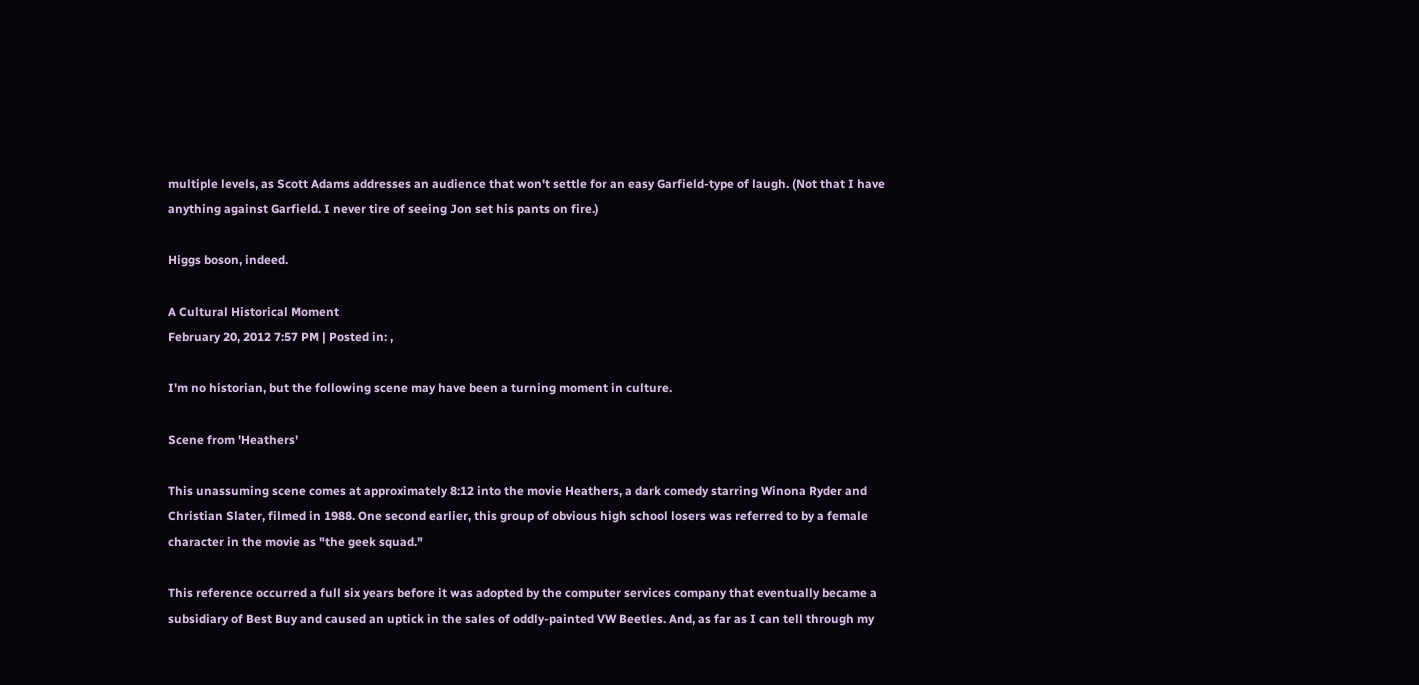multiple levels, as Scott Adams addresses an audience that won't settle for an easy Garfield-type of laugh. (Not that I have anything against Garfield. I never tire of seeing Jon set his pants on fire.)

Higgs boson, indeed.

A Cultural Historical Moment
February 20, 2012 7:57 PM | Posted in: ,

I'm no historian, but the following scene may have been a turning moment in culture.

Scene from 'Heathers'

This unassuming scene comes at approximately 8:12 into the movie Heathers, a dark comedy starring Winona Ryder and Christian Slater, filmed in 1988. One second earlier, this group of obvious high school losers was referred to by a female character in the movie as "the geek squad."

This reference occurred a full six years before it was adopted by the computer services company that eventually became a subsidiary of Best Buy and caused an uptick in the sales of oddly-painted VW Beetles. And, as far as I can tell through my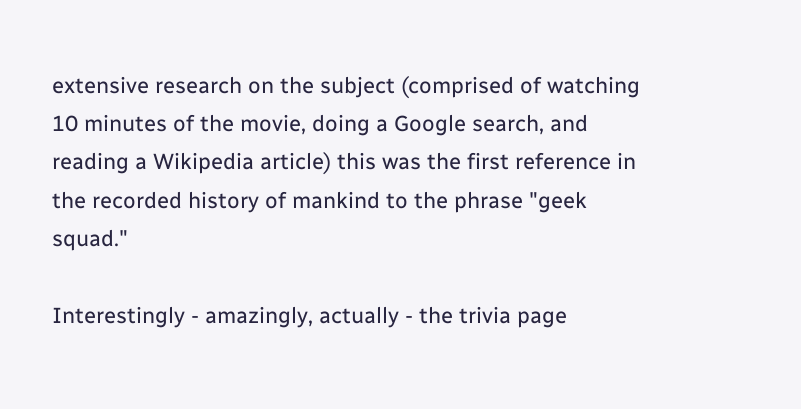extensive research on the subject (comprised of watching 10 minutes of the movie, doing a Google search, and reading a Wikipedia article) this was the first reference in the recorded history of mankind to the phrase "geek squad."

Interestingly - amazingly, actually - the trivia page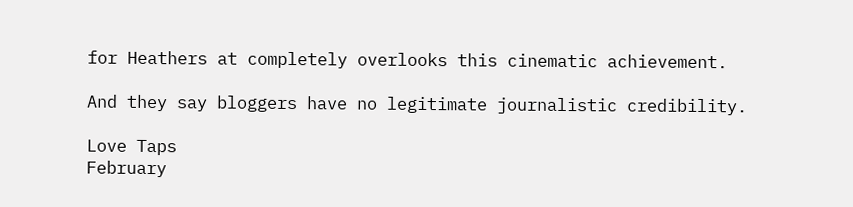for Heathers at completely overlooks this cinematic achievement.

And they say bloggers have no legitimate journalistic credibility.

Love Taps
February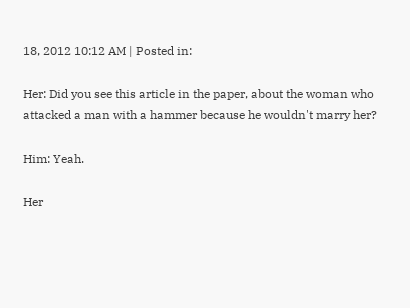18, 2012 10:12 AM | Posted in:

Her: Did you see this article in the paper, about the woman who attacked a man with a hammer because he wouldn't marry her?

Him: Yeah.

Her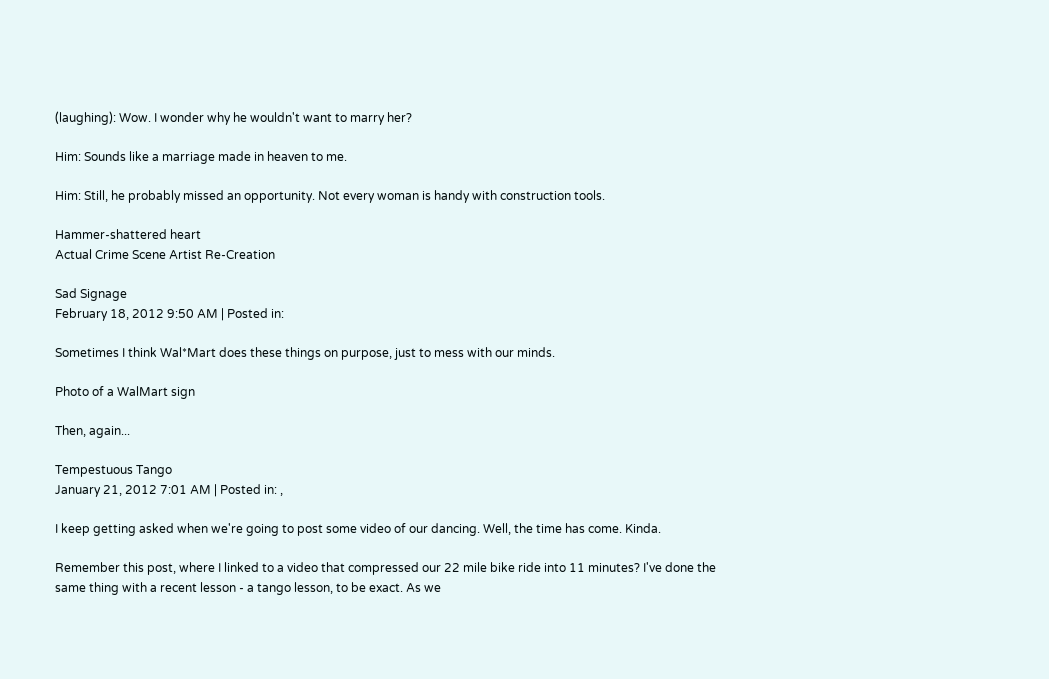(laughing): Wow. I wonder why he wouldn't want to marry her?

Him: Sounds like a marriage made in heaven to me.

Him: Still, he probably missed an opportunity. Not every woman is handy with construction tools.

Hammer-shattered heart
Actual Crime Scene Artist Re-Creation

Sad Signage
February 18, 2012 9:50 AM | Posted in:

Sometimes I think Wal*Mart does these things on purpose, just to mess with our minds.

Photo of a WalMart sign

Then, again...

Tempestuous Tango
January 21, 2012 7:01 AM | Posted in: ,

I keep getting asked when we're going to post some video of our dancing. Well, the time has come. Kinda.

Remember this post, where I linked to a video that compressed our 22 mile bike ride into 11 minutes? I've done the same thing with a recent lesson - a tango lesson, to be exact. As we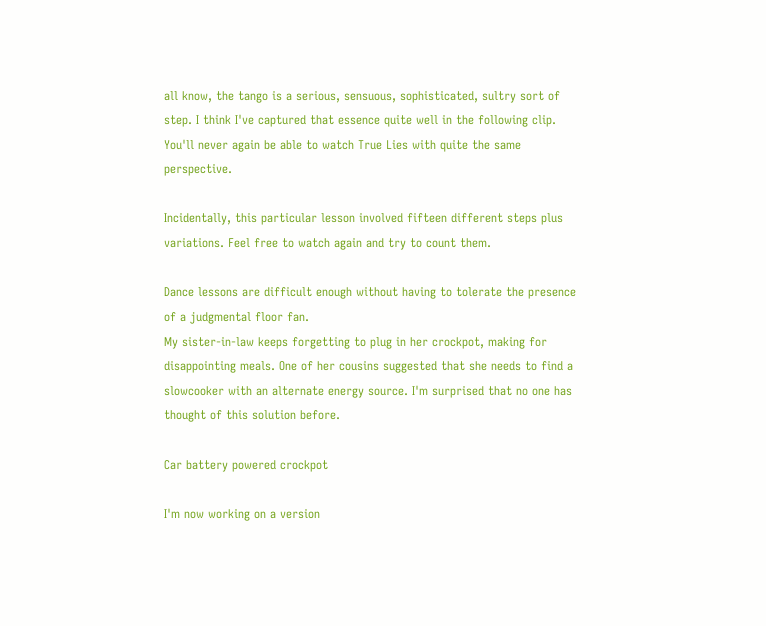all know, the tango is a serious, sensuous, sophisticated, sultry sort of step. I think I've captured that essence quite well in the following clip. You'll never again be able to watch True Lies with quite the same perspective.

Incidentally, this particular lesson involved fifteen different steps plus variations. Feel free to watch again and try to count them.

Dance lessons are difficult enough without having to tolerate the presence of a judgmental floor fan.
My sister-in-law keeps forgetting to plug in her crockpot, making for disappointing meals. One of her cousins suggested that she needs to find a slowcooker with an alternate energy source. I'm surprised that no one has thought of this solution before.

Car battery powered crockpot

I'm now working on a version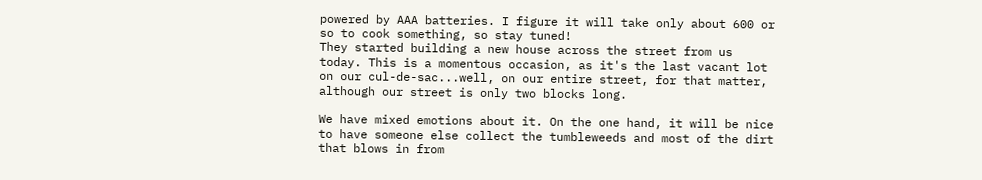powered by AAA batteries. I figure it will take only about 600 or so to cook something, so stay tuned!
They started building a new house across the street from us today. This is a momentous occasion, as it's the last vacant lot on our cul-de-sac...well, on our entire street, for that matter, although our street is only two blocks long.

We have mixed emotions about it. On the one hand, it will be nice to have someone else collect the tumbleweeds and most of the dirt that blows in from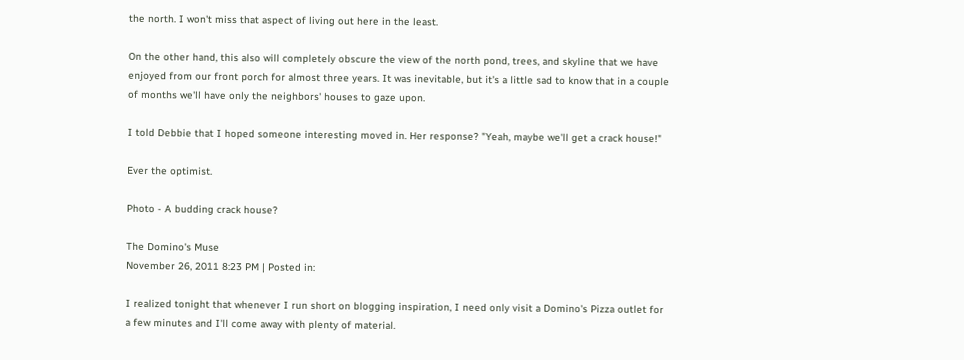the north. I won't miss that aspect of living out here in the least.

On the other hand, this also will completely obscure the view of the north pond, trees, and skyline that we have enjoyed from our front porch for almost three years. It was inevitable, but it's a little sad to know that in a couple of months we'll have only the neighbors' houses to gaze upon.

I told Debbie that I hoped someone interesting moved in. Her response? "Yeah, maybe we'll get a crack house!"

Ever the optimist.

Photo - A budding crack house?

The Domino's Muse
November 26, 2011 8:23 PM | Posted in:

I realized tonight that whenever I run short on blogging inspiration, I need only visit a Domino's Pizza outlet for a few minutes and I'll come away with plenty of material.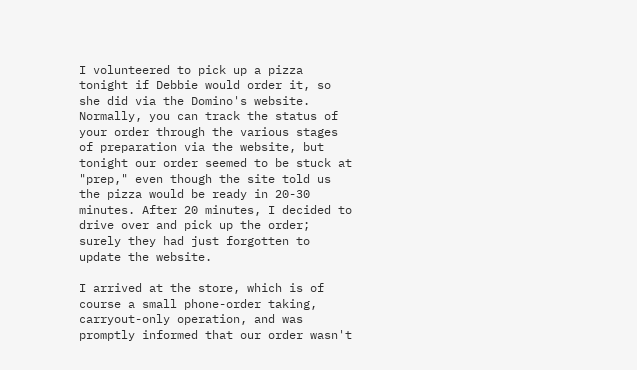I volunteered to pick up a pizza tonight if Debbie would order it, so she did via the Domino's website. Normally, you can track the status of your order through the various stages of preparation via the website, but tonight our order seemed to be stuck at "prep," even though the site told us the pizza would be ready in 20-30 minutes. After 20 minutes, I decided to drive over and pick up the order; surely they had just forgotten to update the website.

I arrived at the store, which is of course a small phone-order taking, carryout-only operation, and was promptly informed that our order wasn't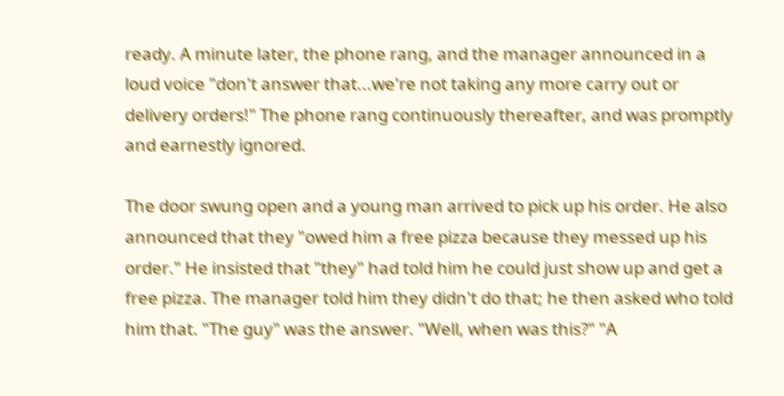ready. A minute later, the phone rang, and the manager announced in a loud voice "don't answer that...we're not taking any more carry out or delivery orders!" The phone rang continuously thereafter, and was promptly and earnestly ignored.

The door swung open and a young man arrived to pick up his order. He also announced that they "owed him a free pizza because they messed up his order." He insisted that "they" had told him he could just show up and get a free pizza. The manager told him they didn't do that; he then asked who told him that. "The guy" was the answer. "Well, when was this?" "A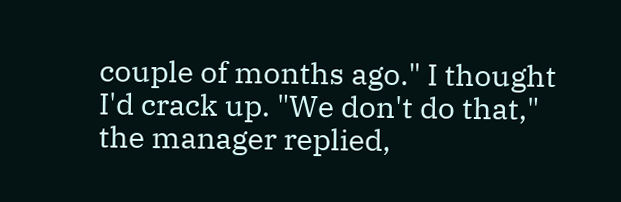couple of months ago." I thought I'd crack up. "We don't do that," the manager replied,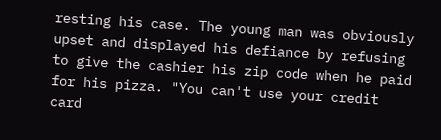resting his case. The young man was obviously upset and displayed his defiance by refusing to give the cashier his zip code when he paid for his pizza. "You can't use your credit card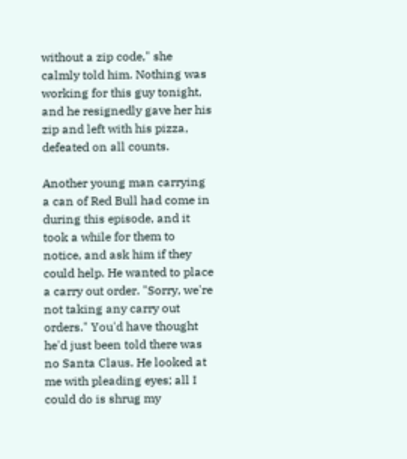without a zip code," she calmly told him. Nothing was working for this guy tonight, and he resignedly gave her his zip and left with his pizza, defeated on all counts.

Another young man carrying a can of Red Bull had come in during this episode, and it took a while for them to notice, and ask him if they could help. He wanted to place a carry out order. "Sorry, we're not taking any carry out orders." You'd have thought he'd just been told there was no Santa Claus. He looked at me with pleading eyes; all I could do is shrug my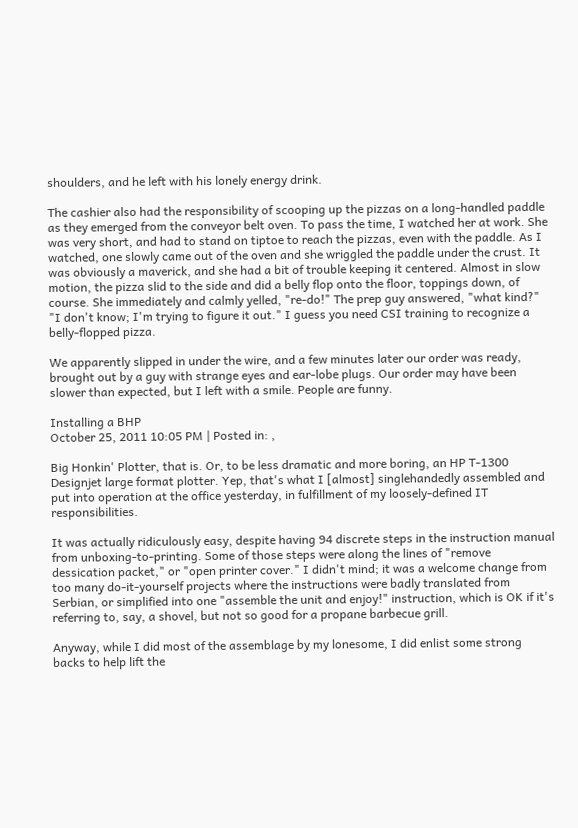shoulders, and he left with his lonely energy drink.

The cashier also had the responsibility of scooping up the pizzas on a long-handled paddle as they emerged from the conveyor belt oven. To pass the time, I watched her at work. She was very short, and had to stand on tiptoe to reach the pizzas, even with the paddle. As I watched, one slowly came out of the oven and she wriggled the paddle under the crust. It was obviously a maverick, and she had a bit of trouble keeping it centered. Almost in slow motion, the pizza slid to the side and did a belly flop onto the floor, toppings down, of course. She immediately and calmly yelled, "re-do!" The prep guy answered, "what kind?" "I don't know; I'm trying to figure it out." I guess you need CSI training to recognize a belly-flopped pizza.

We apparently slipped in under the wire, and a few minutes later our order was ready, brought out by a guy with strange eyes and ear-lobe plugs. Our order may have been slower than expected, but I left with a smile. People are funny.

Installing a BHP
October 25, 2011 10:05 PM | Posted in: ,

Big Honkin' Plotter, that is. Or, to be less dramatic and more boring, an HP T-1300 Designjet large format plotter. Yep, that's what I [almost] singlehandedly assembled and put into operation at the office yesterday, in fulfillment of my loosely-defined IT responsibilities.

It was actually ridiculously easy, despite having 94 discrete steps in the instruction manual from unboxing-to-printing. Some of those steps were along the lines of "remove dessication packet," or "open printer cover." I didn't mind; it was a welcome change from too many do-it-yourself projects where the instructions were badly translated from Serbian, or simplified into one "assemble the unit and enjoy!" instruction, which is OK if it's referring to, say, a shovel, but not so good for a propane barbecue grill.

Anyway, while I did most of the assemblage by my lonesome, I did enlist some strong backs to help lift the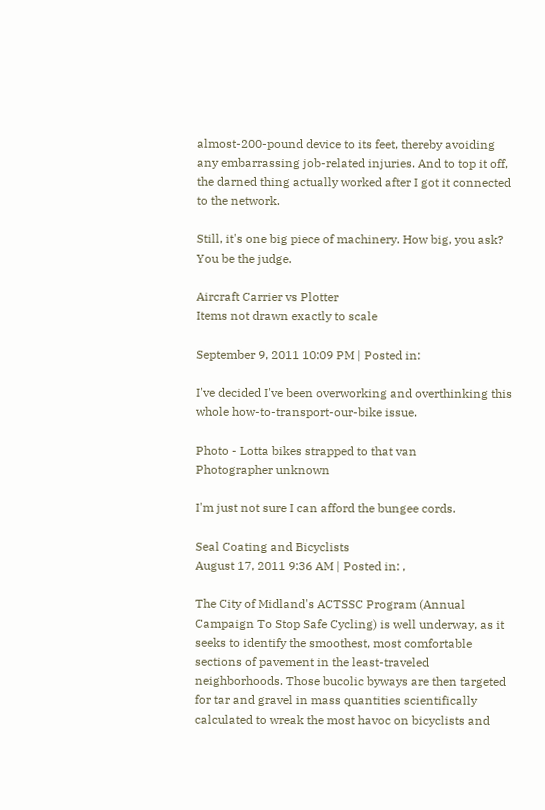almost-200-pound device to its feet, thereby avoiding any embarrassing job-related injuries. And to top it off, the darned thing actually worked after I got it connected to the network.

Still, it's one big piece of machinery. How big, you ask? You be the judge.

Aircraft Carrier vs Plotter
Items not drawn exactly to scale

September 9, 2011 10:09 PM | Posted in:

I've decided I've been overworking and overthinking this whole how-to-transport-our-bike issue.

Photo - Lotta bikes strapped to that van
Photographer unknown

I'm just not sure I can afford the bungee cords.

Seal Coating and Bicyclists
August 17, 2011 9:36 AM | Posted in: ,

The City of Midland's ACTSSC Program (Annual Campaign To Stop Safe Cycling) is well underway, as it seeks to identify the smoothest, most comfortable sections of pavement in the least-traveled neighborhoods. Those bucolic byways are then targeted for tar and gravel in mass quantities scientifically calculated to wreak the most havoc on bicyclists and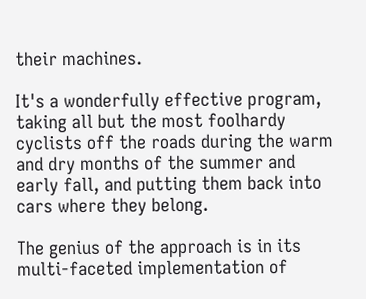their machines.

It's a wonderfully effective program, taking all but the most foolhardy cyclists off the roads during the warm and dry months of the summer and early fall, and putting them back into cars where they belong.

The genius of the approach is in its multi-faceted implementation of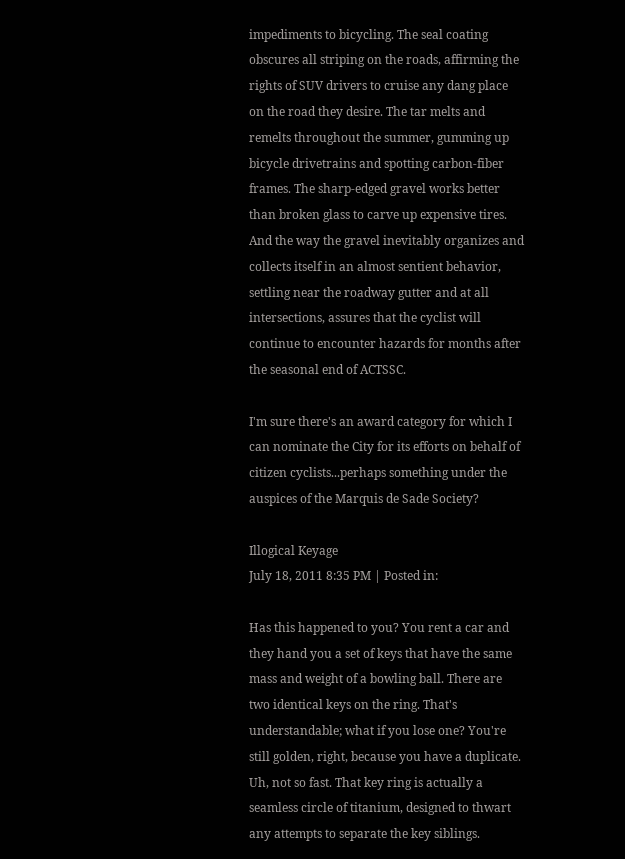impediments to bicycling. The seal coating obscures all striping on the roads, affirming the rights of SUV drivers to cruise any dang place on the road they desire. The tar melts and remelts throughout the summer, gumming up bicycle drivetrains and spotting carbon-fiber frames. The sharp-edged gravel works better than broken glass to carve up expensive tires. And the way the gravel inevitably organizes and collects itself in an almost sentient behavior, settling near the roadway gutter and at all intersections, assures that the cyclist will continue to encounter hazards for months after the seasonal end of ACTSSC.

I'm sure there's an award category for which I can nominate the City for its efforts on behalf of citizen cyclists...perhaps something under the auspices of the Marquis de Sade Society?

Illogical Keyage
July 18, 2011 8:35 PM | Posted in:

Has this happened to you? You rent a car and they hand you a set of keys that have the same mass and weight of a bowling ball. There are two identical keys on the ring. That's understandable; what if you lose one? You're still golden, right, because you have a duplicate. Uh, not so fast. That key ring is actually a seamless circle of titanium, designed to thwart any attempts to separate the key siblings.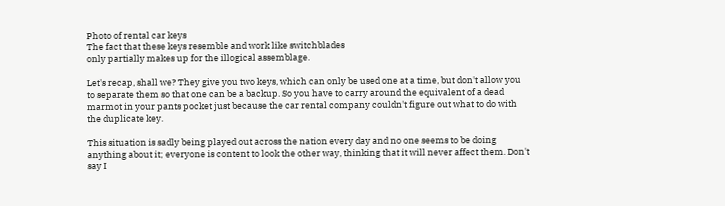Photo of rental car keys
The fact that these keys resemble and work like switchblades
only partially makes up for the illogical assemblage.

Let's recap, shall we? They give you two keys, which can only be used one at a time, but don't allow you to separate them so that one can be a backup. So you have to carry around the equivalent of a dead marmot in your pants pocket just because the car rental company couldn't figure out what to do with the duplicate key.

This situation is sadly being played out across the nation every day and no one seems to be doing anything about it; everyone is content to look the other way, thinking that it will never affect them. Don't say I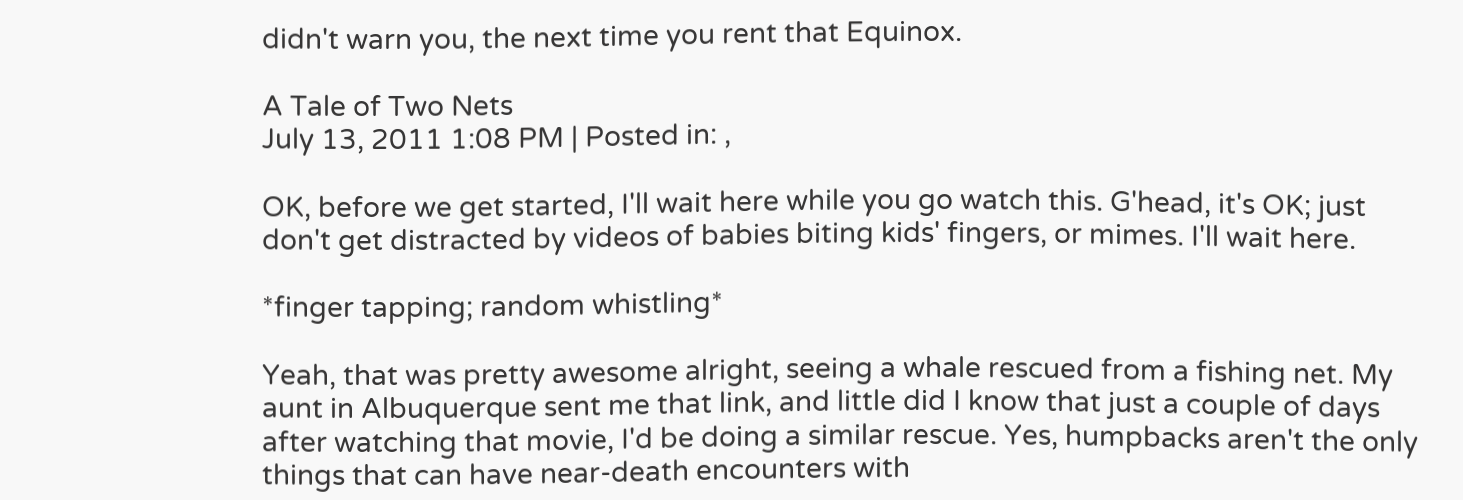didn't warn you, the next time you rent that Equinox.

A Tale of Two Nets
July 13, 2011 1:08 PM | Posted in: ,

OK, before we get started, I'll wait here while you go watch this. G'head, it's OK; just don't get distracted by videos of babies biting kids' fingers, or mimes. I'll wait here.

*finger tapping; random whistling*

Yeah, that was pretty awesome alright, seeing a whale rescued from a fishing net. My aunt in Albuquerque sent me that link, and little did I know that just a couple of days after watching that movie, I'd be doing a similar rescue. Yes, humpbacks aren't the only things that can have near-death encounters with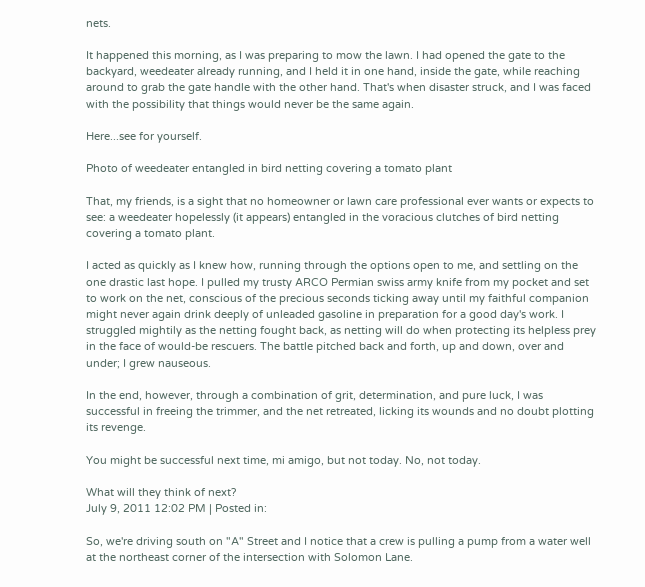nets.

It happened this morning, as I was preparing to mow the lawn. I had opened the gate to the backyard, weedeater already running, and I held it in one hand, inside the gate, while reaching around to grab the gate handle with the other hand. That's when disaster struck, and I was faced with the possibility that things would never be the same again.

Here...see for yourself.

Photo of weedeater entangled in bird netting covering a tomato plant

That, my friends, is a sight that no homeowner or lawn care professional ever wants or expects to see: a weedeater hopelessly (it appears) entangled in the voracious clutches of bird netting covering a tomato plant.

I acted as quickly as I knew how, running through the options open to me, and settling on the one drastic last hope. I pulled my trusty ARCO Permian swiss army knife from my pocket and set to work on the net, conscious of the precious seconds ticking away until my faithful companion might never again drink deeply of unleaded gasoline in preparation for a good day's work. I struggled mightily as the netting fought back, as netting will do when protecting its helpless prey in the face of would-be rescuers. The battle pitched back and forth, up and down, over and under; I grew nauseous.

In the end, however, through a combination of grit, determination, and pure luck, I was successful in freeing the trimmer, and the net retreated, licking its wounds and no doubt plotting its revenge.

You might be successful next time, mi amigo, but not today. No, not today.

What will they think of next?
July 9, 2011 12:02 PM | Posted in:

So, we're driving south on "A" Street and I notice that a crew is pulling a pump from a water well at the northeast corner of the intersection with Solomon Lane.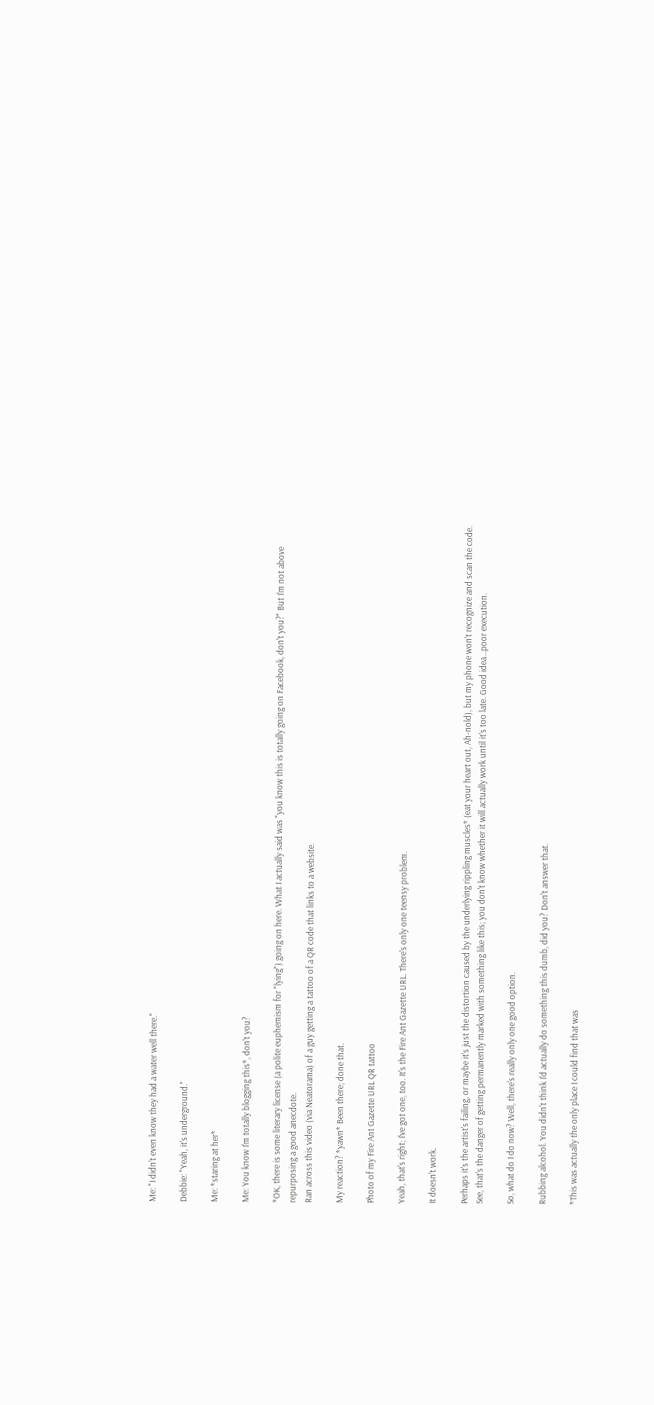Me: "I didn't even know they had a water well there."

Debbie: "Yeah, it's underground."

Me: *staring at her*

Me: You know I'm totally blogging this*, don't you?

*OK, there is some literary license (a polite euphemism for "lying") going on here. What I actually said was "you know this is totally going on Facebook, don't you?" But I'm not above repurposing a good anecdote.
Ran across this video (via Neatorama) of a guy getting a tattoo of a QR code that links to a website.

My reaction? *yawn* Been there; done that.

Photo of my Fire Ant Gazette URL QR tattoo

Yeah, that's right; I've got one, too. It's the Fire Ant Gazette URL. There's only one teensy problem.

It doesn't work.

Perhaps it's the artist's failing, or maybe it's just the distortion caused by the underlying rippling muscles* (eat your heart out, Ah-nold), but my phone won't recognize and scan the code. See, that's the danger of getting permanently marked with something like this; you don't know whether it will actually work until it's too late. Good idea...poor execution.

So, what do I do now? Well, there's really only one good option.

Rubbing alcohol. You didn't think I'd actually do something this dumb, did you? Don't answer that.

*This was actually the only place I could find that was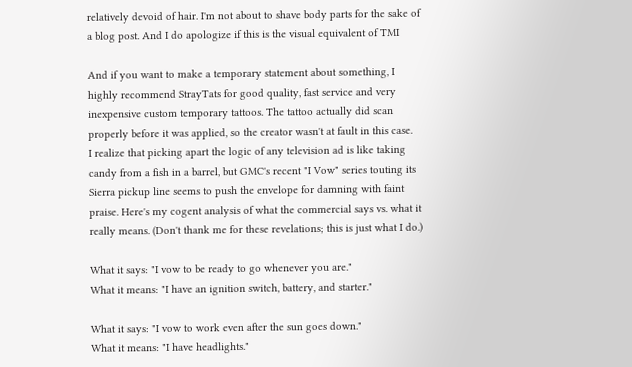relatively devoid of hair. I'm not about to shave body parts for the sake of a blog post. And I do apologize if this is the visual equivalent of TMI

And if you want to make a temporary statement about something, I highly recommend StrayTats for good quality, fast service and very inexpensive custom temporary tattoos. The tattoo actually did scan properly before it was applied, so the creator wasn't at fault in this case.
I realize that picking apart the logic of any television ad is like taking candy from a fish in a barrel, but GMC's recent "I Vow" series touting its Sierra pickup line seems to push the envelope for damning with faint praise. Here's my cogent analysis of what the commercial says vs. what it really means. (Don't thank me for these revelations; this is just what I do.)

What it says: "I vow to be ready to go whenever you are."
What it means: "I have an ignition switch, battery, and starter."

What it says: "I vow to work even after the sun goes down."
What it means: "I have headlights."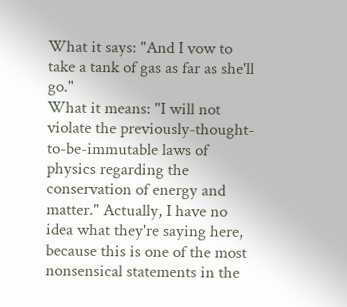What it says: "And I vow to take a tank of gas as far as she'll go."
What it means: "I will not violate the previously-thought-to-be-immutable laws of physics regarding the conservation of energy and matter." Actually, I have no idea what they're saying here, because this is one of the most nonsensical statements in the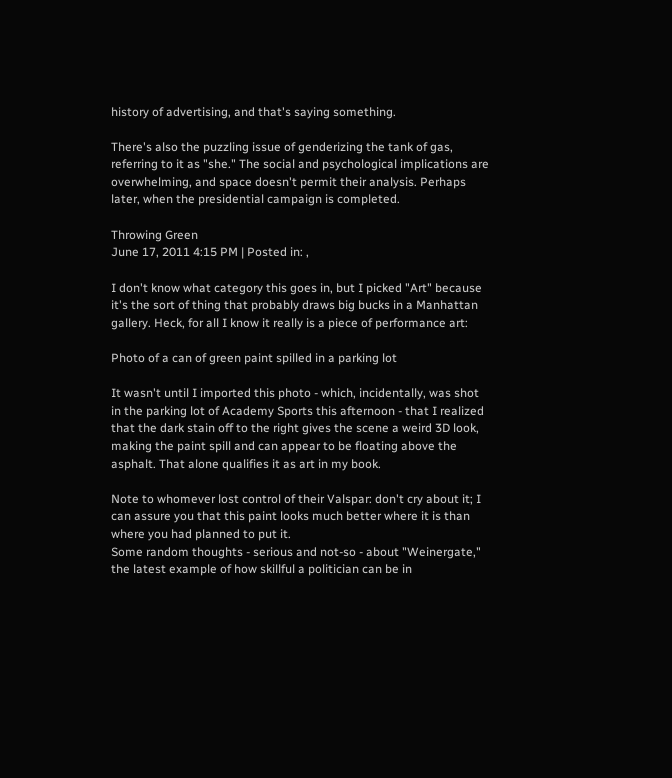history of advertising, and that's saying something.

There's also the puzzling issue of genderizing the tank of gas, referring to it as "she." The social and psychological implications are overwhelming, and space doesn't permit their analysis. Perhaps later, when the presidential campaign is completed.

Throwing Green
June 17, 2011 4:15 PM | Posted in: ,

I don't know what category this goes in, but I picked "Art" because it's the sort of thing that probably draws big bucks in a Manhattan gallery. Heck, for all I know it really is a piece of performance art:

Photo of a can of green paint spilled in a parking lot

It wasn't until I imported this photo - which, incidentally, was shot in the parking lot of Academy Sports this afternoon - that I realized that the dark stain off to the right gives the scene a weird 3D look, making the paint spill and can appear to be floating above the asphalt. That alone qualifies it as art in my book.

Note to whomever lost control of their Valspar: don't cry about it; I can assure you that this paint looks much better where it is than where you had planned to put it.
Some random thoughts - serious and not-so - about "Weinergate," the latest example of how skillful a politician can be in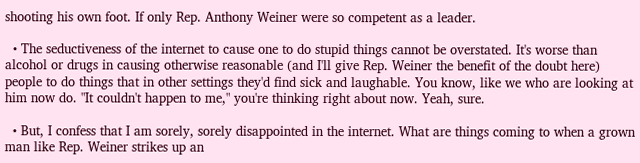shooting his own foot. If only Rep. Anthony Weiner were so competent as a leader.

  • The seductiveness of the internet to cause one to do stupid things cannot be overstated. It's worse than alcohol or drugs in causing otherwise reasonable (and I'll give Rep. Weiner the benefit of the doubt here) people to do things that in other settings they'd find sick and laughable. You know, like we who are looking at him now do. "It couldn't happen to me," you're thinking right about now. Yeah, sure.

  • But, I confess that I am sorely, sorely disappointed in the internet. What are things coming to when a grown man like Rep. Weiner strikes up an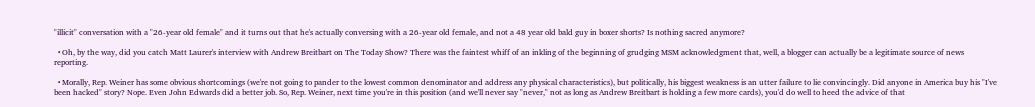"illicit" conversation with a "26-year old female" and it turns out that he's actually conversing with a 26-year old female, and not a 48 year old bald guy in boxer shorts? Is nothing sacred anymore?

  • Oh, by the way, did you catch Matt Laurer's interview with Andrew Breitbart on The Today Show? There was the faintest whiff of an inkling of the beginning of grudging MSM acknowledgment that, well, a blogger can actually be a legitimate source of news reporting.

  • Morally, Rep. Weiner has some obvious shortcomings (we're not going to pander to the lowest common denominator and address any physical characteristics), but politically, his biggest weakness is an utter failure to lie convincingly. Did anyone in America buy his "I've been hacked" story? Nope. Even John Edwards did a better job. So, Rep. Weiner, next time you're in this position (and we'll never say "never," not as long as Andrew Breitbart is holding a few more cards), you'd do well to heed the advice of that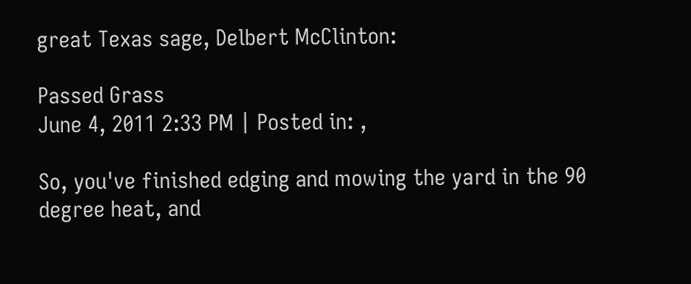great Texas sage, Delbert McClinton:

Passed Grass
June 4, 2011 2:33 PM | Posted in: ,

So, you've finished edging and mowing the yard in the 90 degree heat, and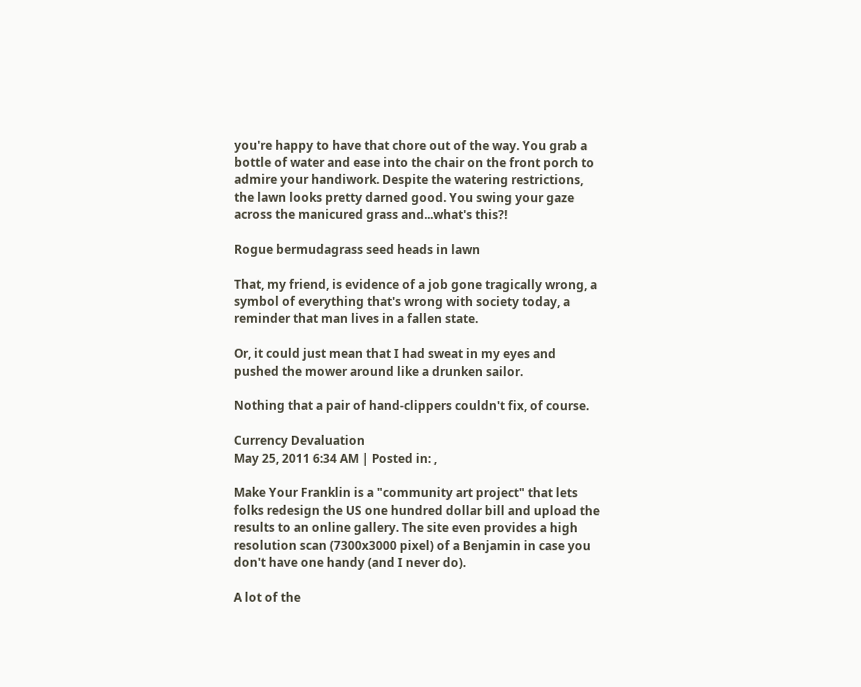you're happy to have that chore out of the way. You grab a bottle of water and ease into the chair on the front porch to admire your handiwork. Despite the watering restrictions, the lawn looks pretty darned good. You swing your gaze across the manicured grass and...what's this?!

Rogue bermudagrass seed heads in lawn

That, my friend, is evidence of a job gone tragically wrong, a symbol of everything that's wrong with society today, a reminder that man lives in a fallen state.

Or, it could just mean that I had sweat in my eyes and pushed the mower around like a drunken sailor.

Nothing that a pair of hand-clippers couldn't fix, of course.

Currency Devaluation
May 25, 2011 6:34 AM | Posted in: ,

Make Your Franklin is a "community art project" that lets folks redesign the US one hundred dollar bill and upload the results to an online gallery. The site even provides a high resolution scan (7300x3000 pixel) of a Benjamin in case you don't have one handy (and I never do).

A lot of the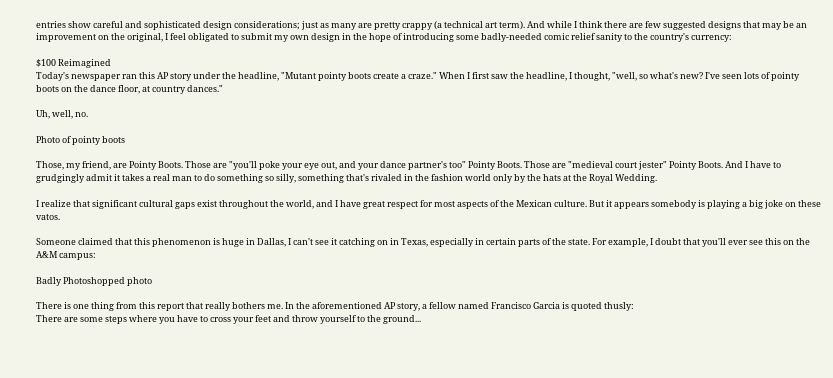entries show careful and sophisticated design considerations; just as many are pretty crappy (a technical art term). And while I think there are few suggested designs that may be an improvement on the original, I feel obligated to submit my own design in the hope of introducing some badly-needed comic relief sanity to the country's currency:

$100 Reimagined
Today's newspaper ran this AP story under the headline, "Mutant pointy boots create a craze." When I first saw the headline, I thought, "well, so what's new? I've seen lots of pointy boots on the dance floor, at country dances."

Uh, well, no.

Photo of pointy boots

Those, my friend, are Pointy Boots. Those are "you'll poke your eye out, and your dance partner's too" Pointy Boots. Those are "medieval court jester" Pointy Boots. And I have to grudgingly admit it takes a real man to do something so silly, something that's rivaled in the fashion world only by the hats at the Royal Wedding.

I realize that significant cultural gaps exist throughout the world, and I have great respect for most aspects of the Mexican culture. But it appears somebody is playing a big joke on these vatos.

Someone claimed that this phenomenon is huge in Dallas, I can't see it catching on in Texas, especially in certain parts of the state. For example, I doubt that you'll ever see this on the A&M campus:

Badly Photoshopped photo

There is one thing from this report that really bothers me. In the aforementioned AP story, a fellow named Francisco Garcia is quoted thusly:
There are some steps where you have to cross your feet and throw yourself to the ground...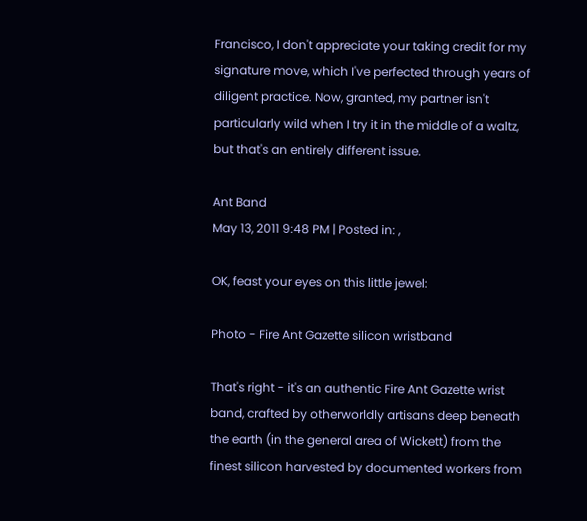Francisco, I don't appreciate your taking credit for my signature move, which I've perfected through years of diligent practice. Now, granted, my partner isn't particularly wild when I try it in the middle of a waltz, but that's an entirely different issue.

Ant Band
May 13, 2011 9:48 PM | Posted in: ,

OK, feast your eyes on this little jewel:

Photo - Fire Ant Gazette silicon wristband

That's right - it's an authentic Fire Ant Gazette wrist band, crafted by otherworldly artisans deep beneath the earth (in the general area of Wickett) from the finest silicon harvested by documented workers from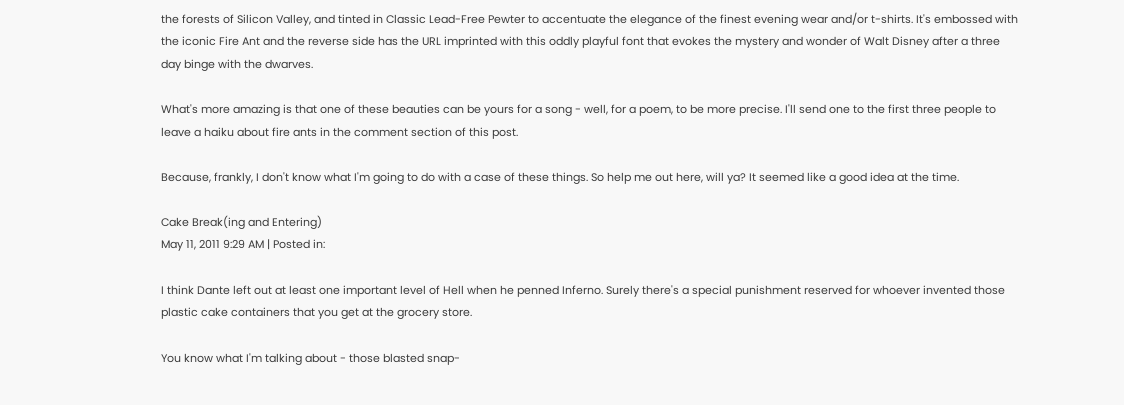the forests of Silicon Valley, and tinted in Classic Lead-Free Pewter to accentuate the elegance of the finest evening wear and/or t-shirts. It's embossed with the iconic Fire Ant and the reverse side has the URL imprinted with this oddly playful font that evokes the mystery and wonder of Walt Disney after a three day binge with the dwarves.

What's more amazing is that one of these beauties can be yours for a song - well, for a poem, to be more precise. I'll send one to the first three people to leave a haiku about fire ants in the comment section of this post.

Because, frankly, I don't know what I'm going to do with a case of these things. So help me out here, will ya? It seemed like a good idea at the time.

Cake Break(ing and Entering)
May 11, 2011 9:29 AM | Posted in:

I think Dante left out at least one important level of Hell when he penned Inferno. Surely there's a special punishment reserved for whoever invented those plastic cake containers that you get at the grocery store.

You know what I'm talking about - those blasted snap-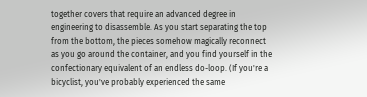together covers that require an advanced degree in engineering to disassemble. As you start separating the top from the bottom, the pieces somehow magically reconnect as you go around the container, and you find yourself in the confectionary equivalent of an endless do-loop. (If you're a bicyclist, you've probably experienced the same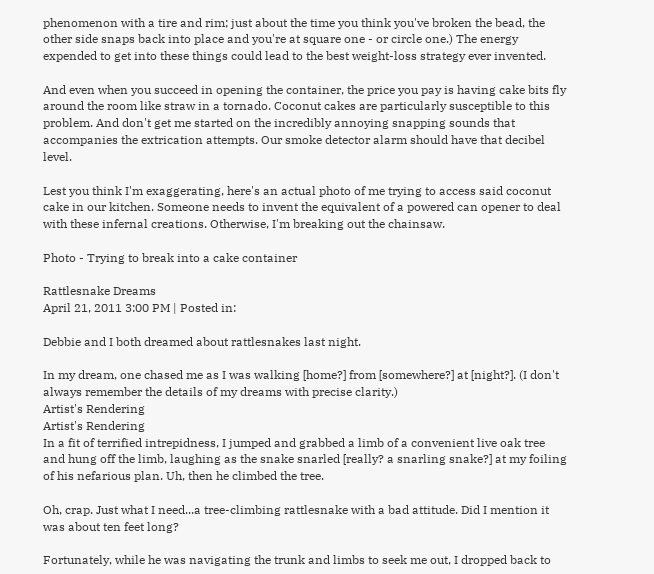phenomenon with a tire and rim; just about the time you think you've broken the bead, the other side snaps back into place and you're at square one - or circle one.) The energy expended to get into these things could lead to the best weight-loss strategy ever invented.

And even when you succeed in opening the container, the price you pay is having cake bits fly around the room like straw in a tornado. Coconut cakes are particularly susceptible to this problem. And don't get me started on the incredibly annoying snapping sounds that accompanies the extrication attempts. Our smoke detector alarm should have that decibel level.

Lest you think I'm exaggerating, here's an actual photo of me trying to access said coconut cake in our kitchen. Someone needs to invent the equivalent of a powered can opener to deal with these infernal creations. Otherwise, I'm breaking out the chainsaw.

Photo - Trying to break into a cake container

Rattlesnake Dreams
April 21, 2011 3:00 PM | Posted in:

Debbie and I both dreamed about rattlesnakes last night.

In my dream, one chased me as I was walking [home?] from [somewhere?] at [night?]. (I don't always remember the details of my dreams with precise clarity.)
Artist's Rendering
Artist's Rendering
In a fit of terrified intrepidness, I jumped and grabbed a limb of a convenient live oak tree and hung off the limb, laughing as the snake snarled [really? a snarling snake?] at my foiling of his nefarious plan. Uh, then he climbed the tree.

Oh, crap. Just what I need...a tree-climbing rattlesnake with a bad attitude. Did I mention it was about ten feet long?

Fortunately, while he was navigating the trunk and limbs to seek me out, I dropped back to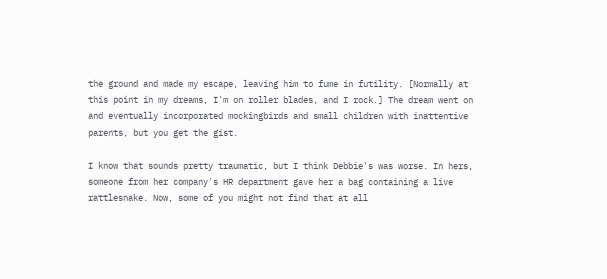the ground and made my escape, leaving him to fume in futility. [Normally at this point in my dreams, I'm on roller blades, and I rock.] The dream went on and eventually incorporated mockingbirds and small children with inattentive parents, but you get the gist.

I know that sounds pretty traumatic, but I think Debbie's was worse. In hers, someone from her company's HR department gave her a bag containing a live rattlesnake. Now, some of you might not find that at all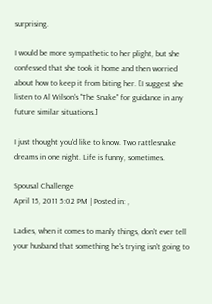surprising.

I would be more sympathetic to her plight, but she confessed that she took it home and then worried about how to keep it from biting her. [I suggest she listen to Al Wilson's "The Snake" for guidance in any future similar situations.]

I just thought you'd like to know. Two rattlesnake dreams in one night. Life is funny, sometimes.

Spousal Challenge
April 15, 2011 5:02 PM | Posted in: ,

Ladies, when it comes to manly things, don't ever tell your husband that something he's trying isn't going to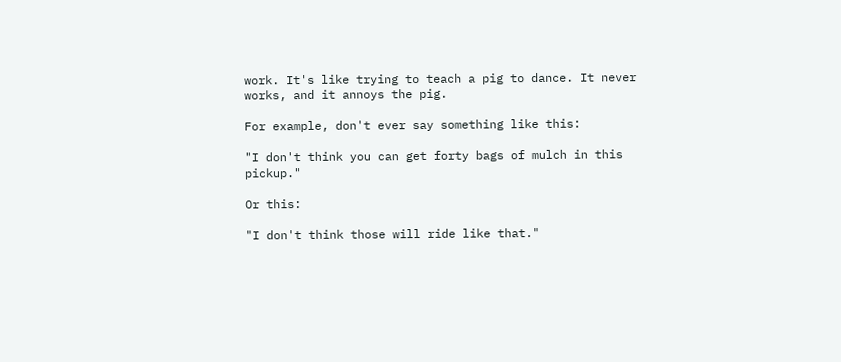work. It's like trying to teach a pig to dance. It never works, and it annoys the pig.

For example, don't ever say something like this:

"I don't think you can get forty bags of mulch in this pickup."

Or this:

"I don't think those will ride like that."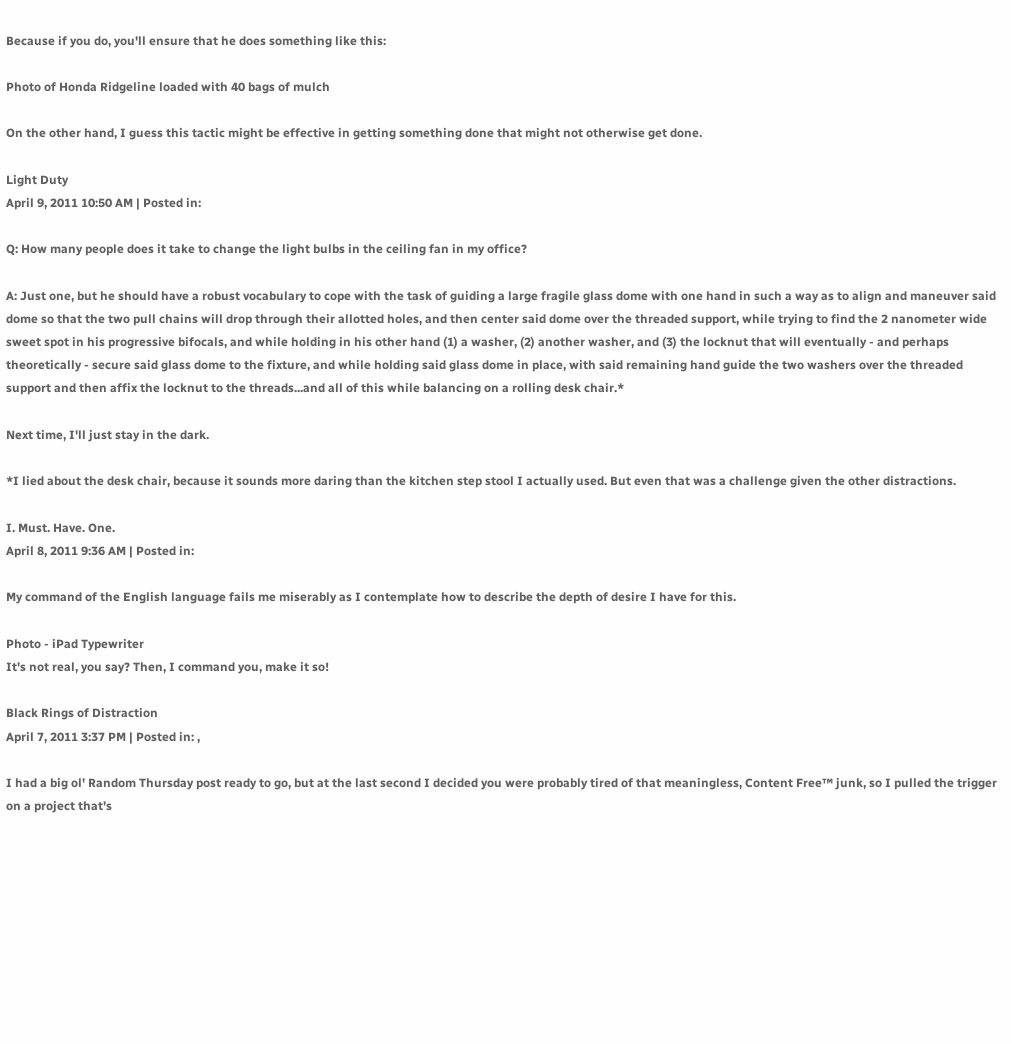Because if you do, you'll ensure that he does something like this:

Photo of Honda Ridgeline loaded with 40 bags of mulch

On the other hand, I guess this tactic might be effective in getting something done that might not otherwise get done.

Light Duty
April 9, 2011 10:50 AM | Posted in:

Q: How many people does it take to change the light bulbs in the ceiling fan in my office?

A: Just one, but he should have a robust vocabulary to cope with the task of guiding a large fragile glass dome with one hand in such a way as to align and maneuver said dome so that the two pull chains will drop through their allotted holes, and then center said dome over the threaded support, while trying to find the 2 nanometer wide sweet spot in his progressive bifocals, and while holding in his other hand (1) a washer, (2) another washer, and (3) the locknut that will eventually - and perhaps theoretically - secure said glass dome to the fixture, and while holding said glass dome in place, with said remaining hand guide the two washers over the threaded support and then affix the locknut to the threads...and all of this while balancing on a rolling desk chair.*

Next time, I'll just stay in the dark.

*I lied about the desk chair, because it sounds more daring than the kitchen step stool I actually used. But even that was a challenge given the other distractions.

I. Must. Have. One.
April 8, 2011 9:36 AM | Posted in:

My command of the English language fails me miserably as I contemplate how to describe the depth of desire I have for this.

Photo - iPad Typewriter
It's not real, you say? Then, I command you, make it so!

Black Rings of Distraction
April 7, 2011 3:37 PM | Posted in: ,

I had a big ol' Random Thursday post ready to go, but at the last second I decided you were probably tired of that meaningless, Content Free™ junk, so I pulled the trigger on a project that's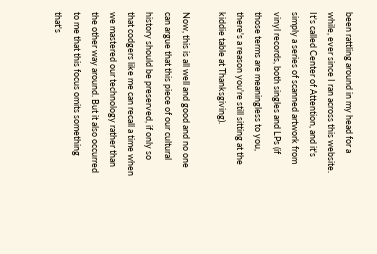been rattling around in my head for a while, ever since I ran across this website. It's called Center of Attention, and it's simply a series of scanned artwork from vinyl records, both singles and LPs (if those terms are meaningless to you, there's a reason you're still sitting at the kiddie table at Thanksgiving).

Now, this is all well and good and no one can argue that this piece of our cultural history should be preserved, if only so that codgers like me can recall a time when we mastered our technology rather than the other way around. But it also occurred to me that this focus omits something that's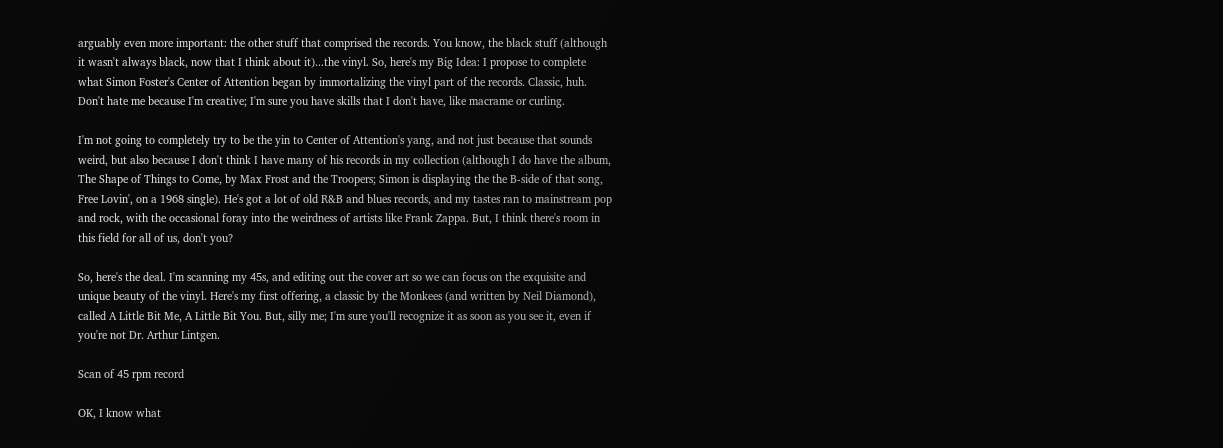arguably even more important: the other stuff that comprised the records. You know, the black stuff (although it wasn't always black, now that I think about it)...the vinyl. So, here's my Big Idea: I propose to complete what Simon Foster's Center of Attention began by immortalizing the vinyl part of the records. Classic, huh. Don't hate me because I'm creative; I'm sure you have skills that I don't have, like macrame or curling.

I'm not going to completely try to be the yin to Center of Attention's yang, and not just because that sounds weird, but also because I don't think I have many of his records in my collection (although I do have the album, The Shape of Things to Come, by Max Frost and the Troopers; Simon is displaying the the B-side of that song, Free Lovin', on a 1968 single). He's got a lot of old R&B and blues records, and my tastes ran to mainstream pop and rock, with the occasional foray into the weirdness of artists like Frank Zappa. But, I think there's room in this field for all of us, don't you?

So, here's the deal. I'm scanning my 45s, and editing out the cover art so we can focus on the exquisite and unique beauty of the vinyl. Here's my first offering, a classic by the Monkees (and written by Neil Diamond), called A Little Bit Me, A Little Bit You. But, silly me; I'm sure you'll recognize it as soon as you see it, even if you're not Dr. Arthur Lintgen.

Scan of 45 rpm record

OK, I know what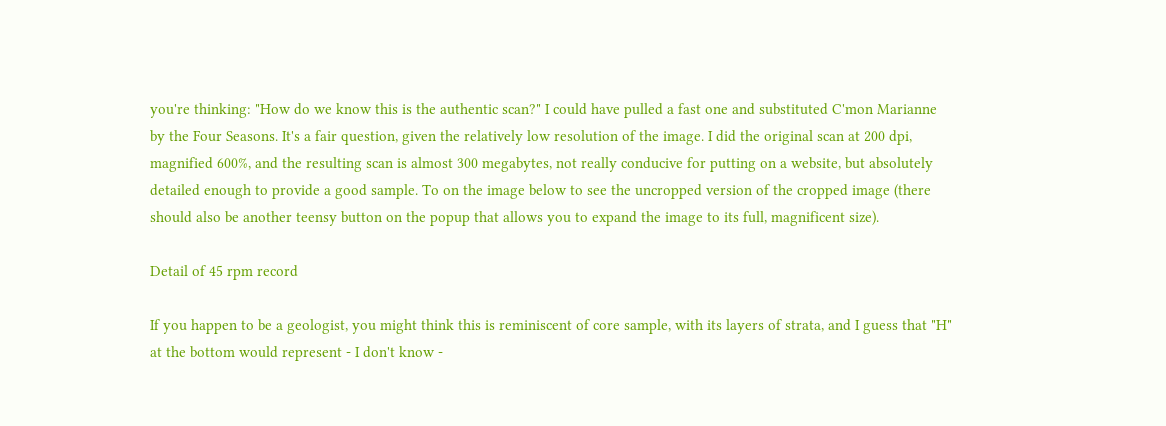you're thinking: "How do we know this is the authentic scan?" I could have pulled a fast one and substituted C'mon Marianne by the Four Seasons. It's a fair question, given the relatively low resolution of the image. I did the original scan at 200 dpi, magnified 600%, and the resulting scan is almost 300 megabytes, not really conducive for putting on a website, but absolutely detailed enough to provide a good sample. To on the image below to see the uncropped version of the cropped image (there should also be another teensy button on the popup that allows you to expand the image to its full, magnificent size).

Detail of 45 rpm record

If you happen to be a geologist, you might think this is reminiscent of core sample, with its layers of strata, and I guess that "H" at the bottom would represent - I don't know -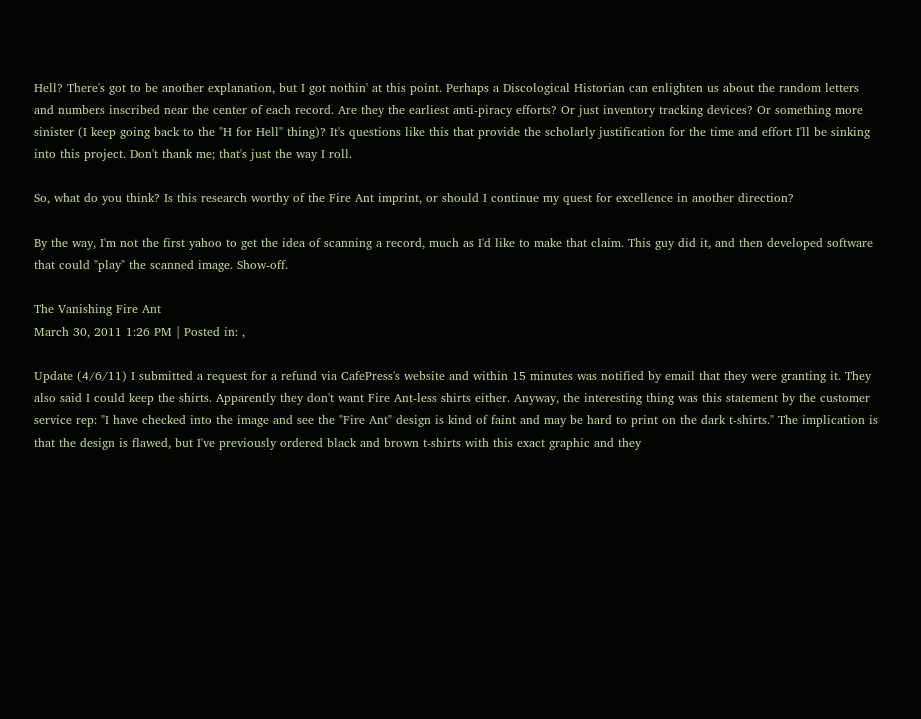Hell? There's got to be another explanation, but I got nothin' at this point. Perhaps a Discological Historian can enlighten us about the random letters and numbers inscribed near the center of each record. Are they the earliest anti-piracy efforts? Or just inventory tracking devices? Or something more sinister (I keep going back to the "H for Hell" thing)? It's questions like this that provide the scholarly justification for the time and effort I'll be sinking into this project. Don't thank me; that's just the way I roll.

So, what do you think? Is this research worthy of the Fire Ant imprint, or should I continue my quest for excellence in another direction?

By the way, I'm not the first yahoo to get the idea of scanning a record, much as I'd like to make that claim. This guy did it, and then developed software that could "play" the scanned image. Show-off.

The Vanishing Fire Ant
March 30, 2011 1:26 PM | Posted in: ,

Update (4/6/11) I submitted a request for a refund via CafePress's website and within 15 minutes was notified by email that they were granting it. They also said I could keep the shirts. Apparently they don't want Fire Ant-less shirts either. Anyway, the interesting thing was this statement by the customer service rep: "I have checked into the image and see the "Fire Ant" design is kind of faint and may be hard to print on the dark t-shirts." The implication is that the design is flawed, but I've previously ordered black and brown t-shirts with this exact graphic and they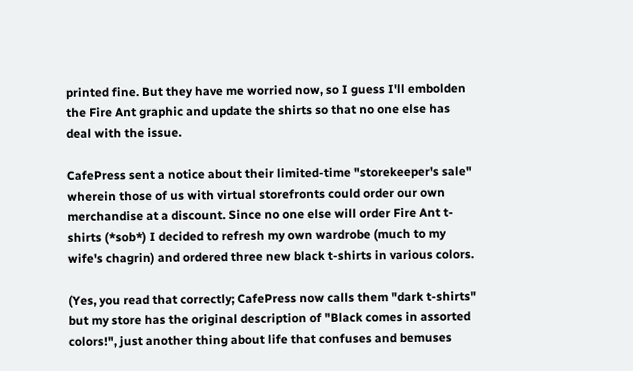printed fine. But they have me worried now, so I guess I'll embolden the Fire Ant graphic and update the shirts so that no one else has deal with the issue.

CafePress sent a notice about their limited-time "storekeeper's sale" wherein those of us with virtual storefronts could order our own merchandise at a discount. Since no one else will order Fire Ant t-shirts (*sob*) I decided to refresh my own wardrobe (much to my wife's chagrin) and ordered three new black t-shirts in various colors.

(Yes, you read that correctly; CafePress now calls them "dark t-shirts" but my store has the original description of "Black comes in assorted colors!", just another thing about life that confuses and bemuses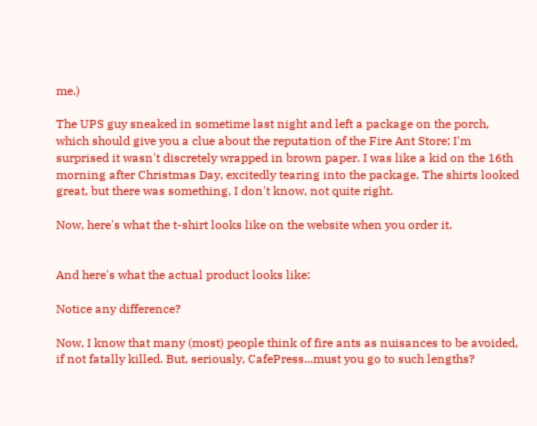me.)

The UPS guy sneaked in sometime last night and left a package on the porch, which should give you a clue about the reputation of the Fire Ant Store; I'm surprised it wasn't discretely wrapped in brown paper. I was like a kid on the 16th morning after Christmas Day, excitedly tearing into the package. The shirts looked great, but there was something, I don't know, not quite right.

Now, here's what the t-shirt looks like on the website when you order it.


And here's what the actual product looks like:

Notice any difference?

Now, I know that many (most) people think of fire ants as nuisances to be avoided, if not fatally killed. But, seriously, CafePress...must you go to such lengths?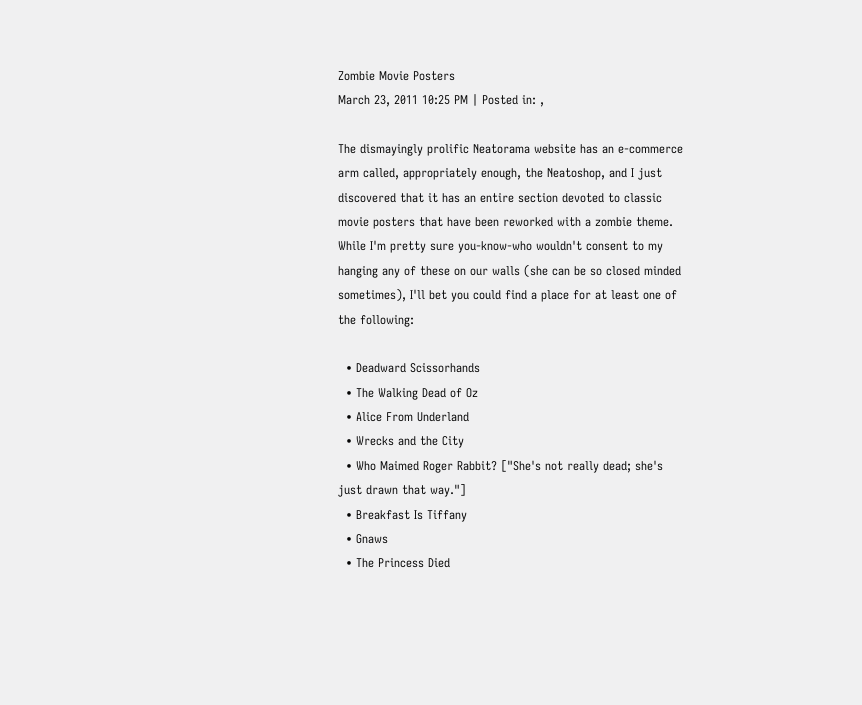Zombie Movie Posters
March 23, 2011 10:25 PM | Posted in: ,

The dismayingly prolific Neatorama website has an e-commerce arm called, appropriately enough, the Neatoshop, and I just discovered that it has an entire section devoted to classic movie posters that have been reworked with a zombie theme. While I'm pretty sure you-know-who wouldn't consent to my hanging any of these on our walls (she can be so closed minded sometimes), I'll bet you could find a place for at least one of the following:

  • Deadward Scissorhands
  • The Walking Dead of Oz
  • Alice From Underland
  • Wrecks and the City
  • Who Maimed Roger Rabbit? ["She's not really dead; she's just drawn that way."]
  • Breakfast Is Tiffany
  • Gnaws
  • The Princess Died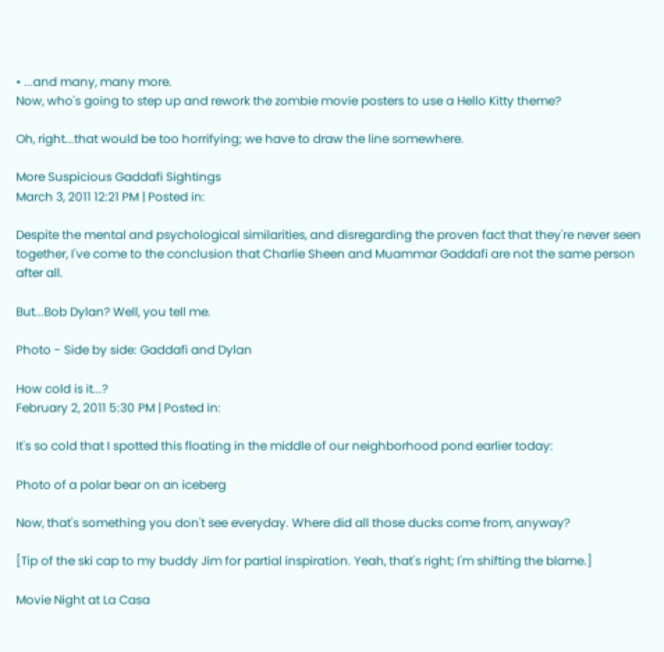• ...and many, many more.
Now, who's going to step up and rework the zombie movie posters to use a Hello Kitty theme?

Oh, right...that would be too horrifying; we have to draw the line somewhere.

More Suspicious Gaddafi Sightings
March 3, 2011 12:21 PM | Posted in:

Despite the mental and psychological similarities, and disregarding the proven fact that they're never seen together, I've come to the conclusion that Charlie Sheen and Muammar Gaddafi are not the same person after all.

But...Bob Dylan? Well, you tell me.

Photo - Side by side: Gaddafi and Dylan

How cold is it...?
February 2, 2011 5:30 PM | Posted in:

It's so cold that I spotted this floating in the middle of our neighborhood pond earlier today:

Photo of a polar bear on an iceberg

Now, that's something you don't see everyday. Where did all those ducks come from, anyway?

[Tip of the ski cap to my buddy Jim for partial inspiration. Yeah, that's right; I'm shifting the blame.]

Movie Night at La Casa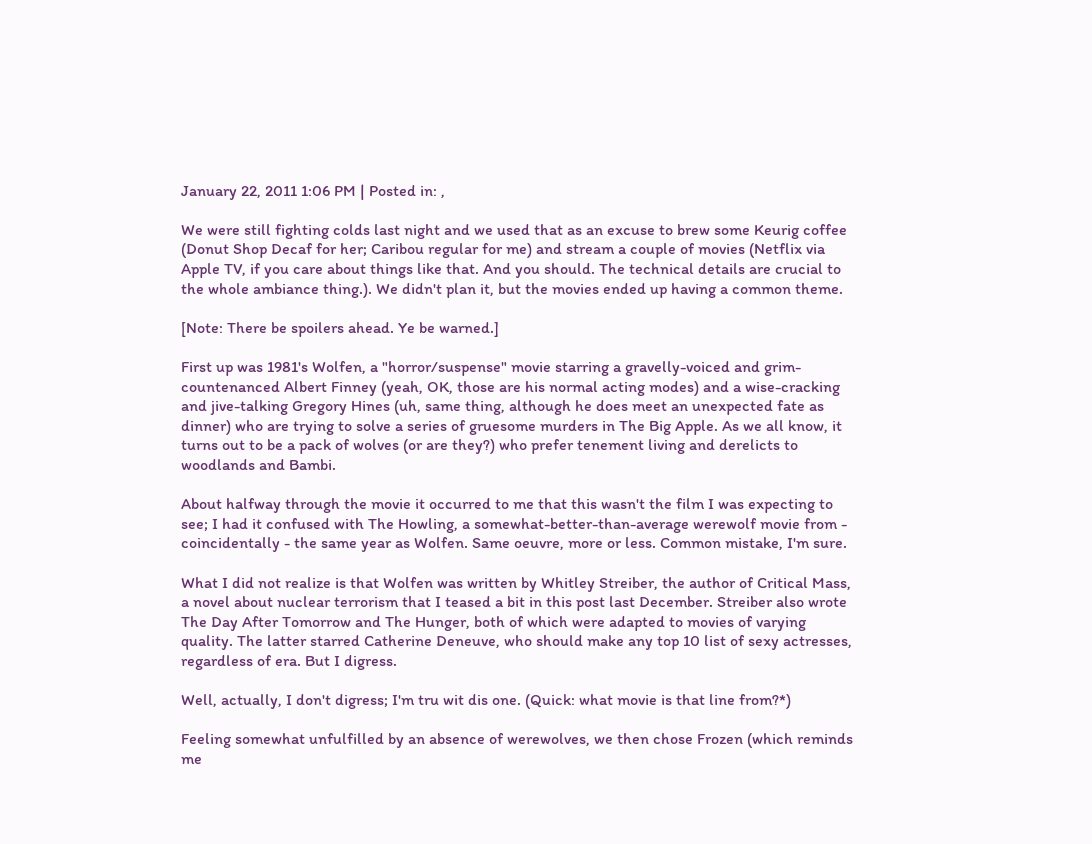January 22, 2011 1:06 PM | Posted in: ,

We were still fighting colds last night and we used that as an excuse to brew some Keurig coffee (Donut Shop Decaf for her; Caribou regular for me) and stream a couple of movies (Netflix via Apple TV, if you care about things like that. And you should. The technical details are crucial to the whole ambiance thing.). We didn't plan it, but the movies ended up having a common theme.

[Note: There be spoilers ahead. Ye be warned.]

First up was 1981's Wolfen, a "horror/suspense" movie starring a gravelly-voiced and grim-countenanced Albert Finney (yeah, OK, those are his normal acting modes) and a wise-cracking and jive-talking Gregory Hines (uh, same thing, although he does meet an unexpected fate as dinner) who are trying to solve a series of gruesome murders in The Big Apple. As we all know, it turns out to be a pack of wolves (or are they?) who prefer tenement living and derelicts to woodlands and Bambi.

About halfway through the movie it occurred to me that this wasn't the film I was expecting to see; I had it confused with The Howling, a somewhat-better-than-average werewolf movie from - coincidentally - the same year as Wolfen. Same oeuvre, more or less. Common mistake, I'm sure.

What I did not realize is that Wolfen was written by Whitley Streiber, the author of Critical Mass, a novel about nuclear terrorism that I teased a bit in this post last December. Streiber also wrote The Day After Tomorrow and The Hunger, both of which were adapted to movies of varying quality. The latter starred Catherine Deneuve, who should make any top 10 list of sexy actresses, regardless of era. But I digress.

Well, actually, I don't digress; I'm tru wit dis one. (Quick: what movie is that line from?*)

Feeling somewhat unfulfilled by an absence of werewolves, we then chose Frozen (which reminds me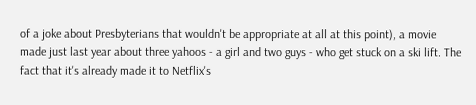of a joke about Presbyterians that wouldn't be appropriate at all at this point), a movie made just last year about three yahoos - a girl and two guys - who get stuck on a ski lift. The fact that it's already made it to Netflix's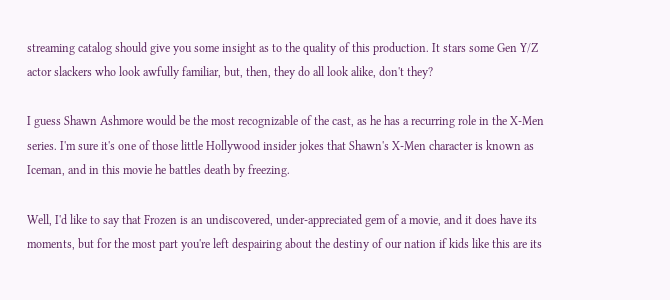streaming catalog should give you some insight as to the quality of this production. It stars some Gen Y/Z actor slackers who look awfully familiar, but, then, they do all look alike, don't they?

I guess Shawn Ashmore would be the most recognizable of the cast, as he has a recurring role in the X-Men series. I'm sure it's one of those little Hollywood insider jokes that Shawn's X-Men character is known as Iceman, and in this movie he battles death by freezing.

Well, I'd like to say that Frozen is an undiscovered, under-appreciated gem of a movie, and it does have its moments, but for the most part you're left despairing about the destiny of our nation if kids like this are its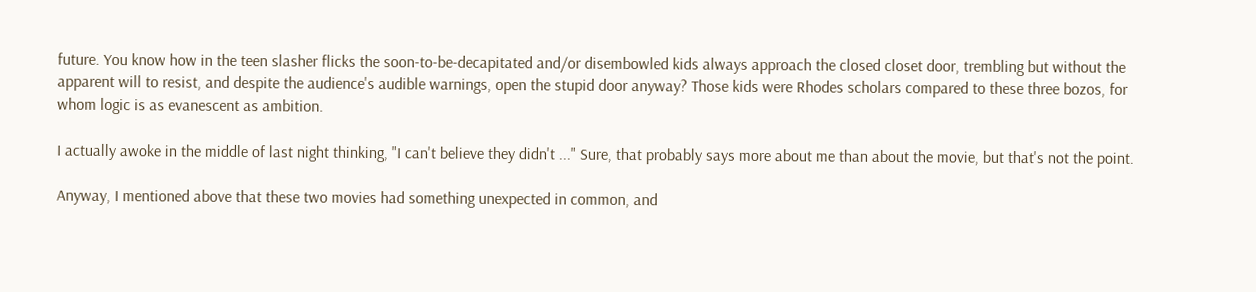future. You know how in the teen slasher flicks the soon-to-be-decapitated and/or disembowled kids always approach the closed closet door, trembling but without the apparent will to resist, and despite the audience's audible warnings, open the stupid door anyway? Those kids were Rhodes scholars compared to these three bozos, for whom logic is as evanescent as ambition.

I actually awoke in the middle of last night thinking, "I can't believe they didn't ..." Sure, that probably says more about me than about the movie, but that's not the point.

Anyway, I mentioned above that these two movies had something unexpected in common, and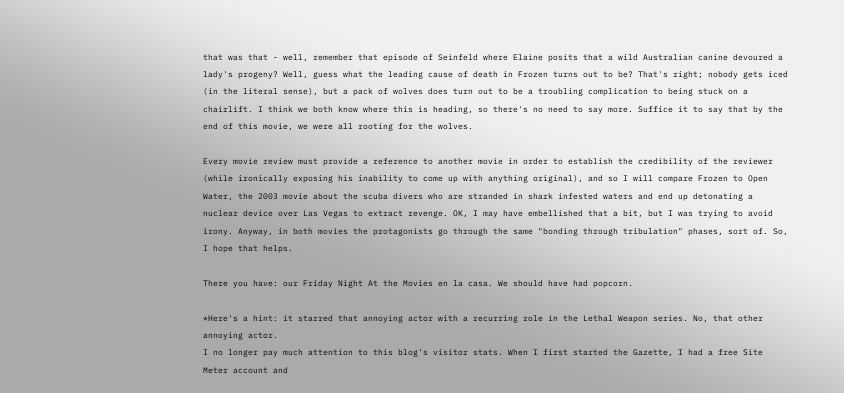that was that - well, remember that episode of Seinfeld where Elaine posits that a wild Australian canine devoured a lady's progeny? Well, guess what the leading cause of death in Frozen turns out to be? That's right; nobody gets iced (in the literal sense), but a pack of wolves does turn out to be a troubling complication to being stuck on a chairlift. I think we both know where this is heading, so there's no need to say more. Suffice it to say that by the end of this movie, we were all rooting for the wolves.

Every movie review must provide a reference to another movie in order to establish the credibility of the reviewer (while ironically exposing his inability to come up with anything original), and so I will compare Frozen to Open Water, the 2003 movie about the scuba divers who are stranded in shark infested waters and end up detonating a nuclear device over Las Vegas to extract revenge. OK, I may have embellished that a bit, but I was trying to avoid irony. Anyway, in both movies the protagonists go through the same "bonding through tribulation" phases, sort of. So, I hope that helps.

There you have: our Friday Night At the Movies en la casa. We should have had popcorn.

*Here's a hint: it starred that annoying actor with a recurring role in the Lethal Weapon series. No, that other annoying actor.
I no longer pay much attention to this blog's visitor stats. When I first started the Gazette, I had a free Site Meter account and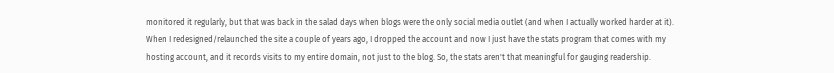monitored it regularly, but that was back in the salad days when blogs were the only social media outlet (and when I actually worked harder at it). When I redesigned/relaunched the site a couple of years ago, I dropped the account and now I just have the stats program that comes with my hosting account, and it records visits to my entire domain, not just to the blog. So, the stats aren't that meaningful for gauging readership.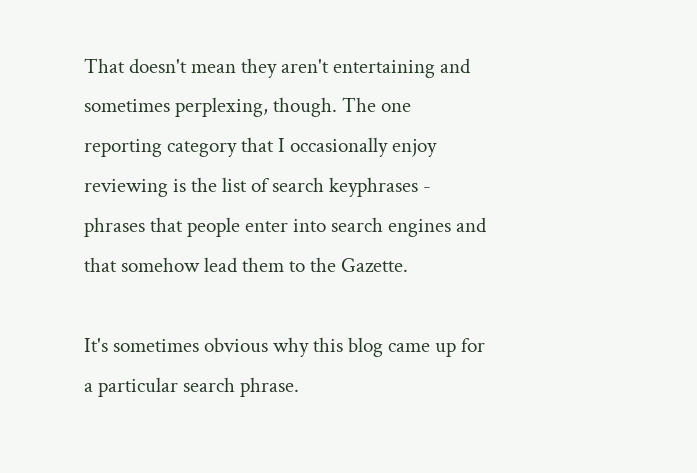That doesn't mean they aren't entertaining and sometimes perplexing, though. The one reporting category that I occasionally enjoy reviewing is the list of search keyphrases - phrases that people enter into search engines and that somehow lead them to the Gazette.

It's sometimes obvious why this blog came up for a particular search phrase.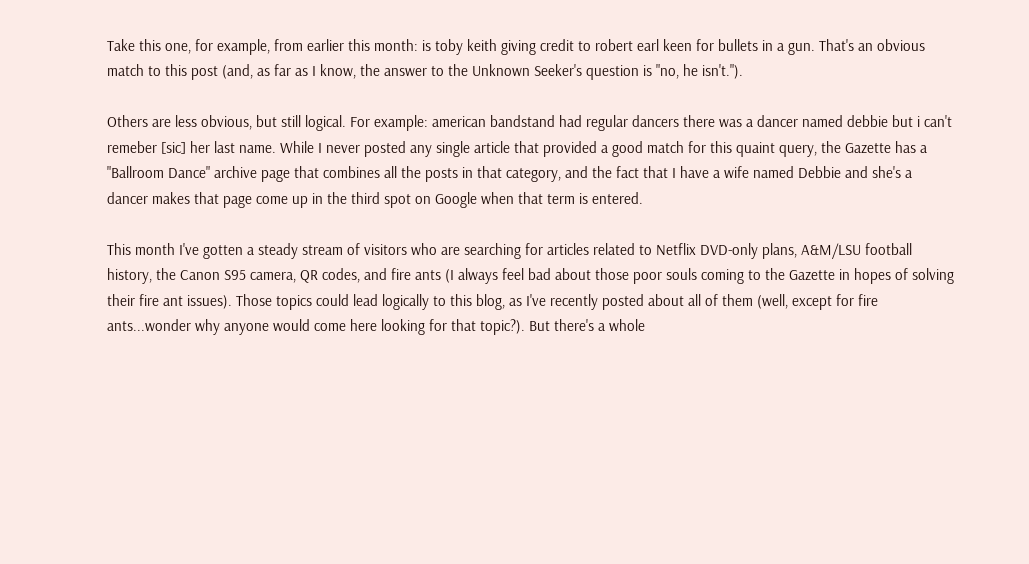Take this one, for example, from earlier this month: is toby keith giving credit to robert earl keen for bullets in a gun. That's an obvious match to this post (and, as far as I know, the answer to the Unknown Seeker's question is "no, he isn't.").

Others are less obvious, but still logical. For example: american bandstand had regular dancers there was a dancer named debbie but i can't remeber [sic] her last name. While I never posted any single article that provided a good match for this quaint query, the Gazette has a "Ballroom Dance" archive page that combines all the posts in that category, and the fact that I have a wife named Debbie and she's a dancer makes that page come up in the third spot on Google when that term is entered.

This month I've gotten a steady stream of visitors who are searching for articles related to Netflix DVD-only plans, A&M/LSU football history, the Canon S95 camera, QR codes, and fire ants (I always feel bad about those poor souls coming to the Gazette in hopes of solving their fire ant issues). Those topics could lead logically to this blog, as I've recently posted about all of them (well, except for fire ants...wonder why anyone would come here looking for that topic?). But there's a whole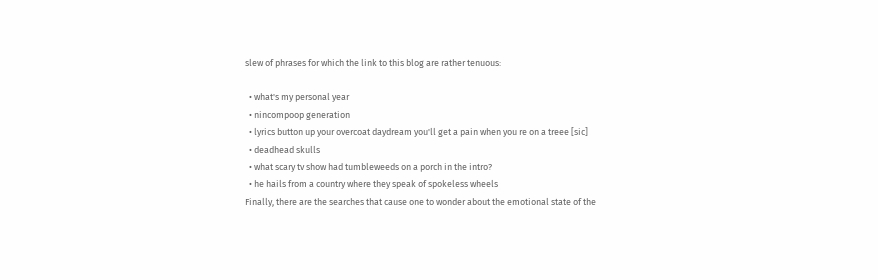slew of phrases for which the link to this blog are rather tenuous:

  • what's my personal year
  • nincompoop generation
  • lyrics button up your overcoat daydream you'll get a pain when you re on a treee [sic]
  • deadhead skulls
  • what scary tv show had tumbleweeds on a porch in the intro?
  • he hails from a country where they speak of spokeless wheels
Finally, there are the searches that cause one to wonder about the emotional state of the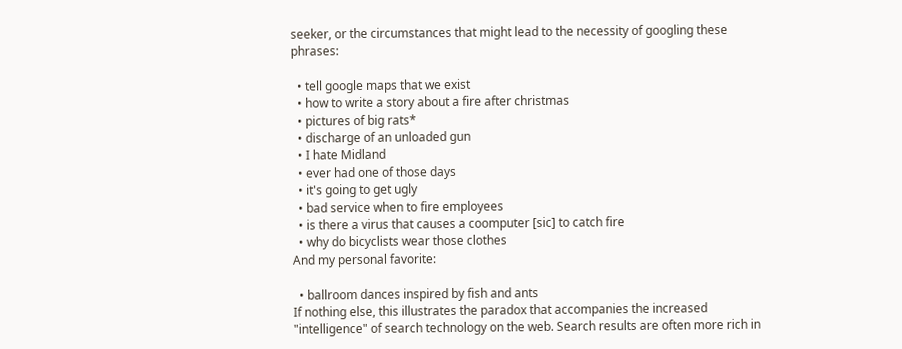seeker, or the circumstances that might lead to the necessity of googling these phrases:

  • tell google maps that we exist
  • how to write a story about a fire after christmas
  • pictures of big rats*
  • discharge of an unloaded gun
  • I hate Midland
  • ever had one of those days
  • it's going to get ugly
  • bad service when to fire employees
  • is there a virus that causes a coomputer [sic] to catch fire
  • why do bicyclists wear those clothes
And my personal favorite:

  • ballroom dances inspired by fish and ants
If nothing else, this illustrates the paradox that accompanies the increased "intelligence" of search technology on the web. Search results are often more rich in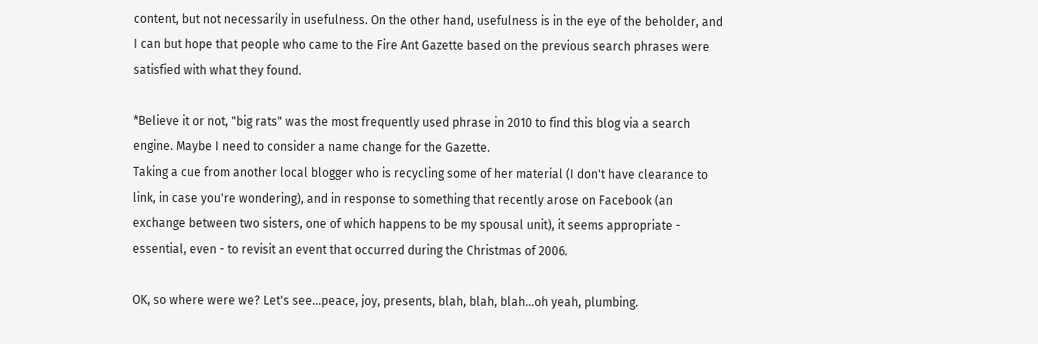content, but not necessarily in usefulness. On the other hand, usefulness is in the eye of the beholder, and I can but hope that people who came to the Fire Ant Gazette based on the previous search phrases were satisfied with what they found.

*Believe it or not, "big rats" was the most frequently used phrase in 2010 to find this blog via a search engine. Maybe I need to consider a name change for the Gazette.
Taking a cue from another local blogger who is recycling some of her material (I don't have clearance to link, in case you're wondering), and in response to something that recently arose on Facebook (an exchange between two sisters, one of which happens to be my spousal unit), it seems appropriate - essential, even - to revisit an event that occurred during the Christmas of 2006.

OK, so where were we? Let's see...peace, joy, presents, blah, blah, blah...oh yeah, plumbing.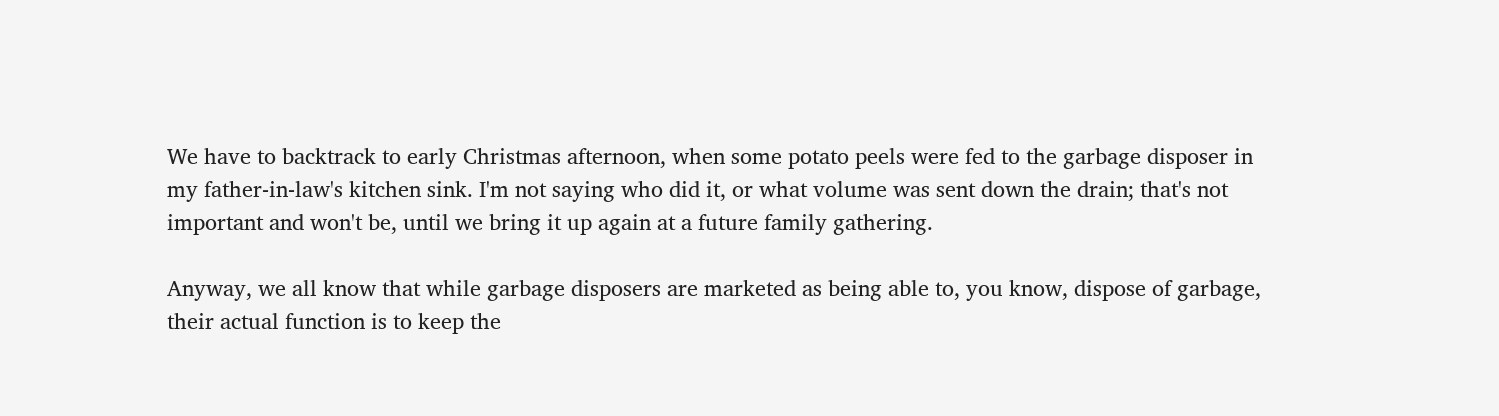We have to backtrack to early Christmas afternoon, when some potato peels were fed to the garbage disposer in my father-in-law's kitchen sink. I'm not saying who did it, or what volume was sent down the drain; that's not important and won't be, until we bring it up again at a future family gathering.

Anyway, we all know that while garbage disposers are marketed as being able to, you know, dispose of garbage, their actual function is to keep the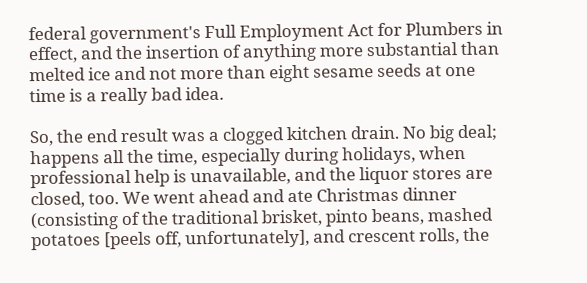federal government's Full Employment Act for Plumbers in effect, and the insertion of anything more substantial than melted ice and not more than eight sesame seeds at one time is a really bad idea.

So, the end result was a clogged kitchen drain. No big deal; happens all the time, especially during holidays, when professional help is unavailable, and the liquor stores are closed, too. We went ahead and ate Christmas dinner (consisting of the traditional brisket, pinto beans, mashed potatoes [peels off, unfortunately], and crescent rolls, the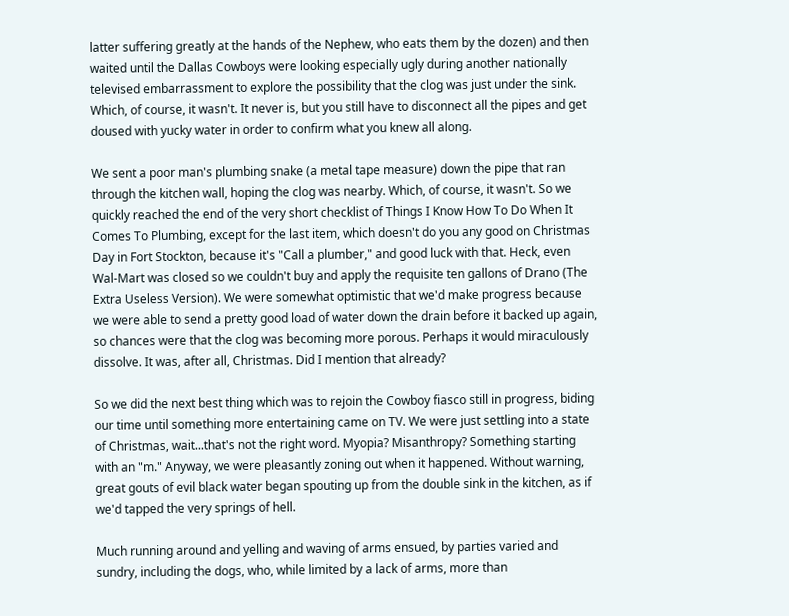latter suffering greatly at the hands of the Nephew, who eats them by the dozen) and then waited until the Dallas Cowboys were looking especially ugly during another nationally televised embarrassment to explore the possibility that the clog was just under the sink. Which, of course, it wasn't. It never is, but you still have to disconnect all the pipes and get doused with yucky water in order to confirm what you knew all along.

We sent a poor man's plumbing snake (a metal tape measure) down the pipe that ran through the kitchen wall, hoping the clog was nearby. Which, of course, it wasn't. So we quickly reached the end of the very short checklist of Things I Know How To Do When It Comes To Plumbing, except for the last item, which doesn't do you any good on Christmas Day in Fort Stockton, because it's "Call a plumber," and good luck with that. Heck, even Wal-Mart was closed so we couldn't buy and apply the requisite ten gallons of Drano (The Extra Useless Version). We were somewhat optimistic that we'd make progress because we were able to send a pretty good load of water down the drain before it backed up again, so chances were that the clog was becoming more porous. Perhaps it would miraculously dissolve. It was, after all, Christmas. Did I mention that already?

So we did the next best thing which was to rejoin the Cowboy fiasco still in progress, biding our time until something more entertaining came on TV. We were just settling into a state of Christmas, wait...that's not the right word. Myopia? Misanthropy? Something starting with an "m." Anyway, we were pleasantly zoning out when it happened. Without warning, great gouts of evil black water began spouting up from the double sink in the kitchen, as if we'd tapped the very springs of hell.

Much running around and yelling and waving of arms ensued, by parties varied and sundry, including the dogs, who, while limited by a lack of arms, more than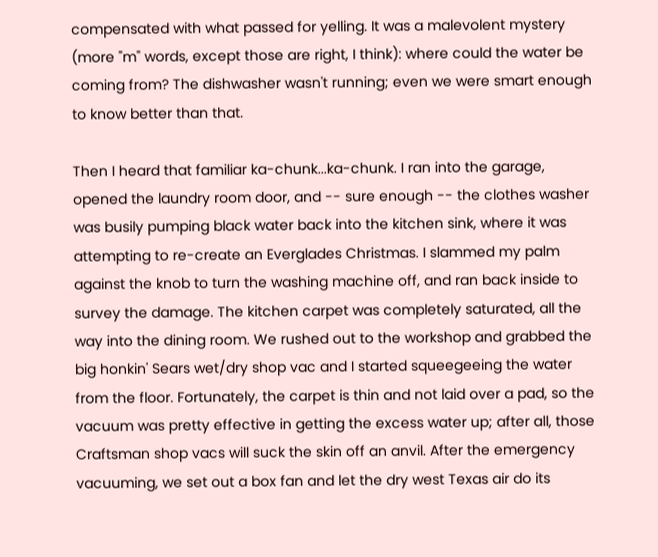compensated with what passed for yelling. It was a malevolent mystery (more "m" words, except those are right, I think): where could the water be coming from? The dishwasher wasn't running; even we were smart enough to know better than that.

Then I heard that familiar ka-chunk...ka-chunk. I ran into the garage, opened the laundry room door, and -- sure enough -- the clothes washer was busily pumping black water back into the kitchen sink, where it was attempting to re-create an Everglades Christmas. I slammed my palm against the knob to turn the washing machine off, and ran back inside to survey the damage. The kitchen carpet was completely saturated, all the way into the dining room. We rushed out to the workshop and grabbed the big honkin' Sears wet/dry shop vac and I started squeegeeing the water from the floor. Fortunately, the carpet is thin and not laid over a pad, so the vacuum was pretty effective in getting the excess water up; after all, those Craftsman shop vacs will suck the skin off an anvil. After the emergency vacuuming, we set out a box fan and let the dry west Texas air do its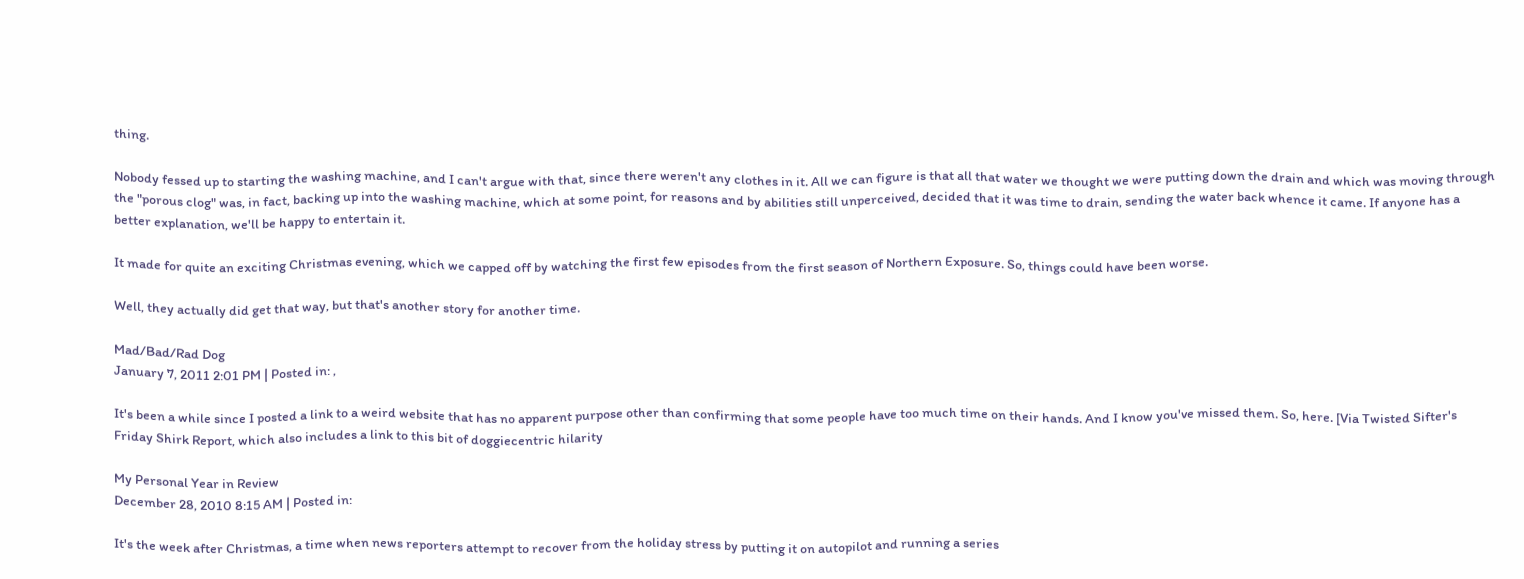thing.

Nobody fessed up to starting the washing machine, and I can't argue with that, since there weren't any clothes in it. All we can figure is that all that water we thought we were putting down the drain and which was moving through the "porous clog" was, in fact, backing up into the washing machine, which at some point, for reasons and by abilities still unperceived, decided that it was time to drain, sending the water back whence it came. If anyone has a better explanation, we'll be happy to entertain it.

It made for quite an exciting Christmas evening, which we capped off by watching the first few episodes from the first season of Northern Exposure. So, things could have been worse.

Well, they actually did get that way, but that's another story for another time.

Mad/Bad/Rad Dog
January 7, 2011 2:01 PM | Posted in: ,

It's been a while since I posted a link to a weird website that has no apparent purpose other than confirming that some people have too much time on their hands. And I know you've missed them. So, here. [Via Twisted Sifter's Friday Shirk Report, which also includes a link to this bit of doggiecentric hilarity

My Personal Year in Review
December 28, 2010 8:15 AM | Posted in:

It's the week after Christmas, a time when news reporters attempt to recover from the holiday stress by putting it on autopilot and running a series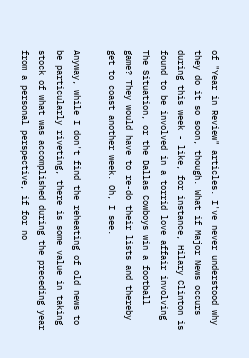of "Year in Review" articles. I've never understood why they do it so soon, though. What if Major News occurs during this week - like, for instance, Hilary Clinton is found to be involved in a torrid love affair involving The Situation, or the Dallas Cowboys win a football game? They would have to re-do their lists and thereby get to coast another week. Oh, I see.

Anyway, while I don't find the reheating of old news to be particularly riveting, there is some value in taking stock of what was accomplished during the preceding year from a personal perspective, if for no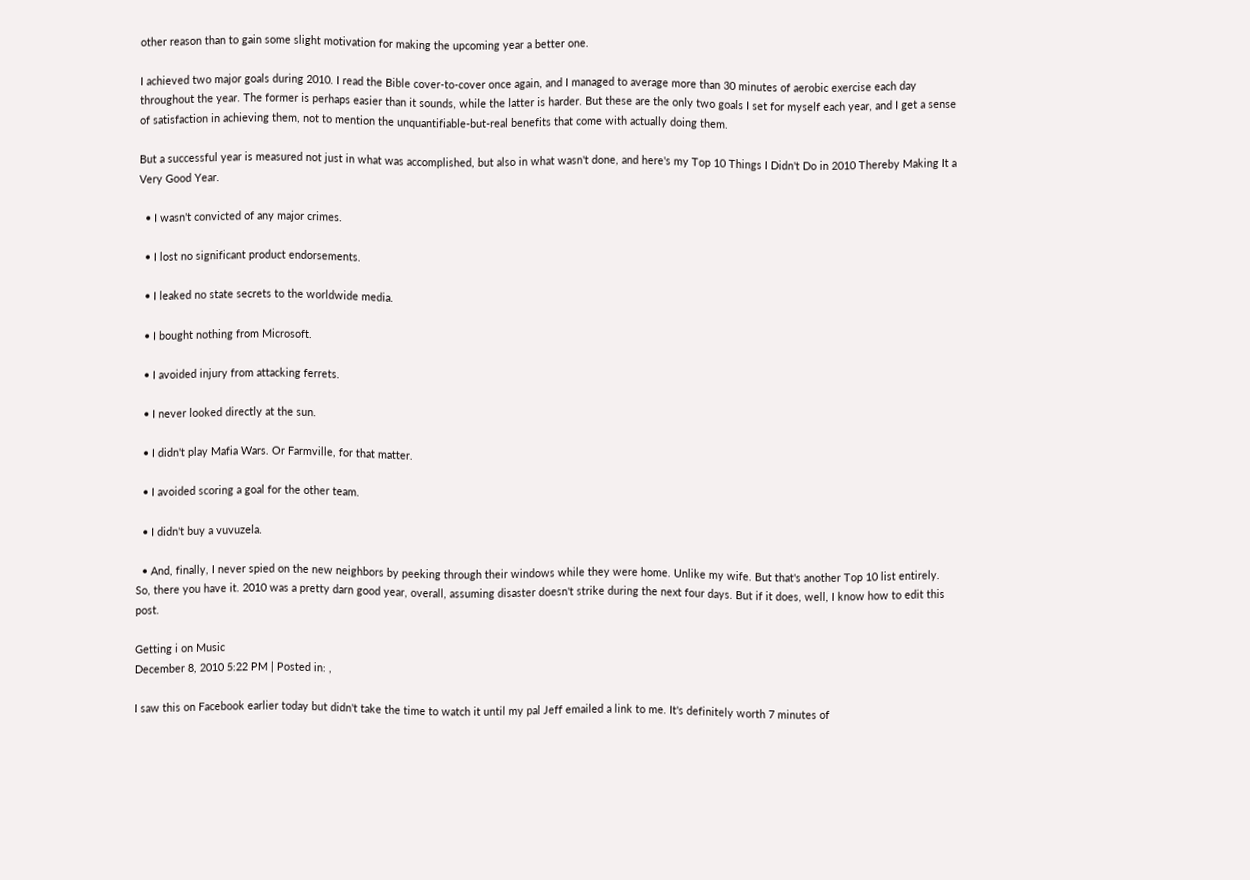other reason than to gain some slight motivation for making the upcoming year a better one.

I achieved two major goals during 2010. I read the Bible cover-to-cover once again, and I managed to average more than 30 minutes of aerobic exercise each day throughout the year. The former is perhaps easier than it sounds, while the latter is harder. But these are the only two goals I set for myself each year, and I get a sense of satisfaction in achieving them, not to mention the unquantifiable-but-real benefits that come with actually doing them.

But a successful year is measured not just in what was accomplished, but also in what wasn't done, and here's my Top 10 Things I Didn't Do in 2010 Thereby Making It a Very Good Year.

  • I wasn't convicted of any major crimes.

  • I lost no significant product endorsements.

  • I leaked no state secrets to the worldwide media.

  • I bought nothing from Microsoft.

  • I avoided injury from attacking ferrets.

  • I never looked directly at the sun.

  • I didn't play Mafia Wars. Or Farmville, for that matter.

  • I avoided scoring a goal for the other team.

  • I didn't buy a vuvuzela.

  • And, finally, I never spied on the new neighbors by peeking through their windows while they were home. Unlike my wife. But that's another Top 10 list entirely.
So, there you have it. 2010 was a pretty darn good year, overall, assuming disaster doesn't strike during the next four days. But if it does, well, I know how to edit this post.

Getting i on Music
December 8, 2010 5:22 PM | Posted in: ,

I saw this on Facebook earlier today but didn't take the time to watch it until my pal Jeff emailed a link to me. It's definitely worth 7 minutes of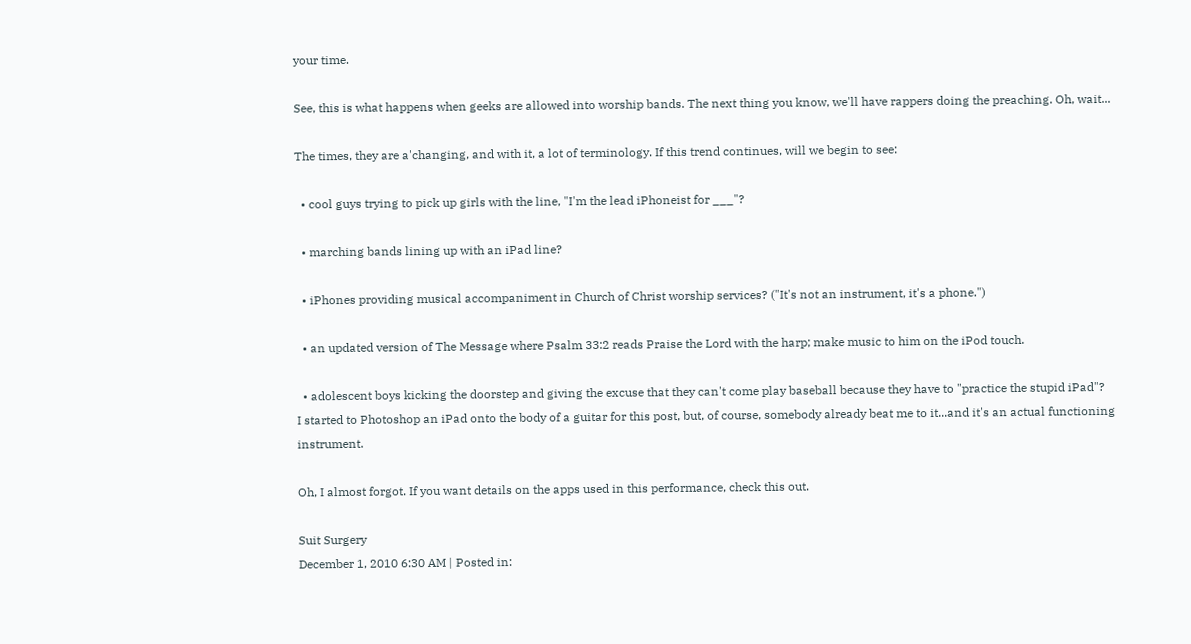your time.

See, this is what happens when geeks are allowed into worship bands. The next thing you know, we'll have rappers doing the preaching. Oh, wait...

The times, they are a'changing, and with it, a lot of terminology. If this trend continues, will we begin to see:

  • cool guys trying to pick up girls with the line, "I'm the lead iPhoneist for ___"?

  • marching bands lining up with an iPad line?

  • iPhones providing musical accompaniment in Church of Christ worship services? ("It's not an instrument, it's a phone.")

  • an updated version of The Message where Psalm 33:2 reads Praise the Lord with the harp; make music to him on the iPod touch.

  • adolescent boys kicking the doorstep and giving the excuse that they can't come play baseball because they have to "practice the stupid iPad"?
I started to Photoshop an iPad onto the body of a guitar for this post, but, of course, somebody already beat me to it...and it's an actual functioning instrument.

Oh, I almost forgot. If you want details on the apps used in this performance, check this out.

Suit Surgery
December 1, 2010 6:30 AM | Posted in: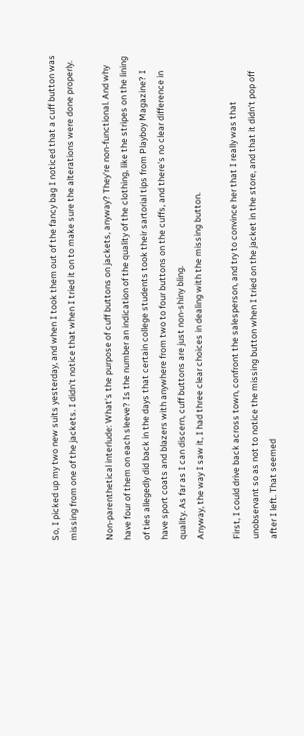So, I picked up my two new suits yesterday, and when I took them out of the fancy bag I noticed that a cuff button was missing from one of the jackets. I didn't notice that when I tried it on to make sure the alterations were done properly.

Non-parenthetical interlude: What's the purpose of cuff buttons on jackets, anyway? They're non-functional. And why have four of them on each sleeve? Is the number an indication of the quality of the clothing, like the stripes on the lining of ties allegedly did back in the days that certain college students took their sartorial tips from Playboy Magazine? I have sport coats and blazers with anywhere from two to four buttons on the cuffs, and there's no clear difference in quality. As far as I can discern, cuff buttons are just non-shiny bling.
Anyway, the way I saw it, I had three clear choices in dealing with the missing button.

First, I could drive back across town, confront the salesperson, and try to convince her that I really was that unobservant so as not to notice the missing button when I tried on the jacket in the store, and that it didn't pop off after I left. That seemed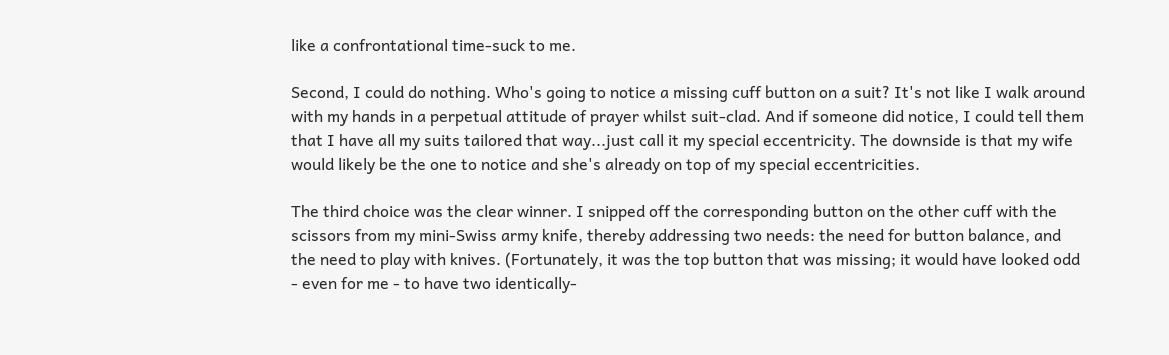like a confrontational time-suck to me.

Second, I could do nothing. Who's going to notice a missing cuff button on a suit? It's not like I walk around with my hands in a perpetual attitude of prayer whilst suit-clad. And if someone did notice, I could tell them that I have all my suits tailored that way...just call it my special eccentricity. The downside is that my wife would likely be the one to notice and she's already on top of my special eccentricities.

The third choice was the clear winner. I snipped off the corresponding button on the other cuff with the scissors from my mini-Swiss army knife, thereby addressing two needs: the need for button balance, and the need to play with knives. (Fortunately, it was the top button that was missing; it would have looked odd - even for me - to have two identically-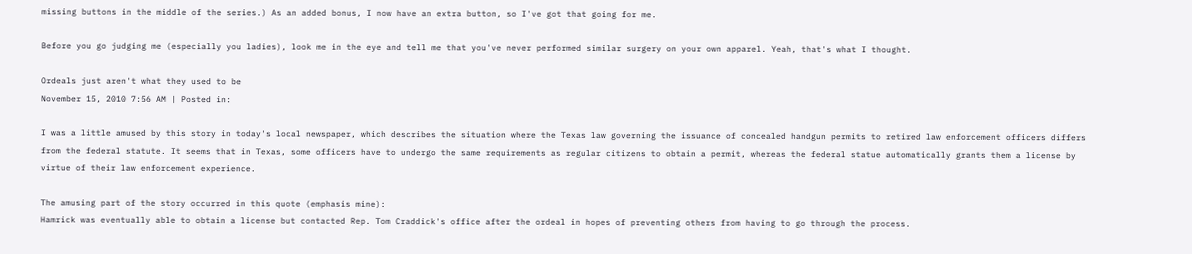missing buttons in the middle of the series.) As an added bonus, I now have an extra button, so I've got that going for me.

Before you go judging me (especially you ladies), look me in the eye and tell me that you've never performed similar surgery on your own apparel. Yeah, that's what I thought.

Ordeals just aren't what they used to be
November 15, 2010 7:56 AM | Posted in:

I was a little amused by this story in today's local newspaper, which describes the situation where the Texas law governing the issuance of concealed handgun permits to retired law enforcement officers differs from the federal statute. It seems that in Texas, some officers have to undergo the same requirements as regular citizens to obtain a permit, whereas the federal statue automatically grants them a license by virtue of their law enforcement experience.

The amusing part of the story occurred in this quote (emphasis mine):
Hamrick was eventually able to obtain a license but contacted Rep. Tom Craddick's office after the ordeal in hopes of preventing others from having to go through the process.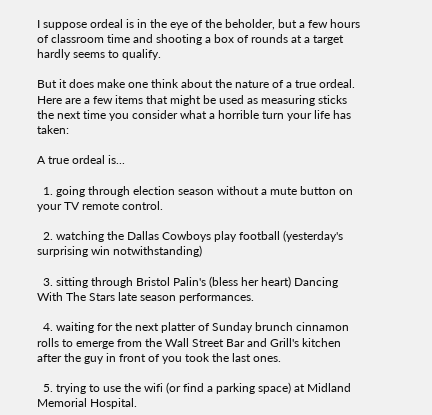I suppose ordeal is in the eye of the beholder, but a few hours of classroom time and shooting a box of rounds at a target hardly seems to qualify.

But it does make one think about the nature of a true ordeal. Here are a few items that might be used as measuring sticks the next time you consider what a horrible turn your life has taken:

A true ordeal is...

  1. going through election season without a mute button on your TV remote control.

  2. watching the Dallas Cowboys play football (yesterday's surprising win notwithstanding)

  3. sitting through Bristol Palin's (bless her heart) Dancing With The Stars late season performances.

  4. waiting for the next platter of Sunday brunch cinnamon rolls to emerge from the Wall Street Bar and Grill's kitchen after the guy in front of you took the last ones.

  5. trying to use the wifi (or find a parking space) at Midland Memorial Hospital.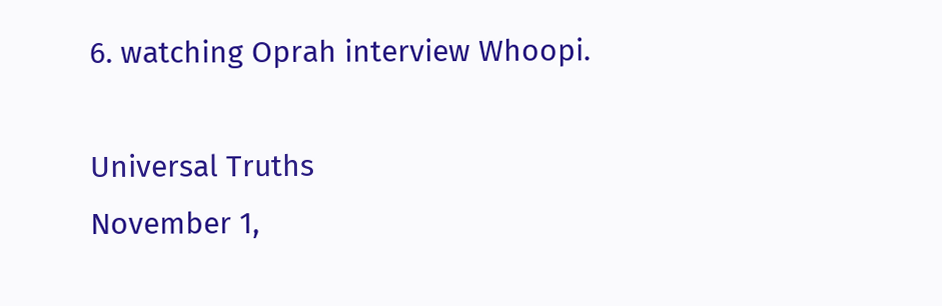6. watching Oprah interview Whoopi.

Universal Truths
November 1,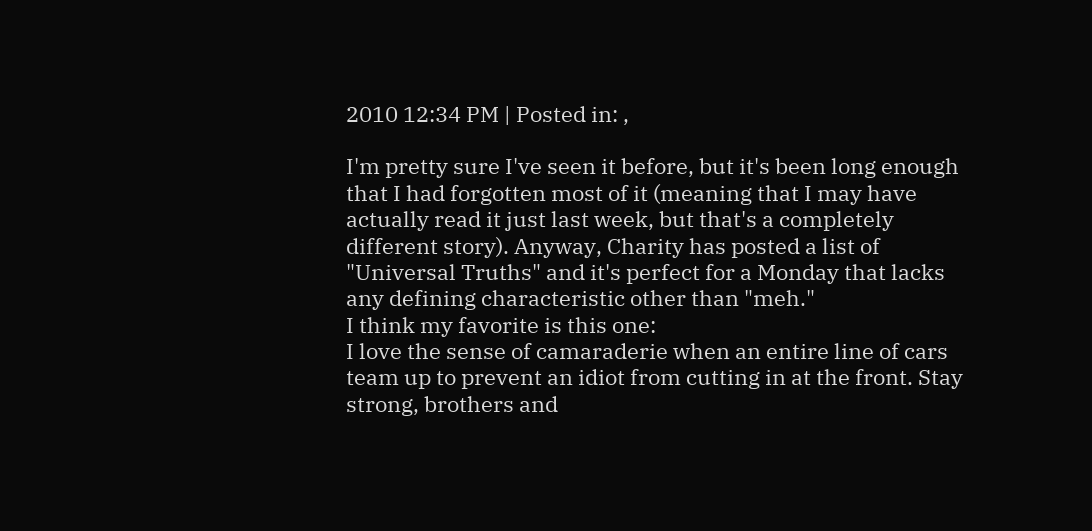2010 12:34 PM | Posted in: ,

I'm pretty sure I've seen it before, but it's been long enough that I had forgotten most of it (meaning that I may have actually read it just last week, but that's a completely different story). Anyway, Charity has posted a list of "Universal Truths" and it's perfect for a Monday that lacks any defining characteristic other than "meh."
I think my favorite is this one:
I love the sense of camaraderie when an entire line of cars team up to prevent an idiot from cutting in at the front. Stay strong, brothers and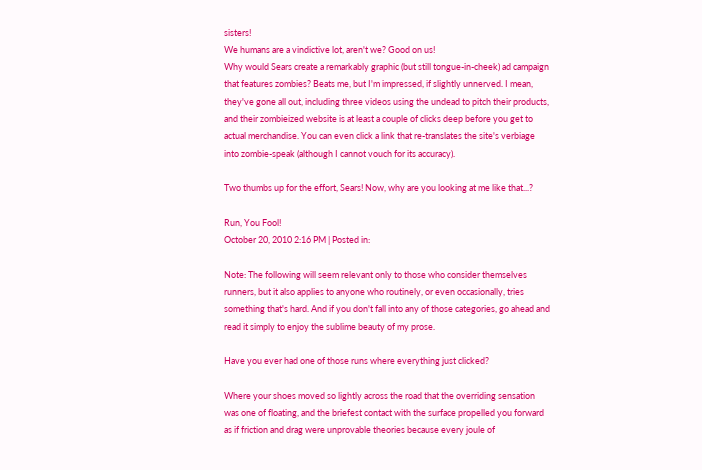sisters!
We humans are a vindictive lot, aren't we? Good on us!
Why would Sears create a remarkably graphic (but still tongue-in-cheek) ad campaign that features zombies? Beats me, but I'm impressed, if slightly unnerved. I mean, they've gone all out, including three videos using the undead to pitch their products, and their zombieized website is at least a couple of clicks deep before you get to actual merchandise. You can even click a link that re-translates the site's verbiage into zombie-speak (although I cannot vouch for its accuracy).

Two thumbs up for the effort, Sears! Now, why are you looking at me like that...?

Run, You Fool!
October 20, 2010 2:16 PM | Posted in:

Note: The following will seem relevant only to those who consider themselves runners, but it also applies to anyone who routinely, or even occasionally, tries something that's hard. And if you don't fall into any of those categories, go ahead and read it simply to enjoy the sublime beauty of my prose.

Have you ever had one of those runs where everything just clicked?

Where your shoes moved so lightly across the road that the overriding sensation was one of floating, and the briefest contact with the surface propelled you forward as if friction and drag were unprovable theories because every joule of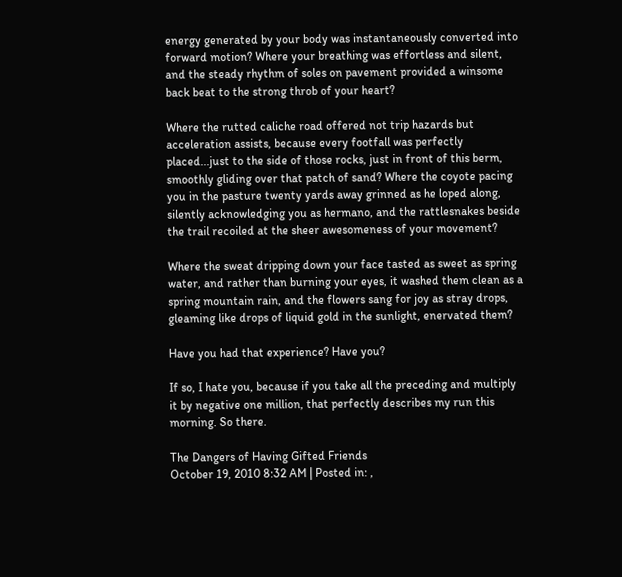energy generated by your body was instantaneously converted into forward motion? Where your breathing was effortless and silent, and the steady rhythm of soles on pavement provided a winsome back beat to the strong throb of your heart?

Where the rutted caliche road offered not trip hazards but acceleration assists, because every footfall was perfectly placed...just to the side of those rocks, just in front of this berm, smoothly gliding over that patch of sand? Where the coyote pacing you in the pasture twenty yards away grinned as he loped along, silently acknowledging you as hermano, and the rattlesnakes beside the trail recoiled at the sheer awesomeness of your movement?

Where the sweat dripping down your face tasted as sweet as spring water, and rather than burning your eyes, it washed them clean as a spring mountain rain, and the flowers sang for joy as stray drops, gleaming like drops of liquid gold in the sunlight, enervated them?

Have you had that experience? Have you?

If so, I hate you, because if you take all the preceding and multiply it by negative one million, that perfectly describes my run this morning. So there.

The Dangers of Having Gifted Friends
October 19, 2010 8:32 AM | Posted in: ,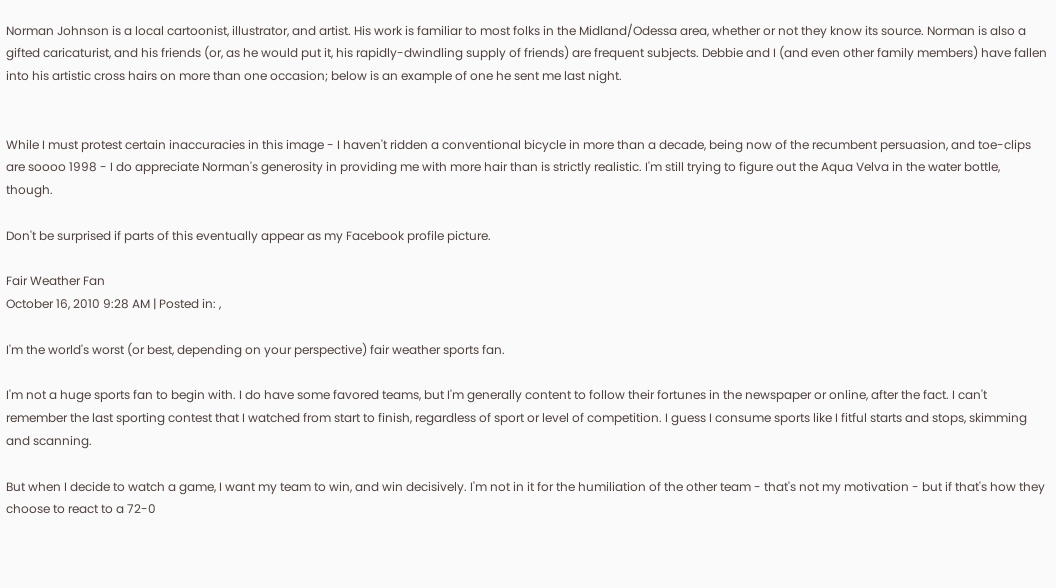Norman Johnson is a local cartoonist, illustrator, and artist. His work is familiar to most folks in the Midland/Odessa area, whether or not they know its source. Norman is also a gifted caricaturist, and his friends (or, as he would put it, his rapidly-dwindling supply of friends) are frequent subjects. Debbie and I (and even other family members) have fallen into his artistic cross hairs on more than one occasion; below is an example of one he sent me last night.


While I must protest certain inaccuracies in this image - I haven't ridden a conventional bicycle in more than a decade, being now of the recumbent persuasion, and toe-clips are soooo 1998 - I do appreciate Norman's generosity in providing me with more hair than is strictly realistic. I'm still trying to figure out the Aqua Velva in the water bottle, though.

Don't be surprised if parts of this eventually appear as my Facebook profile picture.

Fair Weather Fan
October 16, 2010 9:28 AM | Posted in: ,

I'm the world's worst (or best, depending on your perspective) fair weather sports fan.

I'm not a huge sports fan to begin with. I do have some favored teams, but I'm generally content to follow their fortunes in the newspaper or online, after the fact. I can't remember the last sporting contest that I watched from start to finish, regardless of sport or level of competition. I guess I consume sports like I fitful starts and stops, skimming and scanning.

But when I decide to watch a game, I want my team to win, and win decisively. I'm not in it for the humiliation of the other team - that's not my motivation - but if that's how they choose to react to a 72-0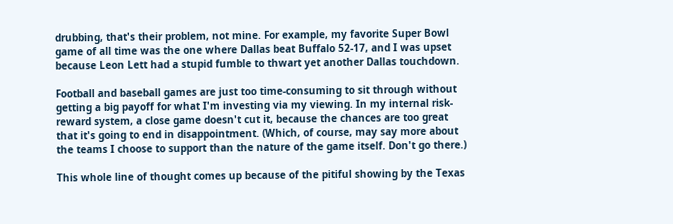drubbing, that's their problem, not mine. For example, my favorite Super Bowl game of all time was the one where Dallas beat Buffalo 52-17, and I was upset because Leon Lett had a stupid fumble to thwart yet another Dallas touchdown.

Football and baseball games are just too time-consuming to sit through without getting a big payoff for what I'm investing via my viewing. In my internal risk-reward system, a close game doesn't cut it, because the chances are too great that it's going to end in disappointment. (Which, of course, may say more about the teams I choose to support than the nature of the game itself. Don't go there.)

This whole line of thought comes up because of the pitiful showing by the Texas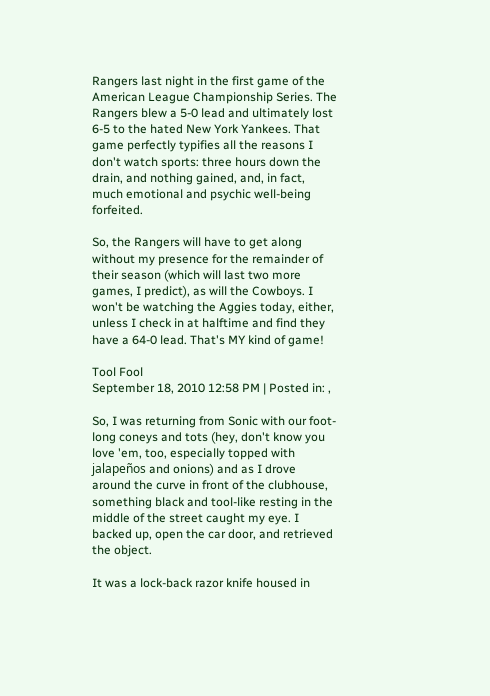Rangers last night in the first game of the American League Championship Series. The Rangers blew a 5-0 lead and ultimately lost 6-5 to the hated New York Yankees. That game perfectly typifies all the reasons I don't watch sports: three hours down the drain, and nothing gained, and, in fact, much emotional and psychic well-being forfeited.

So, the Rangers will have to get along without my presence for the remainder of their season (which will last two more games, I predict), as will the Cowboys. I won't be watching the Aggies today, either, unless I check in at halftime and find they have a 64-0 lead. That's MY kind of game!

Tool Fool
September 18, 2010 12:58 PM | Posted in: ,

So, I was returning from Sonic with our foot-long coneys and tots (hey, don't know you love 'em, too, especially topped with jalapeños and onions) and as I drove around the curve in front of the clubhouse, something black and tool-like resting in the middle of the street caught my eye. I backed up, open the car door, and retrieved the object.

It was a lock-back razor knife housed in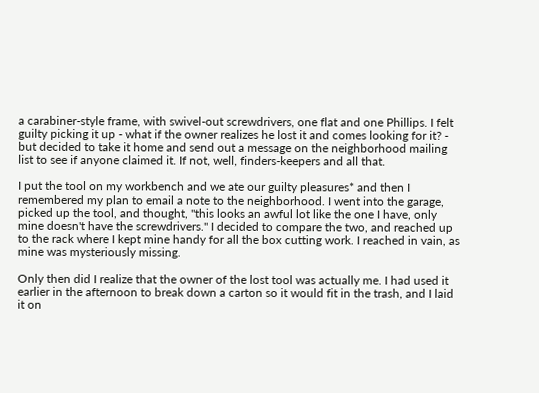a carabiner-style frame, with swivel-out screwdrivers, one flat and one Phillips. I felt guilty picking it up - what if the owner realizes he lost it and comes looking for it? - but decided to take it home and send out a message on the neighborhood mailing list to see if anyone claimed it. If not, well, finders-keepers and all that.

I put the tool on my workbench and we ate our guilty pleasures* and then I remembered my plan to email a note to the neighborhood. I went into the garage, picked up the tool, and thought, "this looks an awful lot like the one I have, only mine doesn't have the screwdrivers." I decided to compare the two, and reached up to the rack where I kept mine handy for all the box cutting work. I reached in vain, as mine was mysteriously missing.

Only then did I realize that the owner of the lost tool was actually me. I had used it earlier in the afternoon to break down a carton so it would fit in the trash, and I laid it on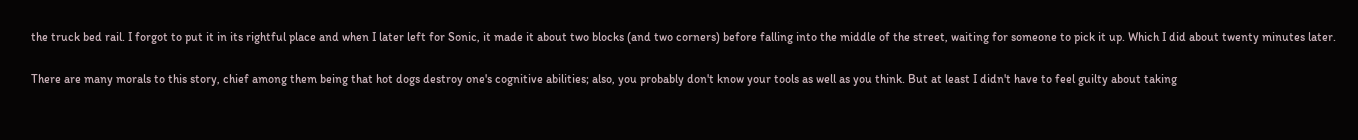the truck bed rail. I forgot to put it in its rightful place and when I later left for Sonic, it made it about two blocks (and two corners) before falling into the middle of the street, waiting for someone to pick it up. Which I did about twenty minutes later.

There are many morals to this story, chief among them being that hot dogs destroy one's cognitive abilities; also, you probably don't know your tools as well as you think. But at least I didn't have to feel guilty about taking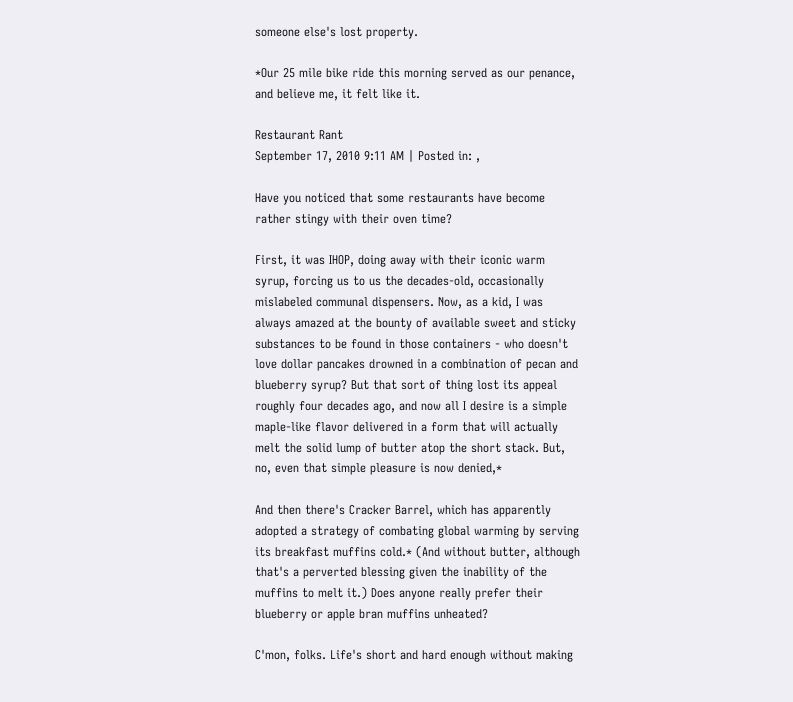someone else's lost property.

*Our 25 mile bike ride this morning served as our penance, and believe me, it felt like it.

Restaurant Rant
September 17, 2010 9:11 AM | Posted in: ,

Have you noticed that some restaurants have become rather stingy with their oven time?

First, it was IHOP, doing away with their iconic warm syrup, forcing us to us the decades-old, occasionally mislabeled communal dispensers. Now, as a kid, I was always amazed at the bounty of available sweet and sticky substances to be found in those containers - who doesn't love dollar pancakes drowned in a combination of pecan and blueberry syrup? But that sort of thing lost its appeal roughly four decades ago, and now all I desire is a simple maple-like flavor delivered in a form that will actually melt the solid lump of butter atop the short stack. But, no, even that simple pleasure is now denied,*

And then there's Cracker Barrel, which has apparently adopted a strategy of combating global warming by serving its breakfast muffins cold.* (And without butter, although that's a perverted blessing given the inability of the muffins to melt it.) Does anyone really prefer their blueberry or apple bran muffins unheated?

C'mon, folks. Life's short and hard enough without making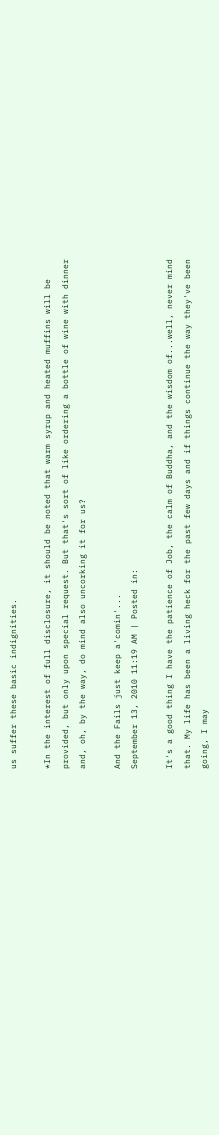us suffer these basic indignities.

*In the interest of full disclosure, it should be noted that warm syrup and heated muffins will be provided, but only upon special request. But that's sort of like ordering a bottle of wine with dinner and, oh, by the way, do mind also uncorking it for us?

And the Fails just keep a'comin'...
September 13, 2010 11:19 AM | Posted in:

It's a good thing I have the patience of Job, the calm of Buddha, and the wisdom of...well, never mind that. My life has been a living heck for the past few days and if things continue the way they've been going, I may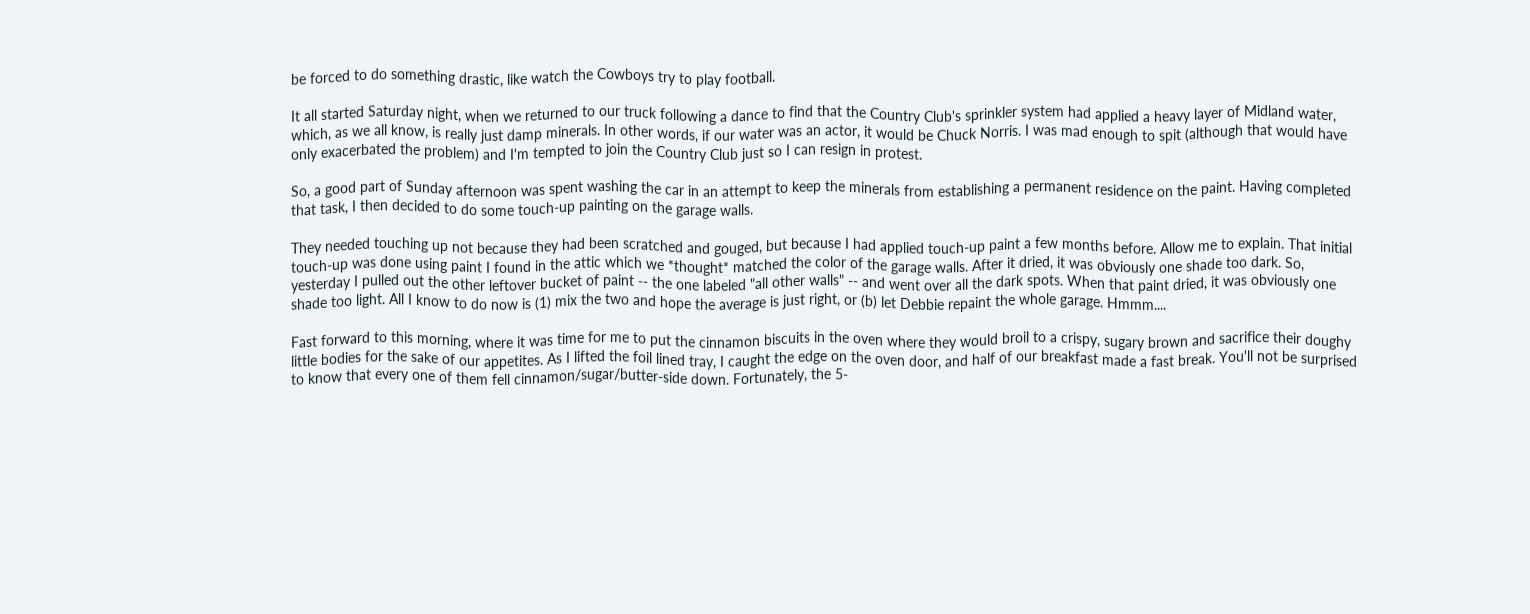be forced to do something drastic, like watch the Cowboys try to play football.

It all started Saturday night, when we returned to our truck following a dance to find that the Country Club's sprinkler system had applied a heavy layer of Midland water, which, as we all know, is really just damp minerals. In other words, if our water was an actor, it would be Chuck Norris. I was mad enough to spit (although that would have only exacerbated the problem) and I'm tempted to join the Country Club just so I can resign in protest.

So, a good part of Sunday afternoon was spent washing the car in an attempt to keep the minerals from establishing a permanent residence on the paint. Having completed that task, I then decided to do some touch-up painting on the garage walls.

They needed touching up not because they had been scratched and gouged, but because I had applied touch-up paint a few months before. Allow me to explain. That initial touch-up was done using paint I found in the attic which we *thought* matched the color of the garage walls. After it dried, it was obviously one shade too dark. So, yesterday I pulled out the other leftover bucket of paint -- the one labeled "all other walls" -- and went over all the dark spots. When that paint dried, it was obviously one shade too light. All I know to do now is (1) mix the two and hope the average is just right, or (b) let Debbie repaint the whole garage. Hmmm....

Fast forward to this morning, where it was time for me to put the cinnamon biscuits in the oven where they would broil to a crispy, sugary brown and sacrifice their doughy little bodies for the sake of our appetites. As I lifted the foil lined tray, I caught the edge on the oven door, and half of our breakfast made a fast break. You'll not be surprised to know that every one of them fell cinnamon/sugar/butter-side down. Fortunately, the 5-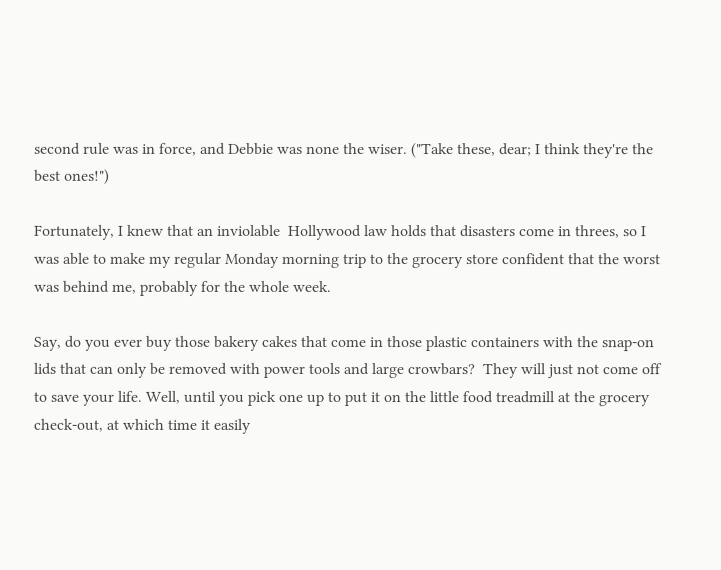second rule was in force, and Debbie was none the wiser. ("Take these, dear; I think they're the best ones!")

Fortunately, I knew that an inviolable  Hollywood law holds that disasters come in threes, so I was able to make my regular Monday morning trip to the grocery store confident that the worst was behind me, probably for the whole week.

Say, do you ever buy those bakery cakes that come in those plastic containers with the snap-on lids that can only be removed with power tools and large crowbars?  They will just not come off to save your life. Well, until you pick one up to put it on the little food treadmill at the grocery check-out, at which time it easily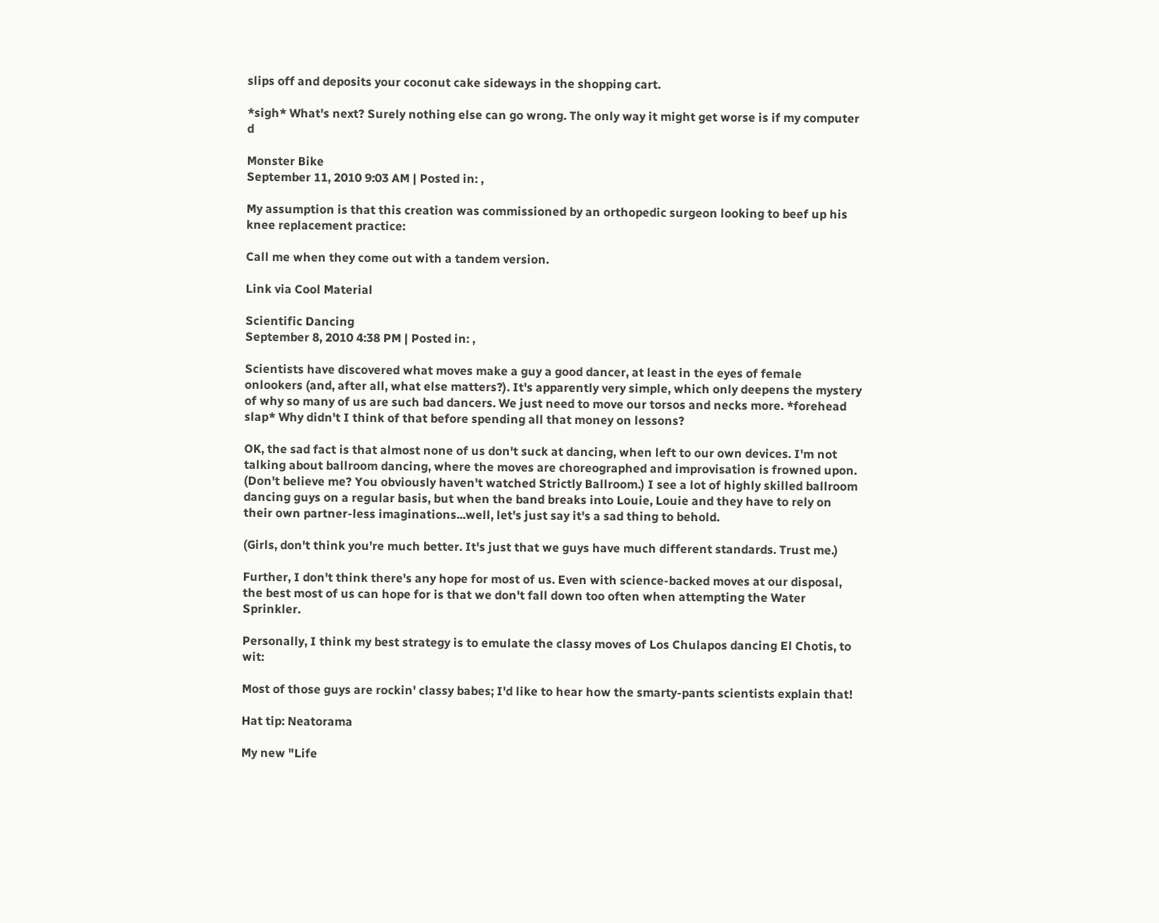slips off and deposits your coconut cake sideways in the shopping cart.

*sigh* What's next? Surely nothing else can go wrong. The only way it might get worse is if my computer d

Monster Bike
September 11, 2010 9:03 AM | Posted in: ,

My assumption is that this creation was commissioned by an orthopedic surgeon looking to beef up his knee replacement practice:

Call me when they come out with a tandem version.

Link via Cool Material

Scientific Dancing
September 8, 2010 4:38 PM | Posted in: ,

Scientists have discovered what moves make a guy a good dancer, at least in the eyes of female onlookers (and, after all, what else matters?). It's apparently very simple, which only deepens the mystery of why so many of us are such bad dancers. We just need to move our torsos and necks more. *forehead slap* Why didn't I think of that before spending all that money on lessons?

OK, the sad fact is that almost none of us don't suck at dancing, when left to our own devices. I'm not talking about ballroom dancing, where the moves are choreographed and improvisation is frowned upon. (Don't believe me? You obviously haven't watched Strictly Ballroom.) I see a lot of highly skilled ballroom dancing guys on a regular basis, but when the band breaks into Louie, Louie and they have to rely on their own partner-less imaginations...well, let's just say it's a sad thing to behold.

(Girls, don't think you're much better. It's just that we guys have much different standards. Trust me.)

Further, I don't think there's any hope for most of us. Even with science-backed moves at our disposal, the best most of us can hope for is that we don't fall down too often when attempting the Water Sprinkler.

Personally, I think my best strategy is to emulate the classy moves of Los Chulapos dancing El Chotis, to wit:

Most of those guys are rockin' classy babes; I'd like to hear how the smarty-pants scientists explain that!

Hat tip: Neatorama

My new "Life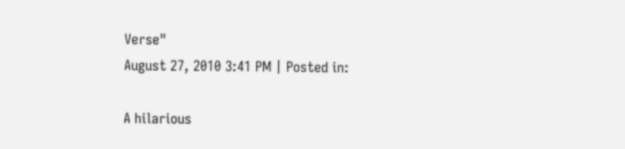Verse"
August 27, 2010 3:41 PM | Posted in:

A hilarious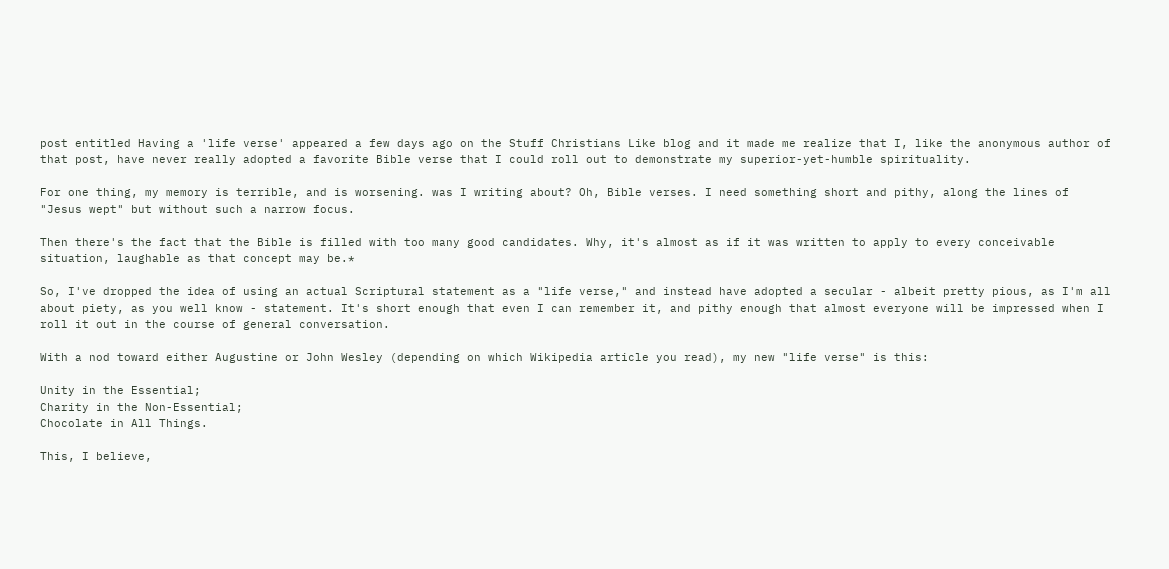post entitled Having a 'life verse' appeared a few days ago on the Stuff Christians Like blog and it made me realize that I, like the anonymous author of that post, have never really adopted a favorite Bible verse that I could roll out to demonstrate my superior-yet-humble spirituality.

For one thing, my memory is terrible, and is worsening. was I writing about? Oh, Bible verses. I need something short and pithy, along the lines of "Jesus wept" but without such a narrow focus.

Then there's the fact that the Bible is filled with too many good candidates. Why, it's almost as if it was written to apply to every conceivable situation, laughable as that concept may be.*

So, I've dropped the idea of using an actual Scriptural statement as a "life verse," and instead have adopted a secular - albeit pretty pious, as I'm all about piety, as you well know - statement. It's short enough that even I can remember it, and pithy enough that almost everyone will be impressed when I roll it out in the course of general conversation.

With a nod toward either Augustine or John Wesley (depending on which Wikipedia article you read), my new "life verse" is this:

Unity in the Essential;
Charity in the Non-Essential;
Chocolate in All Things.

This, I believe,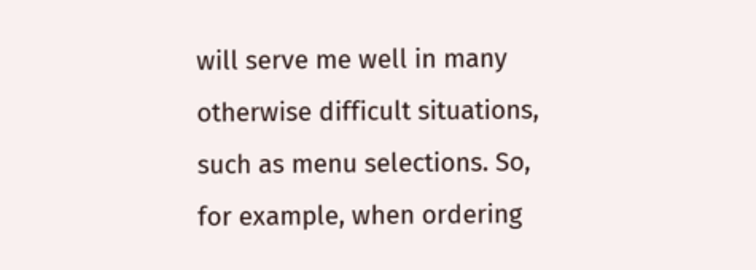will serve me well in many otherwise difficult situations, such as menu selections. So, for example, when ordering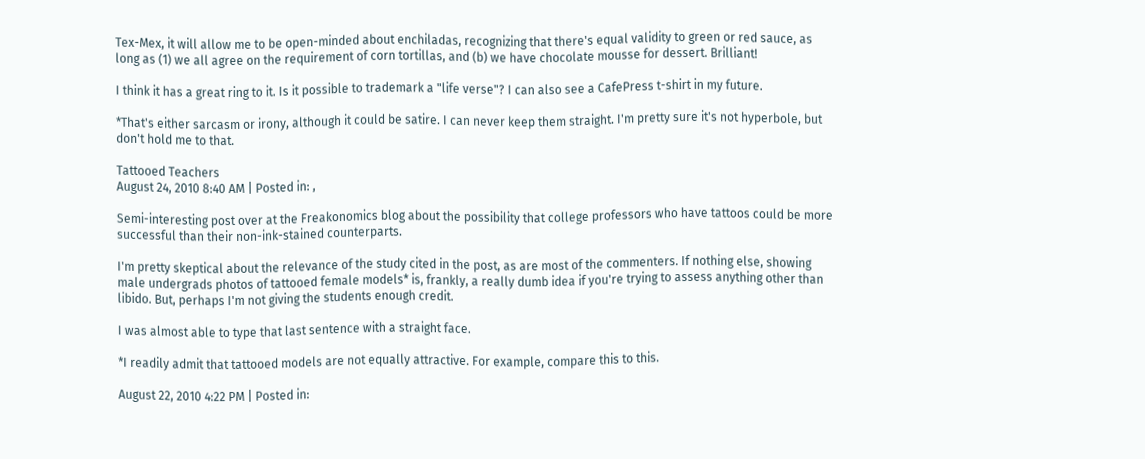Tex-Mex, it will allow me to be open-minded about enchiladas, recognizing that there's equal validity to green or red sauce, as long as (1) we all agree on the requirement of corn tortillas, and (b) we have chocolate mousse for dessert. Brilliant!

I think it has a great ring to it. Is it possible to trademark a "life verse"? I can also see a CafePress t-shirt in my future.

*That's either sarcasm or irony, although it could be satire. I can never keep them straight. I'm pretty sure it's not hyperbole, but don't hold me to that.

Tattooed Teachers
August 24, 2010 8:40 AM | Posted in: ,

Semi-interesting post over at the Freakonomics blog about the possibility that college professors who have tattoos could be more successful than their non-ink-stained counterparts.

I'm pretty skeptical about the relevance of the study cited in the post, as are most of the commenters. If nothing else, showing male undergrads photos of tattooed female models* is, frankly, a really dumb idea if you're trying to assess anything other than libido. But, perhaps I'm not giving the students enough credit.

I was almost able to type that last sentence with a straight face.

*I readily admit that tattooed models are not equally attractive. For example, compare this to this.

August 22, 2010 4:22 PM | Posted in: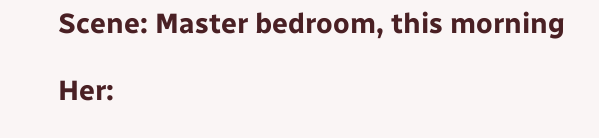Scene: Master bedroom, this morning

Her: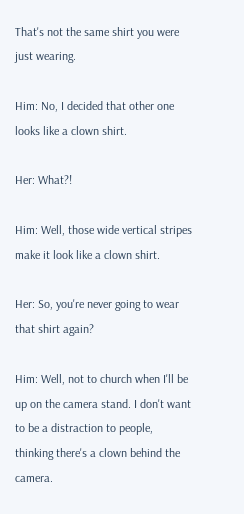That's not the same shirt you were just wearing.

Him: No, I decided that other one looks like a clown shirt.

Her: What?!

Him: Well, those wide vertical stripes make it look like a clown shirt.

Her: So, you're never going to wear that shirt again?

Him: Well, not to church when I'll be up on the camera stand. I don't want to be a distraction to people, thinking there's a clown behind the camera.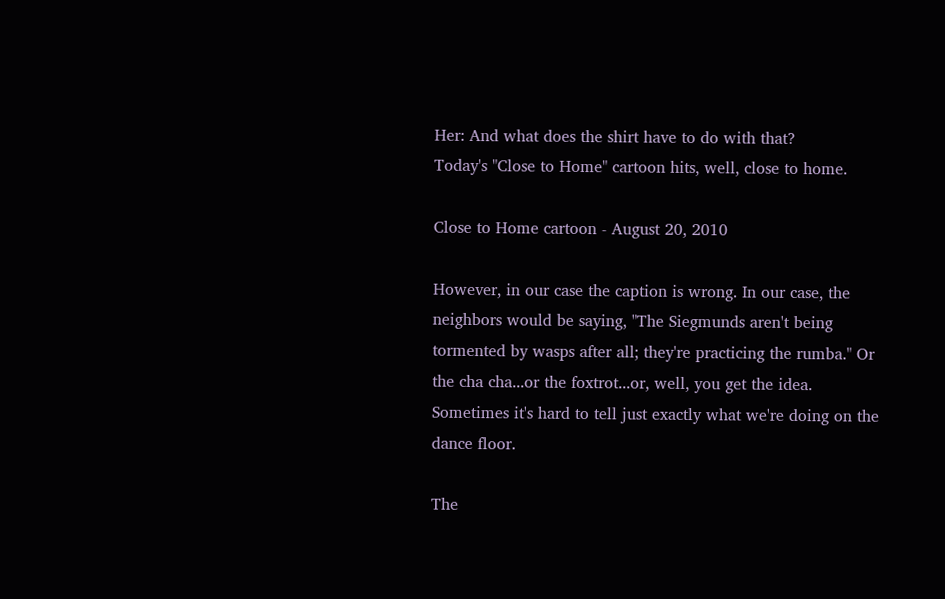Her: And what does the shirt have to do with that?
Today's "Close to Home" cartoon hits, well, close to home.

Close to Home cartoon - August 20, 2010

However, in our case the caption is wrong. In our case, the neighbors would be saying, "The Siegmunds aren't being tormented by wasps after all; they're practicing the rumba." Or the cha cha...or the foxtrot...or, well, you get the idea. Sometimes it's hard to tell just exactly what we're doing on the dance floor.

The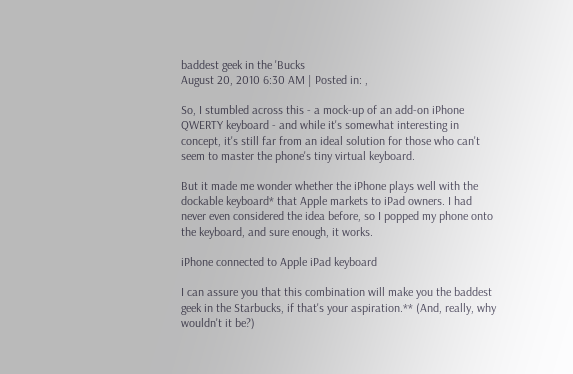baddest geek in the 'Bucks
August 20, 2010 6:30 AM | Posted in: ,

So, I stumbled across this - a mock-up of an add-on iPhone QWERTY keyboard - and while it's somewhat interesting in concept, it's still far from an ideal solution for those who can't seem to master the phone's tiny virtual keyboard.

But it made me wonder whether the iPhone plays well with the dockable keyboard* that Apple markets to iPad owners. I had never even considered the idea before, so I popped my phone onto the keyboard, and sure enough, it works.

iPhone connected to Apple iPad keyboard

I can assure you that this combination will make you the baddest geek in the Starbucks, if that's your aspiration.** (And, really, why wouldn't it be?)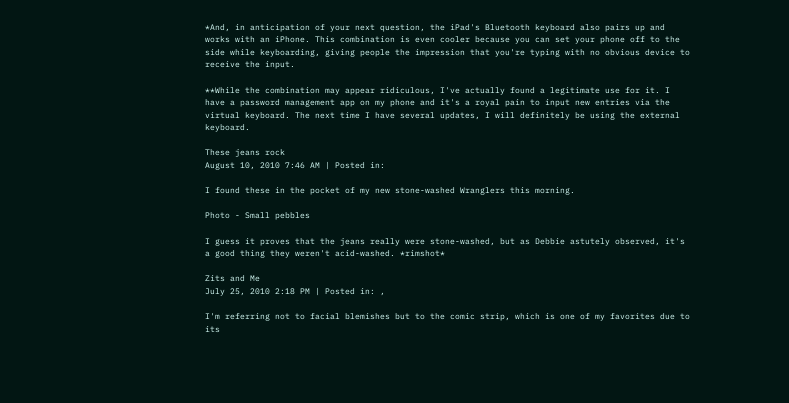*And, in anticipation of your next question, the iPad's Bluetooth keyboard also pairs up and works with an iPhone. This combination is even cooler because you can set your phone off to the side while keyboarding, giving people the impression that you're typing with no obvious device to receive the input.

**While the combination may appear ridiculous, I've actually found a legitimate use for it. I have a password management app on my phone and it's a royal pain to input new entries via the virtual keyboard. The next time I have several updates, I will definitely be using the external keyboard.

These jeans rock
August 10, 2010 7:46 AM | Posted in:

I found these in the pocket of my new stone-washed Wranglers this morning.

Photo - Small pebbles

I guess it proves that the jeans really were stone-washed, but as Debbie astutely observed, it's a good thing they weren't acid-washed. *rimshot*

Zits and Me
July 25, 2010 2:18 PM | Posted in: ,

I'm referring not to facial blemishes but to the comic strip, which is one of my favorites due to its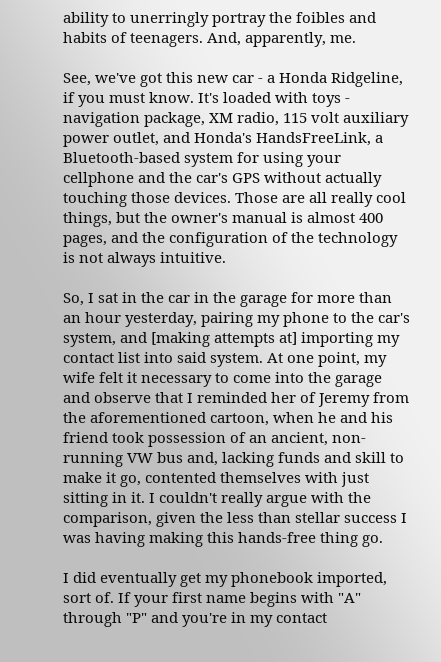ability to unerringly portray the foibles and habits of teenagers. And, apparently, me.

See, we've got this new car - a Honda Ridgeline, if you must know. It's loaded with toys - navigation package, XM radio, 115 volt auxiliary power outlet, and Honda's HandsFreeLink, a Bluetooth-based system for using your cellphone and the car's GPS without actually touching those devices. Those are all really cool things, but the owner's manual is almost 400 pages, and the configuration of the technology is not always intuitive.

So, I sat in the car in the garage for more than an hour yesterday, pairing my phone to the car's system, and [making attempts at] importing my contact list into said system. At one point, my wife felt it necessary to come into the garage and observe that I reminded her of Jeremy from the aforementioned cartoon, when he and his friend took possession of an ancient, non-running VW bus and, lacking funds and skill to make it go, contented themselves with just sitting in it. I couldn't really argue with the comparison, given the less than stellar success I was having making this hands-free thing go.

I did eventually get my phonebook imported, sort of. If your first name begins with "A" through "P" and you're in my contact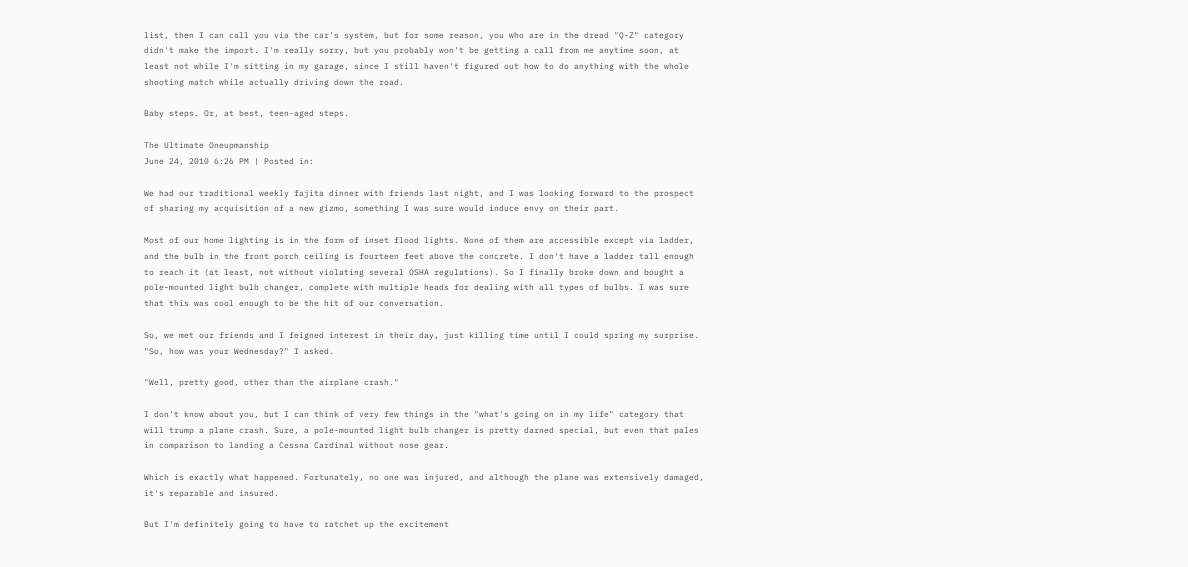list, then I can call you via the car's system, but for some reason, you who are in the dread "Q-Z" category didn't make the import. I'm really sorry, but you probably won't be getting a call from me anytime soon, at least not while I'm sitting in my garage, since I still haven't figured out how to do anything with the whole shooting match while actually driving down the road.

Baby steps. Or, at best, teen-aged steps.

The Ultimate Oneupmanship
June 24, 2010 6:26 PM | Posted in:

We had our traditional weekly fajita dinner with friends last night, and I was looking forward to the prospect of sharing my acquisition of a new gizmo, something I was sure would induce envy on their part.

Most of our home lighting is in the form of inset flood lights. None of them are accessible except via ladder, and the bulb in the front porch ceiling is fourteen feet above the concrete. I don't have a ladder tall enough to reach it (at least, not without violating several OSHA regulations). So I finally broke down and bought a pole-mounted light bulb changer, complete with multiple heads for dealing with all types of bulbs. I was sure that this was cool enough to be the hit of our conversation.

So, we met our friends and I feigned interest in their day, just killing time until I could spring my surprise. "So, how was your Wednesday?" I asked.

"Well, pretty good, other than the airplane crash."

I don't know about you, but I can think of very few things in the "what's going on in my life" category that will trump a plane crash. Sure, a pole-mounted light bulb changer is pretty darned special, but even that pales in comparison to landing a Cessna Cardinal without nose gear.

Which is exactly what happened. Fortunately, no one was injured, and although the plane was extensively damaged, it's reparable and insured.

But I'm definitely going to have to ratchet up the excitement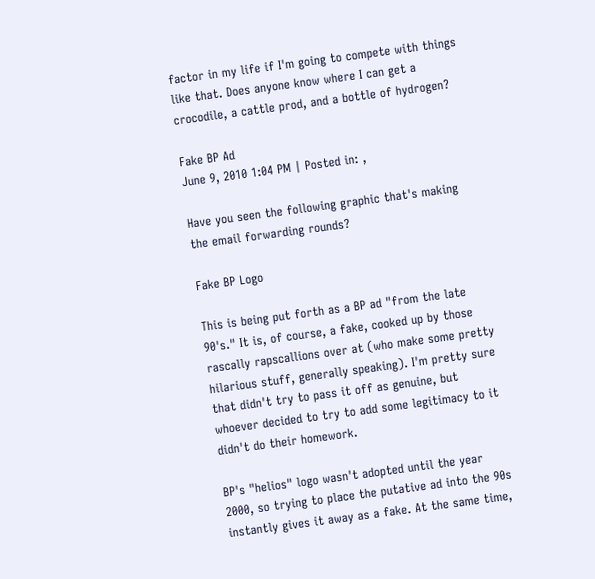factor in my life if I'm going to compete with things like that. Does anyone know where I can get a crocodile, a cattle prod, and a bottle of hydrogen?

Fake BP Ad
June 9, 2010 1:04 PM | Posted in: ,

Have you seen the following graphic that's making the email forwarding rounds?

Fake BP Logo

This is being put forth as a BP ad "from the late 90's." It is, of course, a fake, cooked up by those rascally rapscallions over at (who make some pretty hilarious stuff, generally speaking). I'm pretty sure that didn't try to pass it off as genuine, but whoever decided to try to add some legitimacy to it didn't do their homework.

BP's "helios" logo wasn't adopted until the year 2000, so trying to place the putative ad into the 90s instantly gives it away as a fake. At the same time,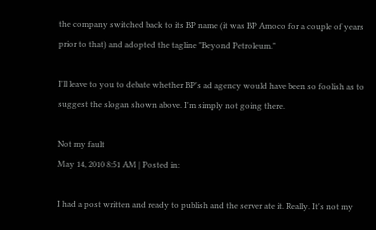the company switched back to its BP name (it was BP Amoco for a couple of years prior to that) and adopted the tagline "Beyond Petroleum."

I'll leave to you to debate whether BP's ad agency would have been so foolish as to suggest the slogan shown above. I'm simply not going there.

Not my fault
May 14, 2010 8:51 AM | Posted in:

I had a post written and ready to publish and the server ate it. Really. It's not my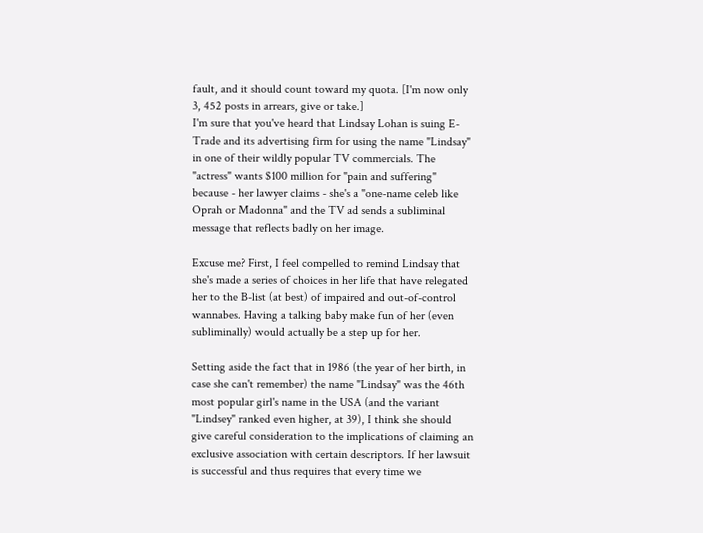fault, and it should count toward my quota. [I'm now only 3, 452 posts in arrears, give or take.]
I'm sure that you've heard that Lindsay Lohan is suing E-Trade and its advertising firm for using the name "Lindsay" in one of their wildly popular TV commercials. The "actress" wants $100 million for "pain and suffering" because - her lawyer claims - she's a "one-name celeb like Oprah or Madonna" and the TV ad sends a subliminal message that reflects badly on her image.

Excuse me? First, I feel compelled to remind Lindsay that she's made a series of choices in her life that have relegated her to the B-list (at best) of impaired and out-of-control wannabes. Having a talking baby make fun of her (even subliminally) would actually be a step up for her.

Setting aside the fact that in 1986 (the year of her birth, in case she can't remember) the name "Lindsay" was the 46th most popular girl's name in the USA (and the variant "Lindsey" ranked even higher, at 39), I think she should give careful consideration to the implications of claiming an exclusive association with certain descriptors. If her lawsuit is successful and thus requires that every time we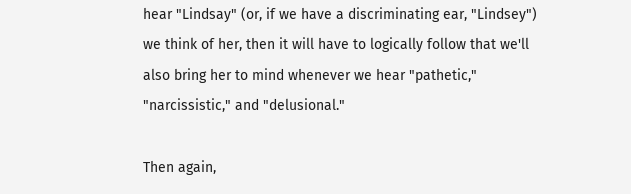hear "Lindsay" (or, if we have a discriminating ear, "Lindsey") we think of her, then it will have to logically follow that we'll also bring her to mind whenever we hear "pathetic," "narcissistic," and "delusional."

Then again,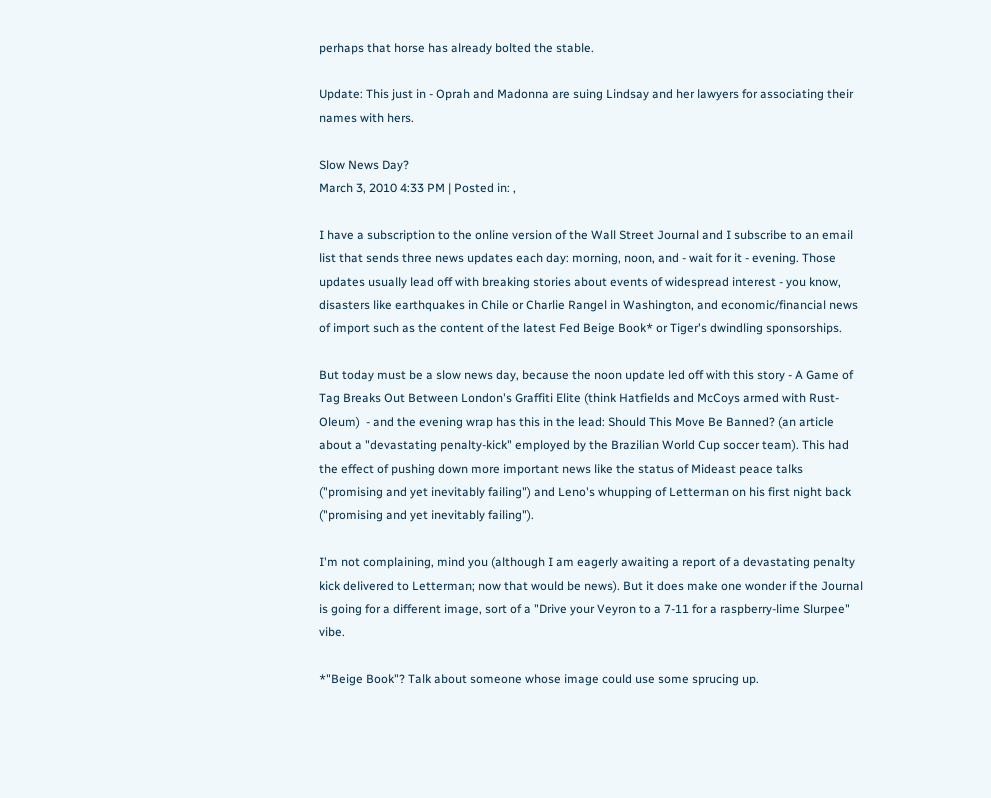perhaps that horse has already bolted the stable.

Update: This just in - Oprah and Madonna are suing Lindsay and her lawyers for associating their names with hers.

Slow News Day?
March 3, 2010 4:33 PM | Posted in: ,

I have a subscription to the online version of the Wall Street Journal and I subscribe to an email list that sends three news updates each day: morning, noon, and - wait for it - evening. Those updates usually lead off with breaking stories about events of widespread interest - you know, disasters like earthquakes in Chile or Charlie Rangel in Washington, and economic/financial news of import such as the content of the latest Fed Beige Book* or Tiger's dwindling sponsorships.

But today must be a slow news day, because the noon update led off with this story - A Game of Tag Breaks Out Between London's Graffiti Elite (think Hatfields and McCoys armed with Rust-Oleum)  - and the evening wrap has this in the lead: Should This Move Be Banned? (an article about a "devastating penalty-kick" employed by the Brazilian World Cup soccer team). This had the effect of pushing down more important news like the status of Mideast peace talks ("promising and yet inevitably failing") and Leno's whupping of Letterman on his first night back ("promising and yet inevitably failing").

I'm not complaining, mind you (although I am eagerly awaiting a report of a devastating penalty kick delivered to Letterman; now that would be news). But it does make one wonder if the Journal is going for a different image, sort of a "Drive your Veyron to a 7-11 for a raspberry-lime Slurpee" vibe.

*"Beige Book"? Talk about someone whose image could use some sprucing up.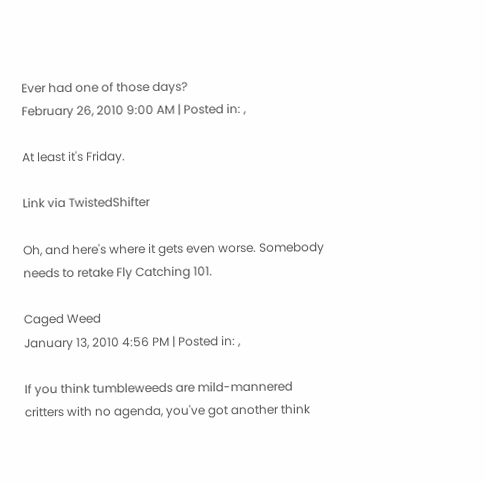Ever had one of those days?
February 26, 2010 9:00 AM | Posted in: ,

At least it's Friday.

Link via TwistedShifter

Oh, and here's where it gets even worse. Somebody needs to retake Fly Catching 101.

Caged Weed
January 13, 2010 4:56 PM | Posted in: ,

If you think tumbleweeds are mild-mannered critters with no agenda, you've got another think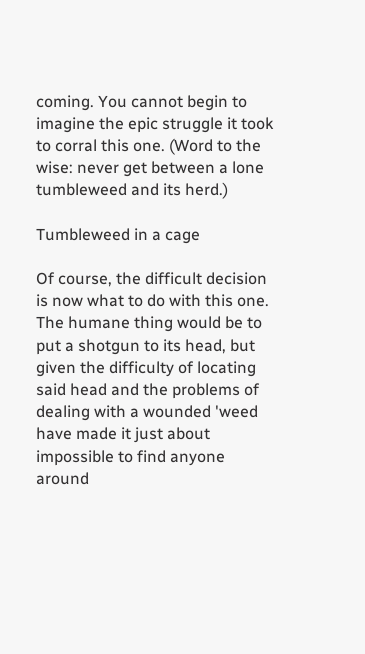coming. You cannot begin to imagine the epic struggle it took to corral this one. (Word to the wise: never get between a lone tumbleweed and its herd.)

Tumbleweed in a cage

Of course, the difficult decision is now what to do with this one. The humane thing would be to put a shotgun to its head, but given the difficulty of locating said head and the problems of dealing with a wounded 'weed have made it just about impossible to find anyone around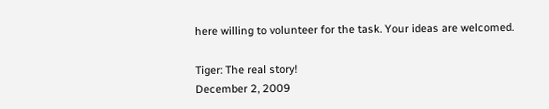here willing to volunteer for the task. Your ideas are welcomed.

Tiger: The real story!
December 2, 2009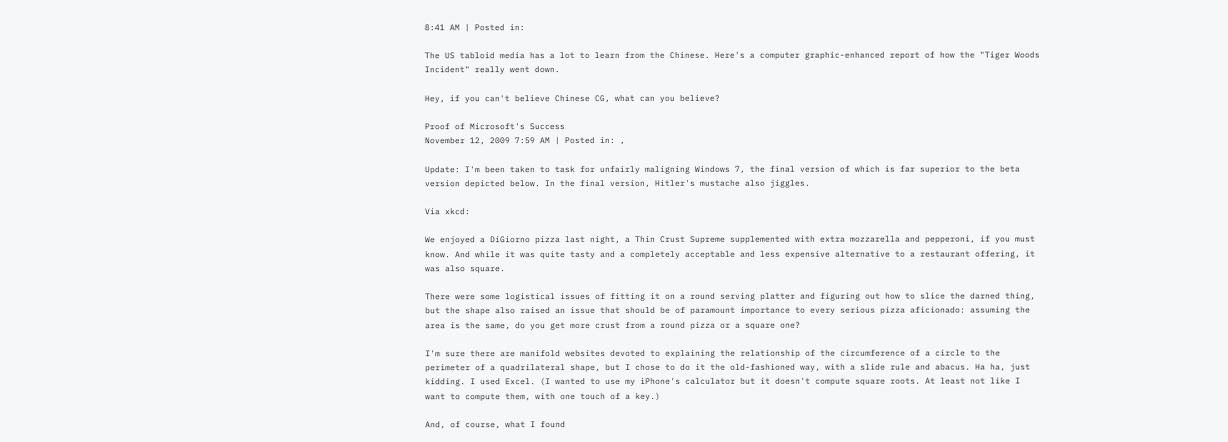8:41 AM | Posted in:

The US tabloid media has a lot to learn from the Chinese. Here's a computer graphic-enhanced report of how the "Tiger Woods Incident" really went down.

Hey, if you can't believe Chinese CG, what can you believe?

Proof of Microsoft's Success
November 12, 2009 7:59 AM | Posted in: ,

Update: I'm been taken to task for unfairly maligning Windows 7, the final version of which is far superior to the beta version depicted below. In the final version, Hitler's mustache also jiggles.

Via xkcd:

We enjoyed a DiGiorno pizza last night, a Thin Crust Supreme supplemented with extra mozzarella and pepperoni, if you must know. And while it was quite tasty and a completely acceptable and less expensive alternative to a restaurant offering, it was also square.

There were some logistical issues of fitting it on a round serving platter and figuring out how to slice the darned thing, but the shape also raised an issue that should be of paramount importance to every serious pizza aficionado: assuming the area is the same, do you get more crust from a round pizza or a square one?

I'm sure there are manifold websites devoted to explaining the relationship of the circumference of a circle to the perimeter of a quadrilateral shape, but I chose to do it the old-fashioned way, with a slide rule and abacus. Ha ha, just kidding. I used Excel. (I wanted to use my iPhone's calculator but it doesn't compute square roots. At least not like I want to compute them, with one touch of a key.)

And, of course, what I found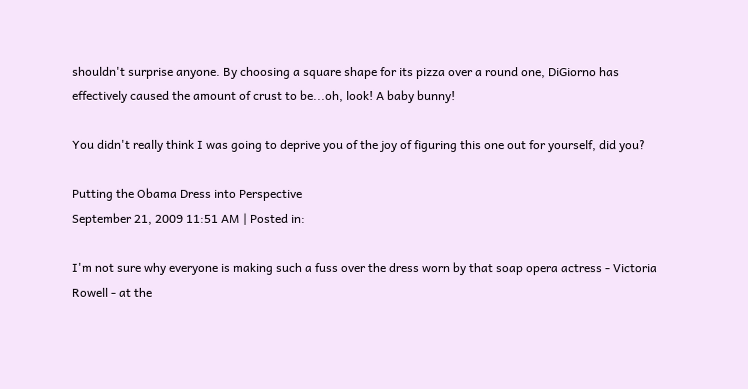shouldn't surprise anyone. By choosing a square shape for its pizza over a round one, DiGiorno has effectively caused the amount of crust to be...oh, look! A baby bunny!

You didn't really think I was going to deprive you of the joy of figuring this one out for yourself, did you?

Putting the Obama Dress into Perspective
September 21, 2009 11:51 AM | Posted in:

I'm not sure why everyone is making such a fuss over the dress worn by that soap opera actress - Victoria Rowell - at the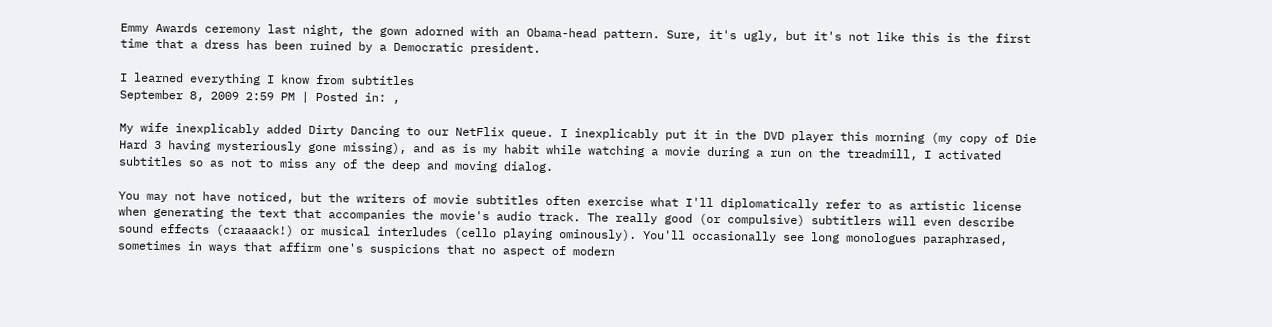Emmy Awards ceremony last night, the gown adorned with an Obama-head pattern. Sure, it's ugly, but it's not like this is the first time that a dress has been ruined by a Democratic president.

I learned everything I know from subtitles
September 8, 2009 2:59 PM | Posted in: ,

My wife inexplicably added Dirty Dancing to our NetFlix queue. I inexplicably put it in the DVD player this morning (my copy of Die Hard 3 having mysteriously gone missing), and as is my habit while watching a movie during a run on the treadmill, I activated subtitles so as not to miss any of the deep and moving dialog.

You may not have noticed, but the writers of movie subtitles often exercise what I'll diplomatically refer to as artistic license when generating the text that accompanies the movie's audio track. The really good (or compulsive) subtitlers will even describe sound effects (craaaack!) or musical interludes (cello playing ominously). You'll occasionally see long monologues paraphrased, sometimes in ways that affirm one's suspicions that no aspect of modern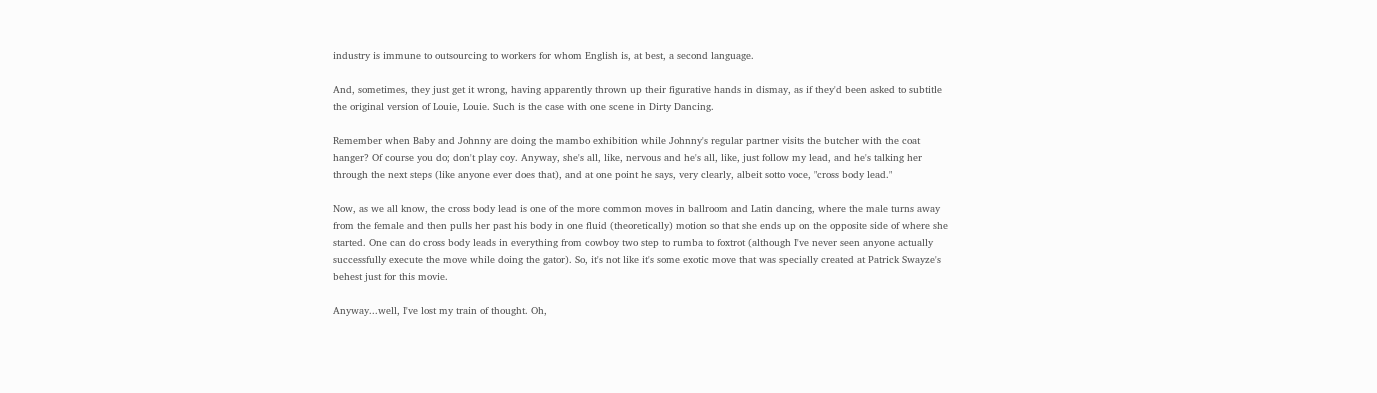industry is immune to outsourcing to workers for whom English is, at best, a second language.

And, sometimes, they just get it wrong, having apparently thrown up their figurative hands in dismay, as if they'd been asked to subtitle the original version of Louie, Louie. Such is the case with one scene in Dirty Dancing.

Remember when Baby and Johnny are doing the mambo exhibition while Johnny's regular partner visits the butcher with the coat hanger? Of course you do; don't play coy. Anyway, she's all, like, nervous and he's all, like, just follow my lead, and he's talking her through the next steps (like anyone ever does that), and at one point he says, very clearly, albeit sotto voce, "cross body lead."

Now, as we all know, the cross body lead is one of the more common moves in ballroom and Latin dancing, where the male turns away from the female and then pulls her past his body in one fluid (theoretically) motion so that she ends up on the opposite side of where she started. One can do cross body leads in everything from cowboy two step to rumba to foxtrot (although I've never seen anyone actually successfully execute the move while doing the gator). So, it's not like it's some exotic move that was specially created at Patrick Swayze's behest just for this movie.

Anyway...well, I've lost my train of thought. Oh,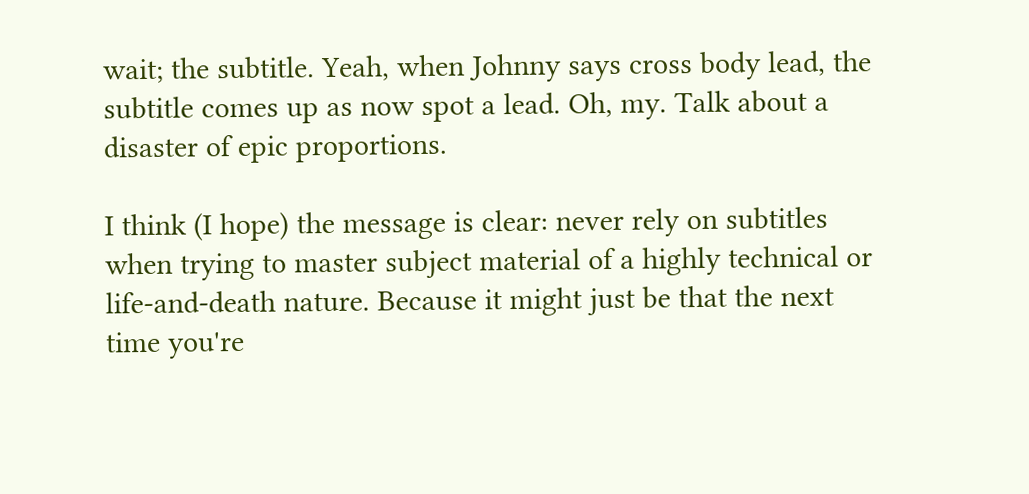wait; the subtitle. Yeah, when Johnny says cross body lead, the subtitle comes up as now spot a lead. Oh, my. Talk about a disaster of epic proportions.

I think (I hope) the message is clear: never rely on subtitles when trying to master subject material of a highly technical or life-and-death nature. Because it might just be that the next time you're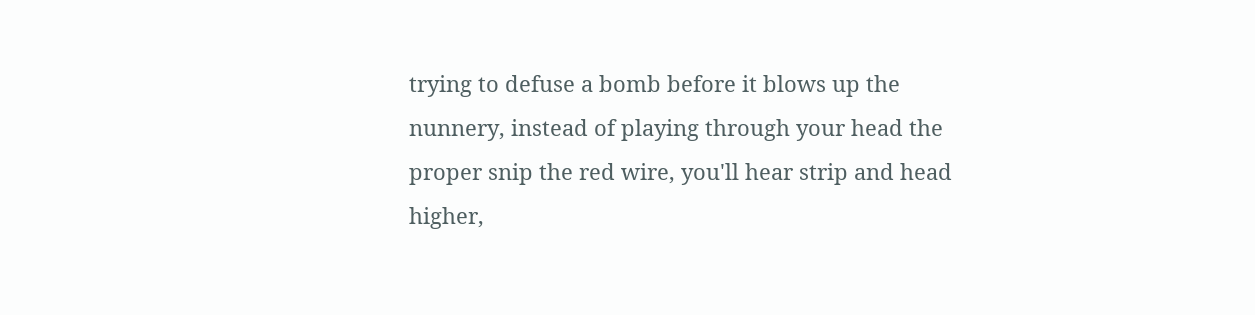trying to defuse a bomb before it blows up the nunnery, instead of playing through your head the proper snip the red wire, you'll hear strip and head higher,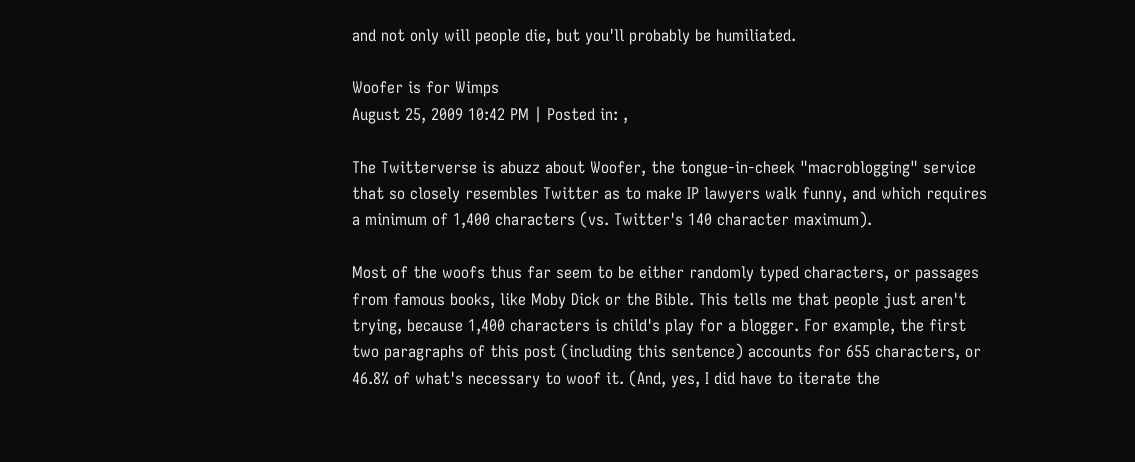and not only will people die, but you'll probably be humiliated.

Woofer is for Wimps
August 25, 2009 10:42 PM | Posted in: ,

The Twitterverse is abuzz about Woofer, the tongue-in-cheek "macroblogging" service that so closely resembles Twitter as to make IP lawyers walk funny, and which requires a minimum of 1,400 characters (vs. Twitter's 140 character maximum).

Most of the woofs thus far seem to be either randomly typed characters, or passages from famous books, like Moby Dick or the Bible. This tells me that people just aren't trying, because 1,400 characters is child's play for a blogger. For example, the first two paragraphs of this post (including this sentence) accounts for 655 characters, or 46.8% of what's necessary to woof it. (And, yes, I did have to iterate the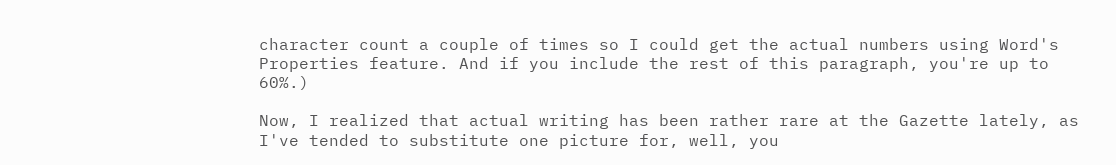character count a couple of times so I could get the actual numbers using Word's Properties feature. And if you include the rest of this paragraph, you're up to 60%.)

Now, I realized that actual writing has been rather rare at the Gazette lately, as I've tended to substitute one picture for, well, you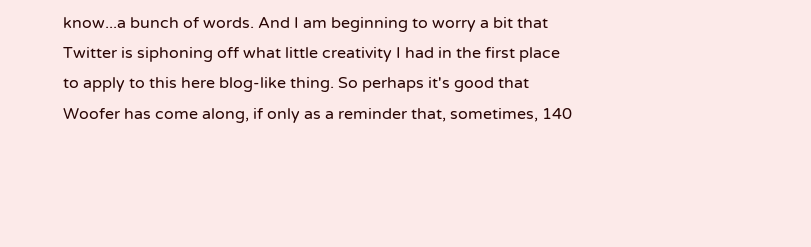know...a bunch of words. And I am beginning to worry a bit that Twitter is siphoning off what little creativity I had in the first place to apply to this here blog-like thing. So perhaps it's good that Woofer has come along, if only as a reminder that, sometimes, 140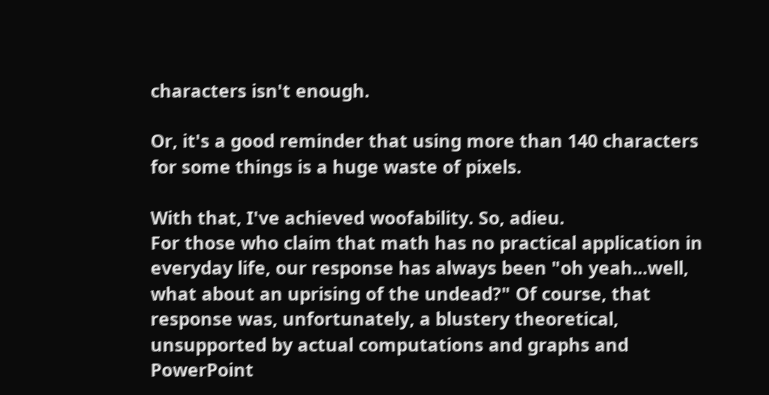characters isn't enough.

Or, it's a good reminder that using more than 140 characters for some things is a huge waste of pixels.

With that, I've achieved woofability. So, adieu.
For those who claim that math has no practical application in everyday life, our response has always been "oh yeah...well, what about an uprising of the undead?" Of course, that response was, unfortunately, a blustery theoretical, unsupported by actual computations and graphs and PowerPoint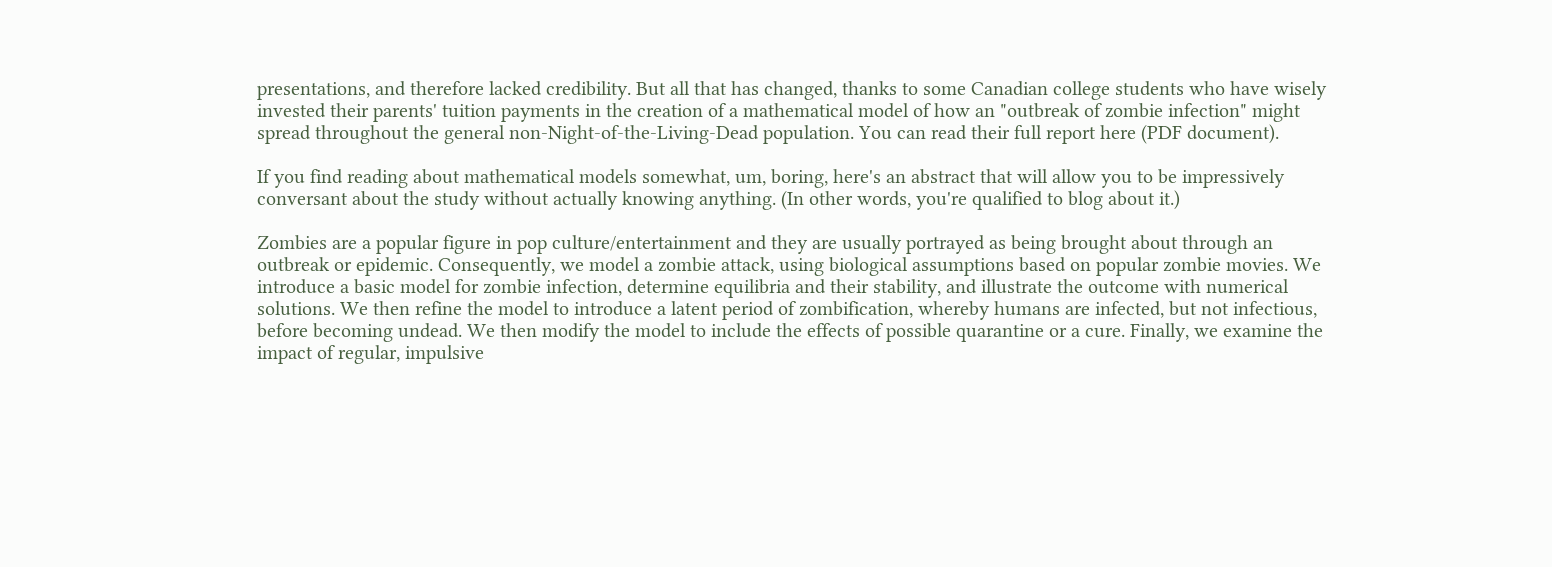presentations, and therefore lacked credibility. But all that has changed, thanks to some Canadian college students who have wisely invested their parents' tuition payments in the creation of a mathematical model of how an "outbreak of zombie infection" might spread throughout the general non-Night-of-the-Living-Dead population. You can read their full report here (PDF document).

If you find reading about mathematical models somewhat, um, boring, here's an abstract that will allow you to be impressively conversant about the study without actually knowing anything. (In other words, you're qualified to blog about it.)

Zombies are a popular figure in pop culture/entertainment and they are usually portrayed as being brought about through an outbreak or epidemic. Consequently, we model a zombie attack, using biological assumptions based on popular zombie movies. We introduce a basic model for zombie infection, determine equilibria and their stability, and illustrate the outcome with numerical solutions. We then refine the model to introduce a latent period of zombification, whereby humans are infected, but not infectious, before becoming undead. We then modify the model to include the effects of possible quarantine or a cure. Finally, we examine the impact of regular, impulsive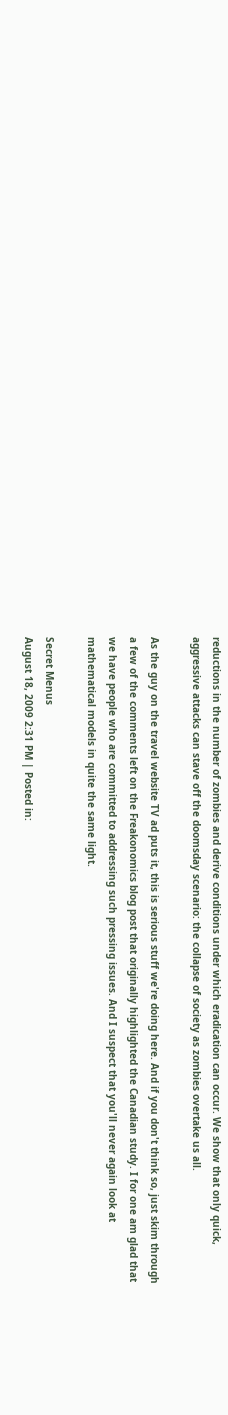reductions in the number of zombies and derive conditions under which eradication can occur. We show that only quick, aggressive attacks can stave off the doomsday scenario: the collapse of society as zombies overtake us all.

As the guy on the travel website TV ad puts it, this is serious stuff we're doing here. And if you don't think so, just skim through a few of the comments left on the Freakonomics blog post that originally highlighted the Canadian study. I for one am glad that we have people who are committed to addressing such pressing issues. And I suspect that you'll never again look at mathematical models in quite the same light.

Secret Menus
August 18, 2009 2:31 PM | Posted in: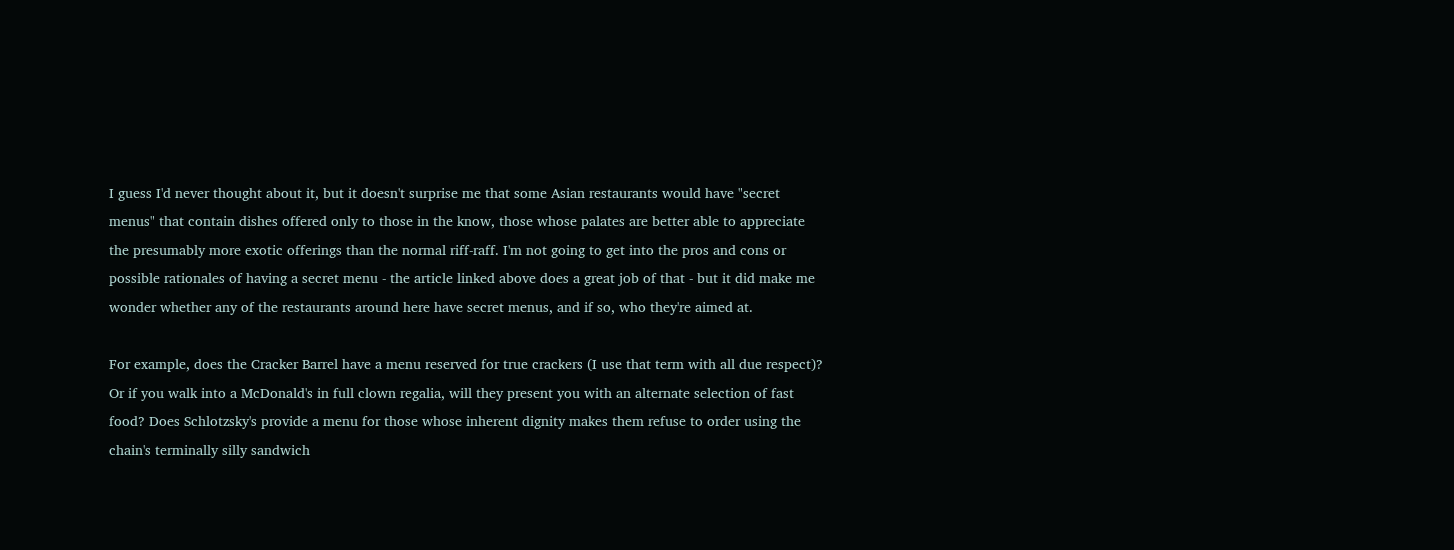I guess I'd never thought about it, but it doesn't surprise me that some Asian restaurants would have "secret menus" that contain dishes offered only to those in the know, those whose palates are better able to appreciate the presumably more exotic offerings than the normal riff-raff. I'm not going to get into the pros and cons or possible rationales of having a secret menu - the article linked above does a great job of that - but it did make me wonder whether any of the restaurants around here have secret menus, and if so, who they're aimed at.

For example, does the Cracker Barrel have a menu reserved for true crackers (I use that term with all due respect)?  Or if you walk into a McDonald's in full clown regalia, will they present you with an alternate selection of fast food? Does Schlotzsky's provide a menu for those whose inherent dignity makes them refuse to order using the chain's terminally silly sandwich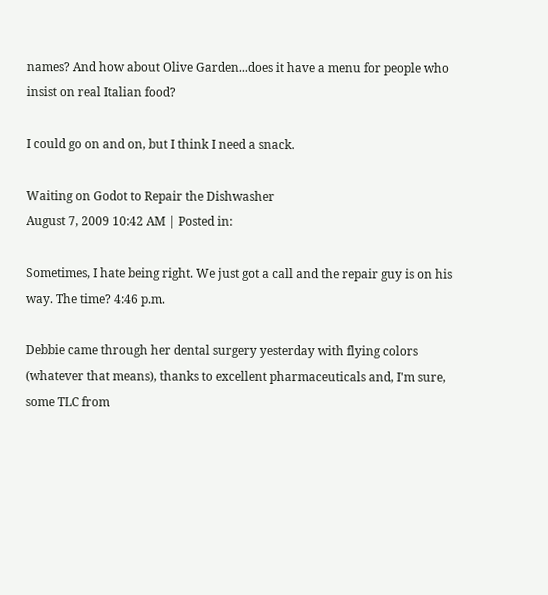names? And how about Olive Garden...does it have a menu for people who insist on real Italian food?

I could go on and on, but I think I need a snack.

Waiting on Godot to Repair the Dishwasher
August 7, 2009 10:42 AM | Posted in:

Sometimes, I hate being right. We just got a call and the repair guy is on his way. The time? 4:46 p.m.

Debbie came through her dental surgery yesterday with flying colors (whatever that means), thanks to excellent pharmaceuticals and, I'm sure, some TLC from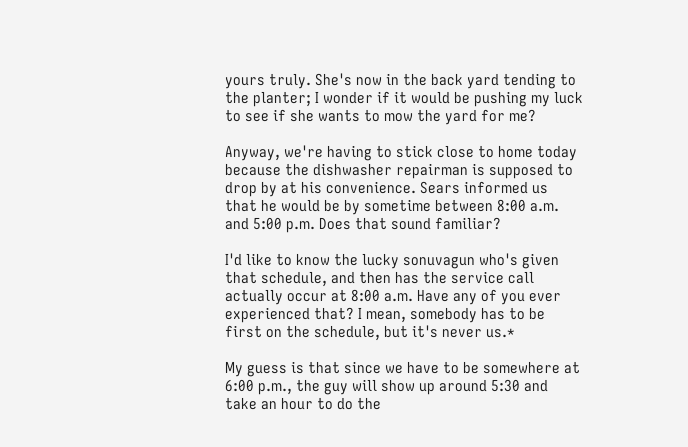yours truly. She's now in the back yard tending to the planter; I wonder if it would be pushing my luck to see if she wants to mow the yard for me?

Anyway, we're having to stick close to home today because the dishwasher repairman is supposed to drop by at his convenience. Sears informed us that he would be by sometime between 8:00 a.m. and 5:00 p.m. Does that sound familiar?

I'd like to know the lucky sonuvagun who's given that schedule, and then has the service call actually occur at 8:00 a.m. Have any of you ever experienced that? I mean, somebody has to be first on the schedule, but it's never us.*

My guess is that since we have to be somewhere at 6:00 p.m., the guy will show up around 5:30 and take an hour to do the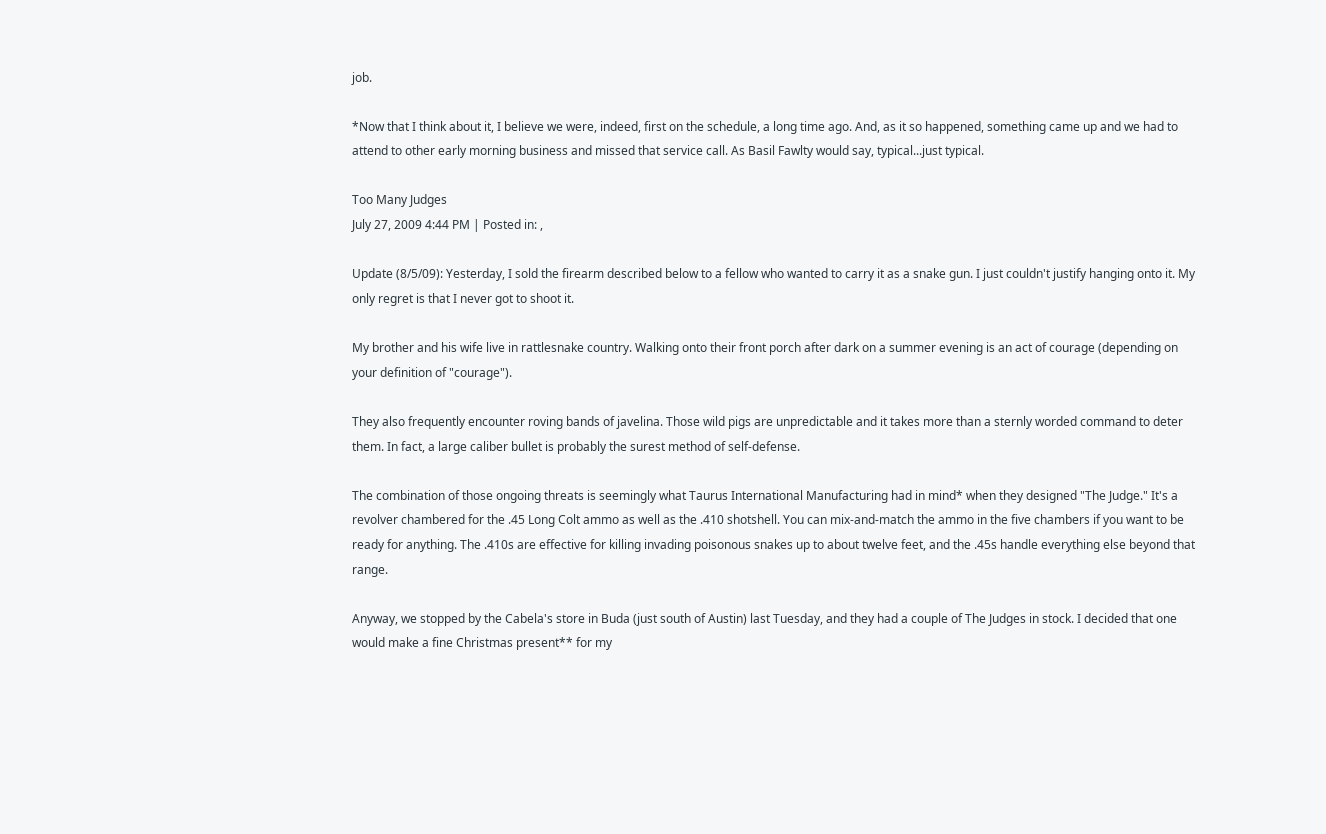job.

*Now that I think about it, I believe we were, indeed, first on the schedule, a long time ago. And, as it so happened, something came up and we had to attend to other early morning business and missed that service call. As Basil Fawlty would say, typical...just typical.

Too Many Judges
July 27, 2009 4:44 PM | Posted in: ,

Update (8/5/09): Yesterday, I sold the firearm described below to a fellow who wanted to carry it as a snake gun. I just couldn't justify hanging onto it. My only regret is that I never got to shoot it.

My brother and his wife live in rattlesnake country. Walking onto their front porch after dark on a summer evening is an act of courage (depending on your definition of "courage").

They also frequently encounter roving bands of javelina. Those wild pigs are unpredictable and it takes more than a sternly worded command to deter them. In fact, a large caliber bullet is probably the surest method of self-defense.

The combination of those ongoing threats is seemingly what Taurus International Manufacturing had in mind* when they designed "The Judge." It's a revolver chambered for the .45 Long Colt ammo as well as the .410 shotshell. You can mix-and-match the ammo in the five chambers if you want to be ready for anything. The .410s are effective for killing invading poisonous snakes up to about twelve feet, and the .45s handle everything else beyond that range.

Anyway, we stopped by the Cabela's store in Buda (just south of Austin) last Tuesday, and they had a couple of The Judges in stock. I decided that one would make a fine Christmas present** for my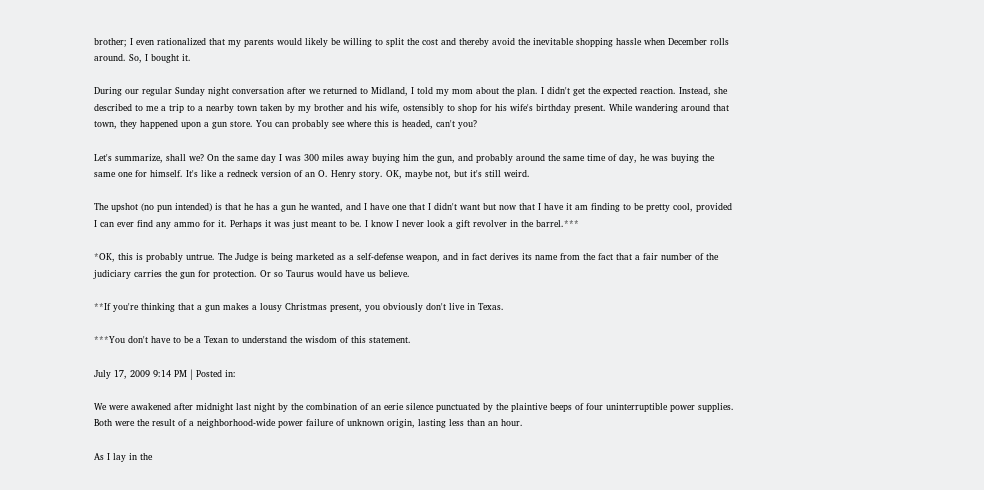brother; I even rationalized that my parents would likely be willing to split the cost and thereby avoid the inevitable shopping hassle when December rolls around. So, I bought it.

During our regular Sunday night conversation after we returned to Midland, I told my mom about the plan. I didn't get the expected reaction. Instead, she described to me a trip to a nearby town taken by my brother and his wife, ostensibly to shop for his wife's birthday present. While wandering around that town, they happened upon a gun store. You can probably see where this is headed, can't you?

Let's summarize, shall we? On the same day I was 300 miles away buying him the gun, and probably around the same time of day, he was buying the same one for himself. It's like a redneck version of an O. Henry story. OK, maybe not, but it's still weird.

The upshot (no pun intended) is that he has a gun he wanted, and I have one that I didn't want but now that I have it am finding to be pretty cool, provided I can ever find any ammo for it. Perhaps it was just meant to be. I know I never look a gift revolver in the barrel.***

*OK, this is probably untrue. The Judge is being marketed as a self-defense weapon, and in fact derives its name from the fact that a fair number of the judiciary carries the gun for protection. Or so Taurus would have us believe.

**If you're thinking that a gun makes a lousy Christmas present, you obviously don't live in Texas.

***You don't have to be a Texan to understand the wisdom of this statement.

July 17, 2009 9:14 PM | Posted in:

We were awakened after midnight last night by the combination of an eerie silence punctuated by the plaintive beeps of four uninterruptible power supplies. Both were the result of a neighborhood-wide power failure of unknown origin, lasting less than an hour.

As I lay in the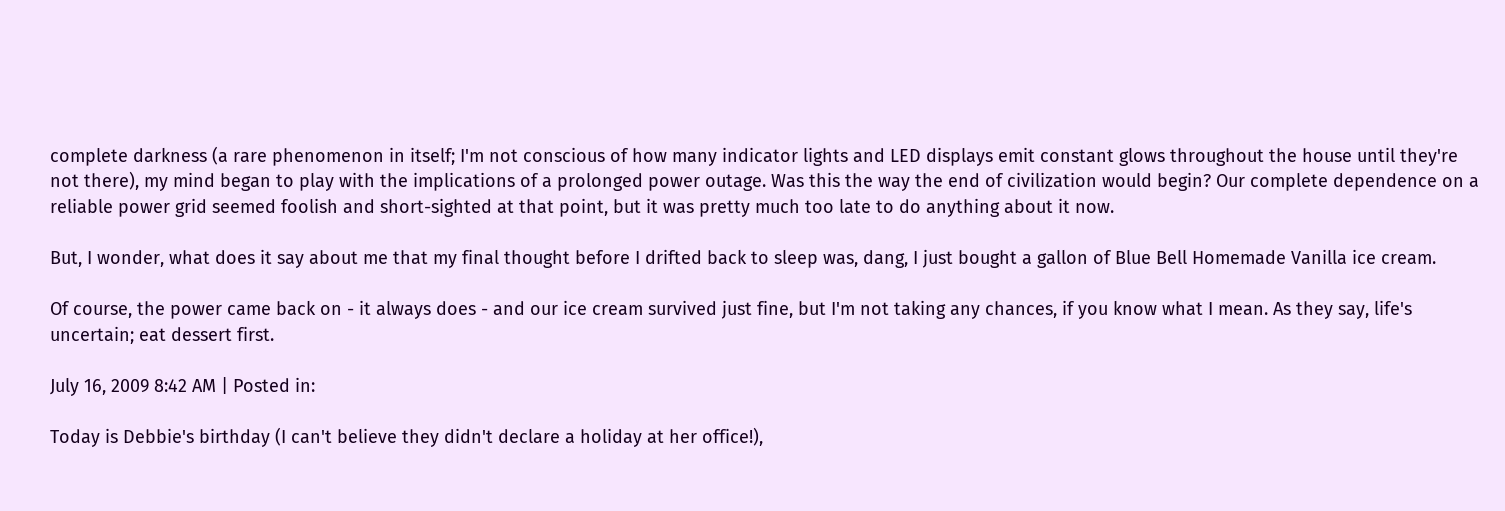complete darkness (a rare phenomenon in itself; I'm not conscious of how many indicator lights and LED displays emit constant glows throughout the house until they're not there), my mind began to play with the implications of a prolonged power outage. Was this the way the end of civilization would begin? Our complete dependence on a reliable power grid seemed foolish and short-sighted at that point, but it was pretty much too late to do anything about it now.

But, I wonder, what does it say about me that my final thought before I drifted back to sleep was, dang, I just bought a gallon of Blue Bell Homemade Vanilla ice cream.

Of course, the power came back on - it always does - and our ice cream survived just fine, but I'm not taking any chances, if you know what I mean. As they say, life's uncertain; eat dessert first.

July 16, 2009 8:42 AM | Posted in:

Today is Debbie's birthday (I can't believe they didn't declare a holiday at her office!),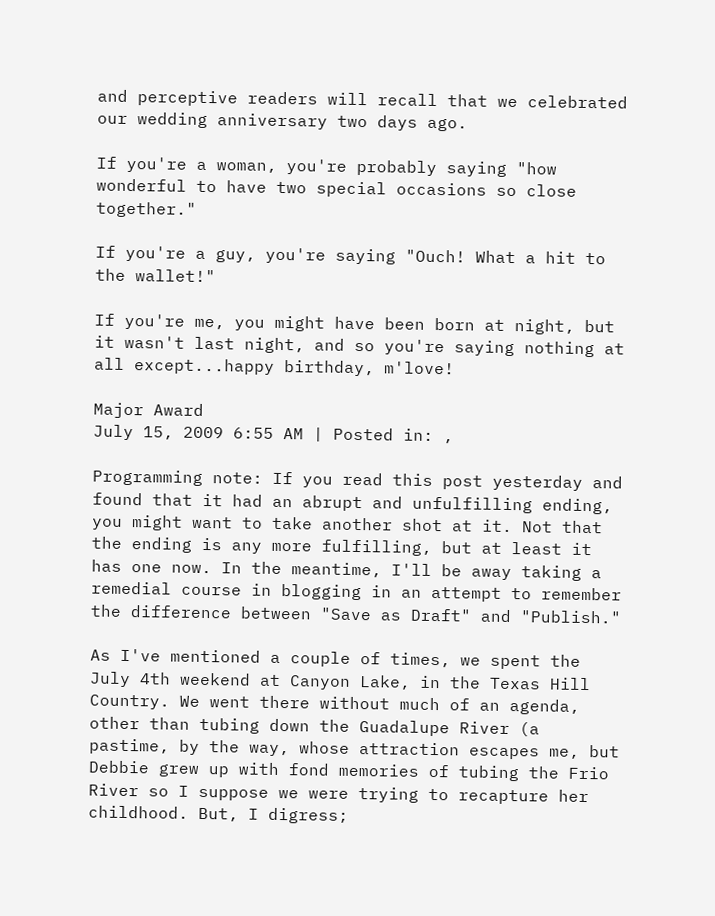and perceptive readers will recall that we celebrated our wedding anniversary two days ago.

If you're a woman, you're probably saying "how wonderful to have two special occasions so close together."

If you're a guy, you're saying "Ouch! What a hit to the wallet!"

If you're me, you might have been born at night, but it wasn't last night, and so you're saying nothing at all except...happy birthday, m'love!

Major Award
July 15, 2009 6:55 AM | Posted in: ,

Programming note: If you read this post yesterday and found that it had an abrupt and unfulfilling ending, you might want to take another shot at it. Not that the ending is any more fulfilling, but at least it has one now. In the meantime, I'll be away taking a remedial course in blogging in an attempt to remember the difference between "Save as Draft" and "Publish."

As I've mentioned a couple of times, we spent the July 4th weekend at Canyon Lake, in the Texas Hill Country. We went there without much of an agenda, other than tubing down the Guadalupe River (a pastime, by the way, whose attraction escapes me, but Debbie grew up with fond memories of tubing the Frio River so I suppose we were trying to recapture her childhood. But, I digress;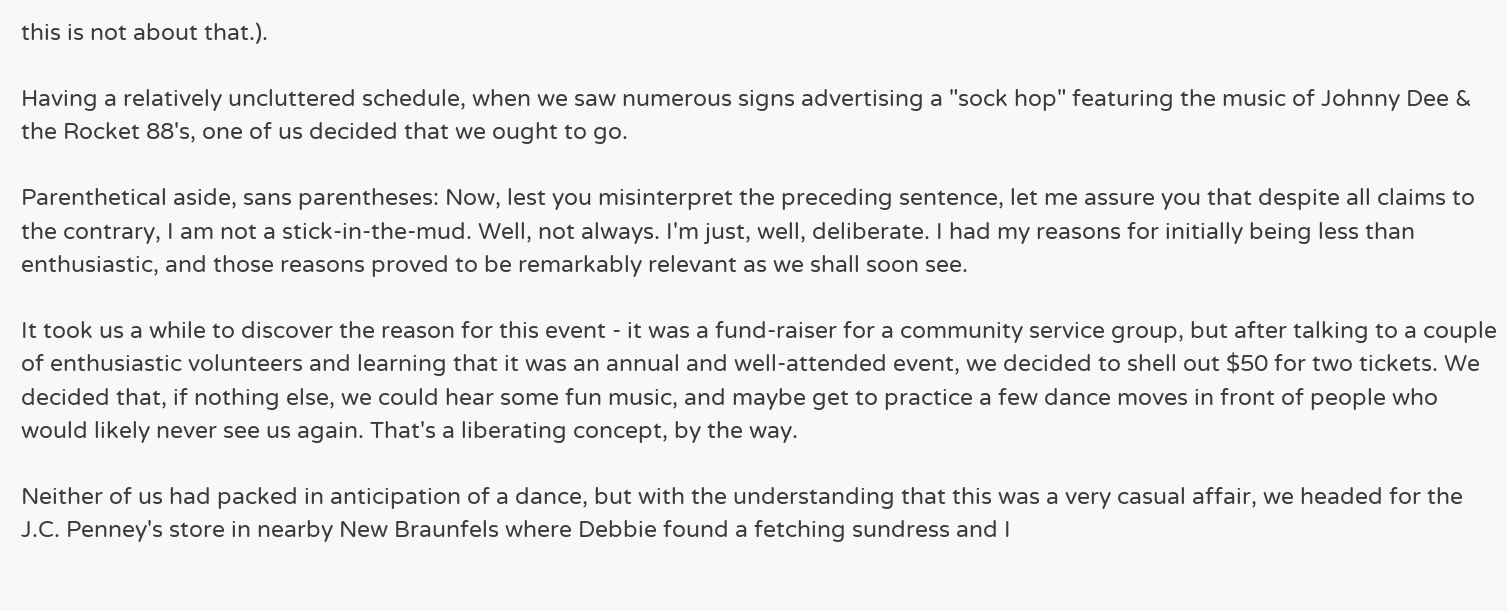this is not about that.).

Having a relatively uncluttered schedule, when we saw numerous signs advertising a "sock hop" featuring the music of Johnny Dee & the Rocket 88's, one of us decided that we ought to go.

Parenthetical aside, sans parentheses: Now, lest you misinterpret the preceding sentence, let me assure you that despite all claims to the contrary, I am not a stick-in-the-mud. Well, not always. I'm just, well, deliberate. I had my reasons for initially being less than enthusiastic, and those reasons proved to be remarkably relevant as we shall soon see.

It took us a while to discover the reason for this event - it was a fund-raiser for a community service group, but after talking to a couple of enthusiastic volunteers and learning that it was an annual and well-attended event, we decided to shell out $50 for two tickets. We decided that, if nothing else, we could hear some fun music, and maybe get to practice a few dance moves in front of people who would likely never see us again. That's a liberating concept, by the way.

Neither of us had packed in anticipation of a dance, but with the understanding that this was a very casual affair, we headed for the J.C. Penney's store in nearby New Braunfels where Debbie found a fetching sundress and I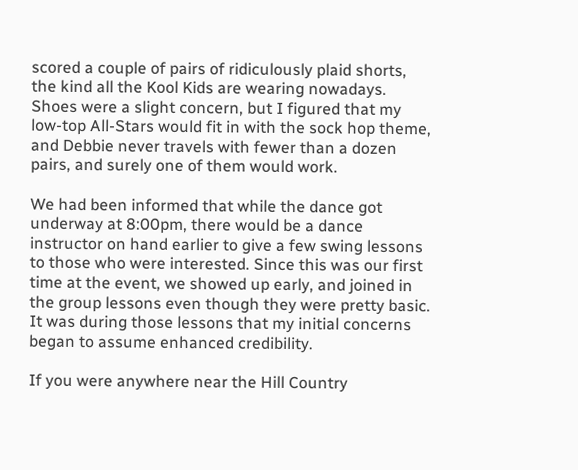scored a couple of pairs of ridiculously plaid shorts, the kind all the Kool Kids are wearing nowadays. Shoes were a slight concern, but I figured that my low-top All-Stars would fit in with the sock hop theme, and Debbie never travels with fewer than a dozen pairs, and surely one of them would work.

We had been informed that while the dance got underway at 8:00pm, there would be a dance instructor on hand earlier to give a few swing lessons to those who were interested. Since this was our first time at the event, we showed up early, and joined in the group lessons even though they were pretty basic. It was during those lessons that my initial concerns began to assume enhanced credibility.

If you were anywhere near the Hill Country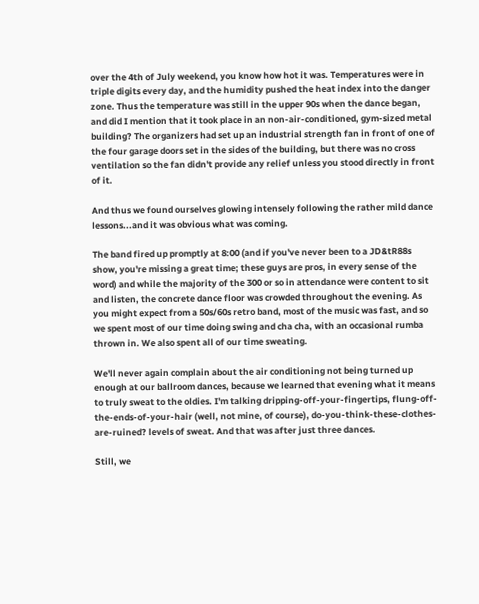over the 4th of July weekend, you know how hot it was. Temperatures were in triple digits every day, and the humidity pushed the heat index into the danger zone. Thus the temperature was still in the upper 90s when the dance began, and did I mention that it took place in an non-air-conditioned, gym-sized metal building? The organizers had set up an industrial strength fan in front of one of the four garage doors set in the sides of the building, but there was no cross ventilation so the fan didn't provide any relief unless you stood directly in front of it.

And thus we found ourselves glowing intensely following the rather mild dance lessons...and it was obvious what was coming.

The band fired up promptly at 8:00 (and if you've never been to a JD&tR88s show, you're missing a great time; these guys are pros, in every sense of the word) and while the majority of the 300 or so in attendance were content to sit and listen, the concrete dance floor was crowded throughout the evening. As you might expect from a 50s/60s retro band, most of the music was fast, and so we spent most of our time doing swing and cha cha, with an occasional rumba thrown in. We also spent all of our time sweating.

We'll never again complain about the air conditioning not being turned up enough at our ballroom dances, because we learned that evening what it means to truly sweat to the oldies. I'm talking dripping-off-your-fingertips, flung-off-the-ends-of-your-hair (well, not mine, of course), do-you-think-these-clothes-are-ruined? levels of sweat. And that was after just three dances.

Still, we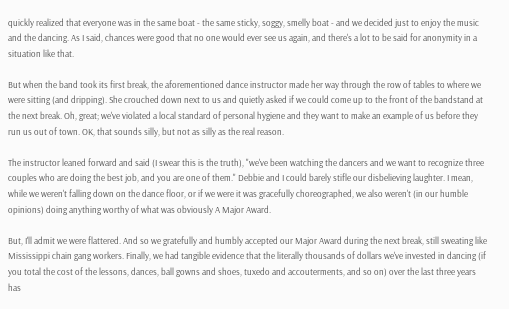quickly realized that everyone was in the same boat - the same sticky, soggy, smelly boat - and we decided just to enjoy the music and the dancing. As I said, chances were good that no one would ever see us again, and there's a lot to be said for anonymity in a situation like that.

But when the band took its first break, the aforementioned dance instructor made her way through the row of tables to where we were sitting (and dripping). She crouched down next to us and quietly asked if we could come up to the front of the bandstand at the next break. Oh, great; we've violated a local standard of personal hygiene and they want to make an example of us before they run us out of town. OK, that sounds silly, but not as silly as the real reason.

The instructor leaned forward and said (I swear this is the truth), "we've been watching the dancers and we want to recognize three couples who are doing the best job, and you are one of them." Debbie and I could barely stifle our disbelieving laughter. I mean, while we weren't falling down on the dance floor, or if we were it was gracefully choreographed, we also weren't (in our humble opinions) doing anything worthy of what was obviously A Major Award.

But, I'll admit we were flattered. And so we gratefully and humbly accepted our Major Award during the next break, still sweating like Mississippi chain gang workers. Finally, we had tangible evidence that the literally thousands of dollars we've invested in dancing (if you total the cost of the lessons, dances, ball gowns and shoes, tuxedo and accouterments, and so on) over the last three years has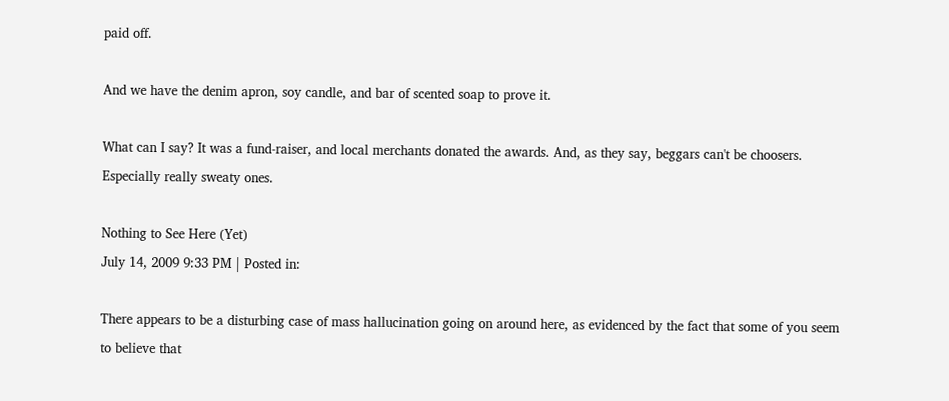paid off.

And we have the denim apron, soy candle, and bar of scented soap to prove it.

What can I say? It was a fund-raiser, and local merchants donated the awards. And, as they say, beggars can't be choosers. Especially really sweaty ones.

Nothing to See Here (Yet)
July 14, 2009 9:33 PM | Posted in:

There appears to be a disturbing case of mass hallucination going on around here, as evidenced by the fact that some of you seem to believe that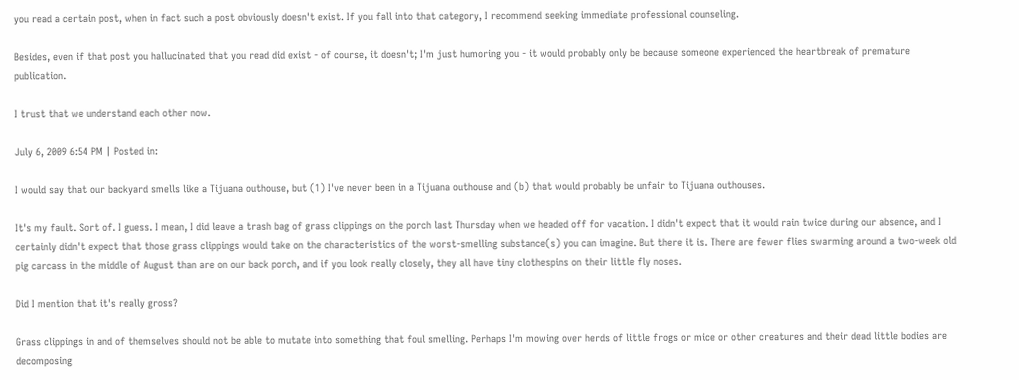you read a certain post, when in fact such a post obviously doesn't exist. If you fall into that category, I recommend seeking immediate professional counseling.

Besides, even if that post you hallucinated that you read did exist - of course, it doesn't; I'm just humoring you - it would probably only be because someone experienced the heartbreak of premature publication.

I trust that we understand each other now.

July 6, 2009 6:54 PM | Posted in:

I would say that our backyard smells like a Tijuana outhouse, but (1) I've never been in a Tijuana outhouse and (b) that would probably be unfair to Tijuana outhouses.

It's my fault. Sort of. I guess. I mean, I did leave a trash bag of grass clippings on the porch last Thursday when we headed off for vacation. I didn't expect that it would rain twice during our absence, and I certainly didn't expect that those grass clippings would take on the characteristics of the worst-smelling substance(s) you can imagine. But there it is. There are fewer flies swarming around a two-week old pig carcass in the middle of August than are on our back porch, and if you look really closely, they all have tiny clothespins on their little fly noses.

Did I mention that it's really gross?

Grass clippings in and of themselves should not be able to mutate into something that foul smelling. Perhaps I'm mowing over herds of little frogs or mice or other creatures and their dead little bodies are decomposing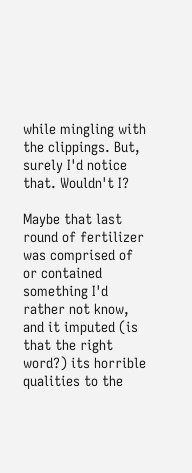while mingling with the clippings. But, surely I'd notice that. Wouldn't I?

Maybe that last round of fertilizer was comprised of or contained something I'd rather not know, and it imputed (is that the right word?) its horrible qualities to the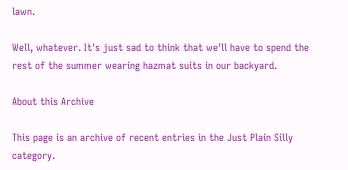lawn.

Well, whatever. It's just sad to think that we'll have to spend the rest of the summer wearing hazmat suits in our backyard.

About this Archive

This page is an archive of recent entries in the Just Plain Silly category.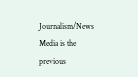Journalism/News Media is the previous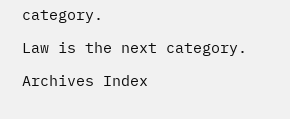category.

Law is the next category.

Archives Index